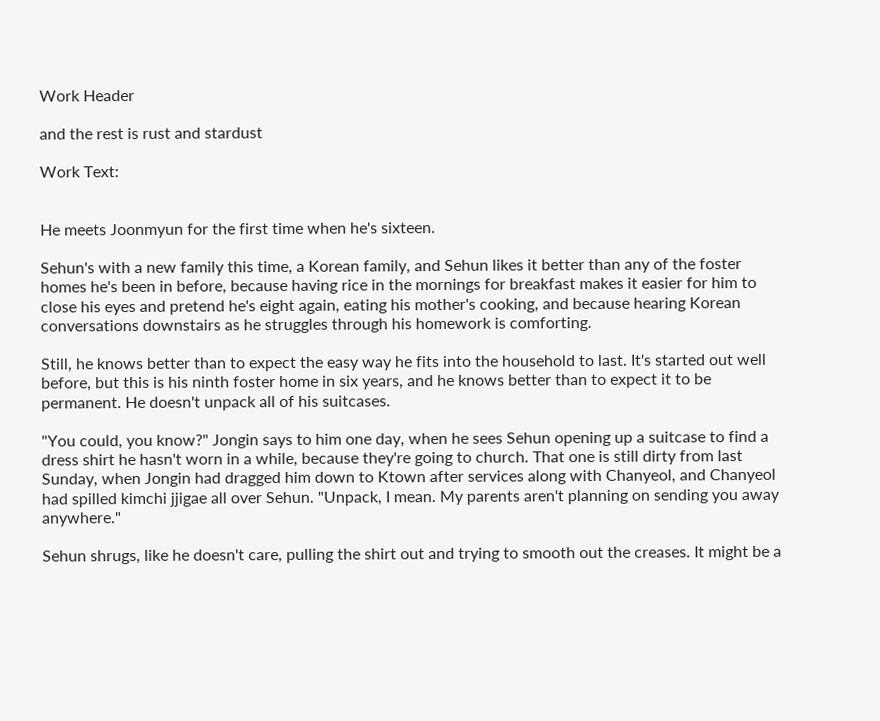Work Header

and the rest is rust and stardust

Work Text:


He meets Joonmyun for the first time when he's sixteen.

Sehun's with a new family this time, a Korean family, and Sehun likes it better than any of the foster homes he's been in before, because having rice in the mornings for breakfast makes it easier for him to close his eyes and pretend he's eight again, eating his mother's cooking, and because hearing Korean conversations downstairs as he struggles through his homework is comforting.

Still, he knows better than to expect the easy way he fits into the household to last. It's started out well before, but this is his ninth foster home in six years, and he knows better than to expect it to be permanent. He doesn't unpack all of his suitcases.

"You could, you know?" Jongin says to him one day, when he sees Sehun opening up a suitcase to find a dress shirt he hasn't worn in a while, because they're going to church. That one is still dirty from last Sunday, when Jongin had dragged him down to Ktown after services along with Chanyeol, and Chanyeol had spilled kimchi jjigae all over Sehun. "Unpack, I mean. My parents aren't planning on sending you away anywhere."

Sehun shrugs, like he doesn't care, pulling the shirt out and trying to smooth out the creases. It might be a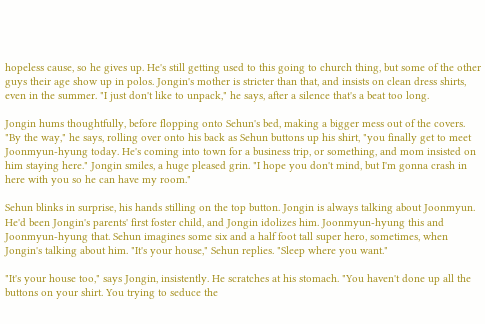hopeless cause, so he gives up. He's still getting used to this going to church thing, but some of the other guys their age show up in polos. Jongin's mother is stricter than that, and insists on clean dress shirts, even in the summer. "I just don't like to unpack," he says, after a silence that's a beat too long.

Jongin hums thoughtfully, before flopping onto Sehun's bed, making a bigger mess out of the covers. "By the way," he says, rolling over onto his back as Sehun buttons up his shirt, "you finally get to meet Joonmyun-hyung today. He's coming into town for a business trip, or something, and mom insisted on him staying here." Jongin smiles, a huge pleased grin. "I hope you don't mind, but I'm gonna crash in here with you so he can have my room."

Sehun blinks in surprise, his hands stilling on the top button. Jongin is always talking about Joonmyun. He'd been Jongin's parents' first foster child, and Jongin idolizes him. Joonmyun-hyung this and Joonmyun-hyung that. Sehun imagines some six and a half foot tall super hero, sometimes, when Jongin's talking about him. "It's your house," Sehun replies. "Sleep where you want."

"It's your house too," says Jongin, insistently. He scratches at his stomach. "You haven't done up all the buttons on your shirt. You trying to seduce the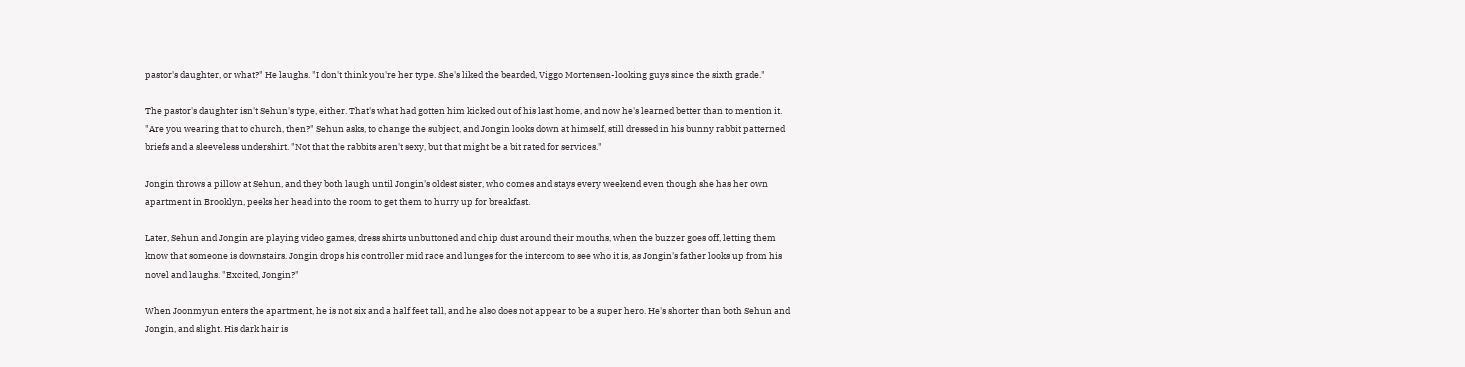pastor's daughter, or what?" He laughs. "I don't think you're her type. She's liked the bearded, Viggo Mortensen-looking guys since the sixth grade."

The pastor's daughter isn't Sehun's type, either. That's what had gotten him kicked out of his last home, and now he's learned better than to mention it. "Are you wearing that to church, then?" Sehun asks, to change the subject, and Jongin looks down at himself, still dressed in his bunny rabbit patterned briefs and a sleeveless undershirt. "Not that the rabbits aren't sexy, but that might be a bit rated for services."

Jongin throws a pillow at Sehun, and they both laugh until Jongin's oldest sister, who comes and stays every weekend even though she has her own apartment in Brooklyn, peeks her head into the room to get them to hurry up for breakfast.

Later, Sehun and Jongin are playing video games, dress shirts unbuttoned and chip dust around their mouths, when the buzzer goes off, letting them know that someone is downstairs. Jongin drops his controller mid race and lunges for the intercom to see who it is, as Jongin's father looks up from his novel and laughs. "Excited, Jongin?"

When Joonmyun enters the apartment, he is not six and a half feet tall, and he also does not appear to be a super hero. He's shorter than both Sehun and Jongin, and slight. His dark hair is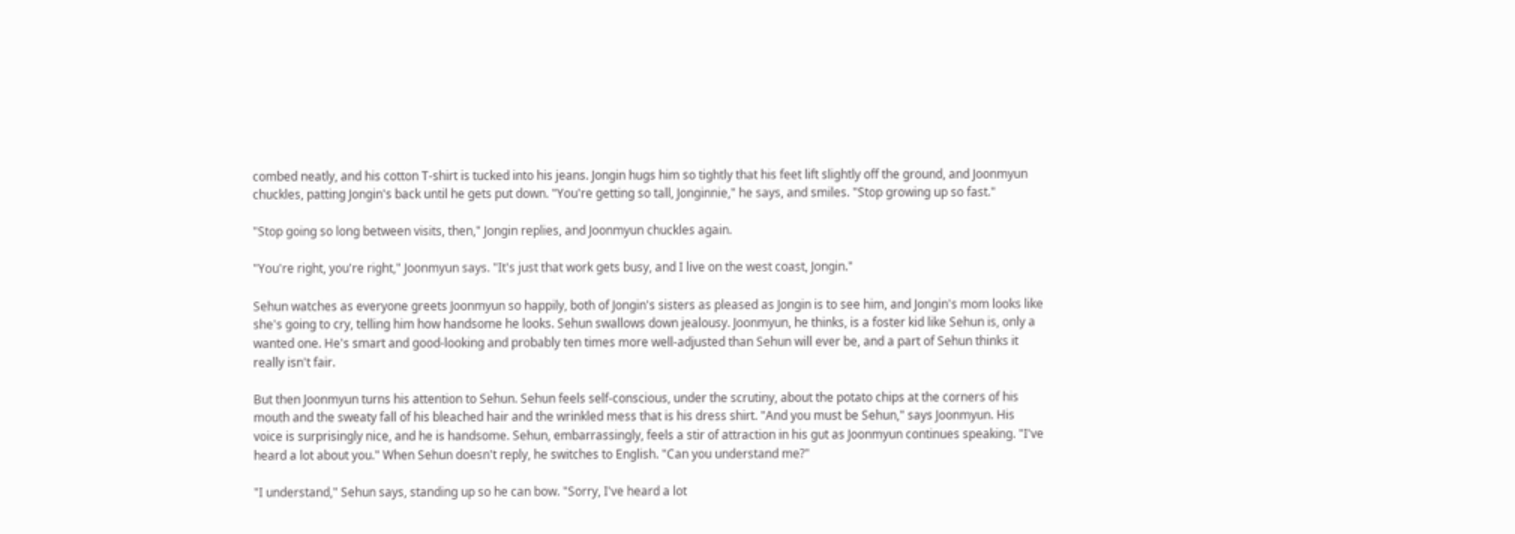combed neatly, and his cotton T-shirt is tucked into his jeans. Jongin hugs him so tightly that his feet lift slightly off the ground, and Joonmyun chuckles, patting Jongin's back until he gets put down. "You're getting so tall, Jonginnie," he says, and smiles. "Stop growing up so fast."

"Stop going so long between visits, then," Jongin replies, and Joonmyun chuckles again.

"You're right, you're right," Joonmyun says. "It's just that work gets busy, and I live on the west coast, Jongin."

Sehun watches as everyone greets Joonmyun so happily, both of Jongin's sisters as pleased as Jongin is to see him, and Jongin's mom looks like she's going to cry, telling him how handsome he looks. Sehun swallows down jealousy. Joonmyun, he thinks, is a foster kid like Sehun is, only a wanted one. He's smart and good-looking and probably ten times more well-adjusted than Sehun will ever be, and a part of Sehun thinks it really isn't fair.

But then Joonmyun turns his attention to Sehun. Sehun feels self-conscious, under the scrutiny, about the potato chips at the corners of his mouth and the sweaty fall of his bleached hair and the wrinkled mess that is his dress shirt. "And you must be Sehun," says Joonmyun. His voice is surprisingly nice, and he is handsome. Sehun, embarrassingly, feels a stir of attraction in his gut as Joonmyun continues speaking. "I've heard a lot about you." When Sehun doesn't reply, he switches to English. "Can you understand me?"

"I understand," Sehun says, standing up so he can bow. "Sorry, I've heard a lot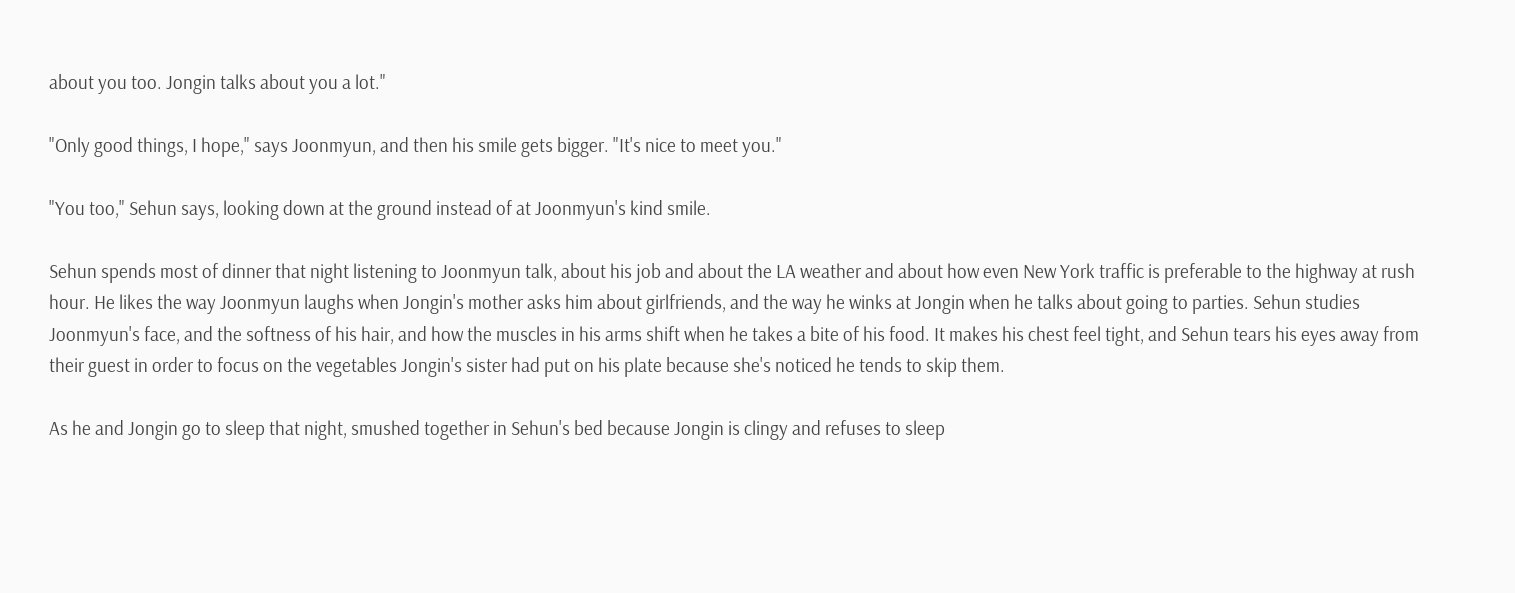about you too. Jongin talks about you a lot."

"Only good things, I hope," says Joonmyun, and then his smile gets bigger. "It's nice to meet you."

"You too," Sehun says, looking down at the ground instead of at Joonmyun's kind smile.

Sehun spends most of dinner that night listening to Joonmyun talk, about his job and about the LA weather and about how even New York traffic is preferable to the highway at rush hour. He likes the way Joonmyun laughs when Jongin's mother asks him about girlfriends, and the way he winks at Jongin when he talks about going to parties. Sehun studies Joonmyun's face, and the softness of his hair, and how the muscles in his arms shift when he takes a bite of his food. It makes his chest feel tight, and Sehun tears his eyes away from their guest in order to focus on the vegetables Jongin's sister had put on his plate because she's noticed he tends to skip them.

As he and Jongin go to sleep that night, smushed together in Sehun's bed because Jongin is clingy and refuses to sleep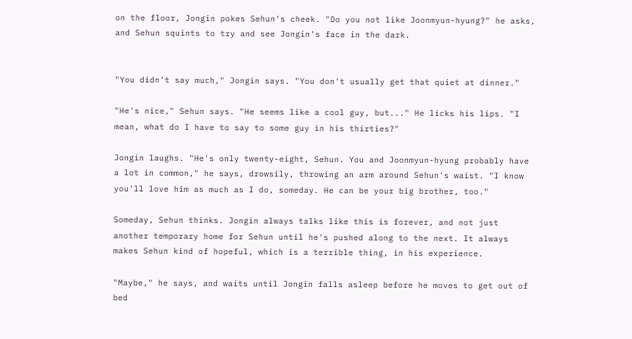on the floor, Jongin pokes Sehun's cheek. "Do you not like Joonmyun-hyung?" he asks, and Sehun squints to try and see Jongin's face in the dark.


"You didn't say much," Jongin says. "You don't usually get that quiet at dinner."

"He's nice," Sehun says. "He seems like a cool guy, but..." He licks his lips. "I mean, what do I have to say to some guy in his thirties?"

Jongin laughs. "He's only twenty-eight, Sehun. You and Joonmyun-hyung probably have a lot in common," he says, drowsily, throwing an arm around Sehun's waist. "I know you'll love him as much as I do, someday. He can be your big brother, too."

Someday, Sehun thinks. Jongin always talks like this is forever, and not just another temporary home for Sehun until he's pushed along to the next. It always makes Sehun kind of hopeful, which is a terrible thing, in his experience.

"Maybe," he says, and waits until Jongin falls asleep before he moves to get out of bed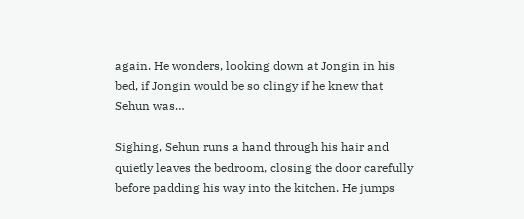again. He wonders, looking down at Jongin in his bed, if Jongin would be so clingy if he knew that Sehun was…

Sighing, Sehun runs a hand through his hair and quietly leaves the bedroom, closing the door carefully before padding his way into the kitchen. He jumps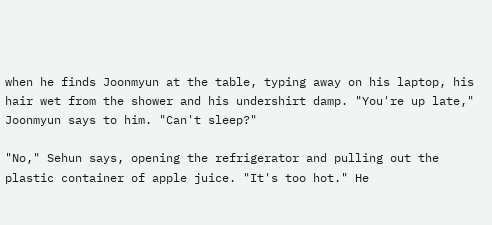when he finds Joonmyun at the table, typing away on his laptop, his hair wet from the shower and his undershirt damp. "You're up late," Joonmyun says to him. "Can't sleep?"

"No," Sehun says, opening the refrigerator and pulling out the plastic container of apple juice. "It's too hot." He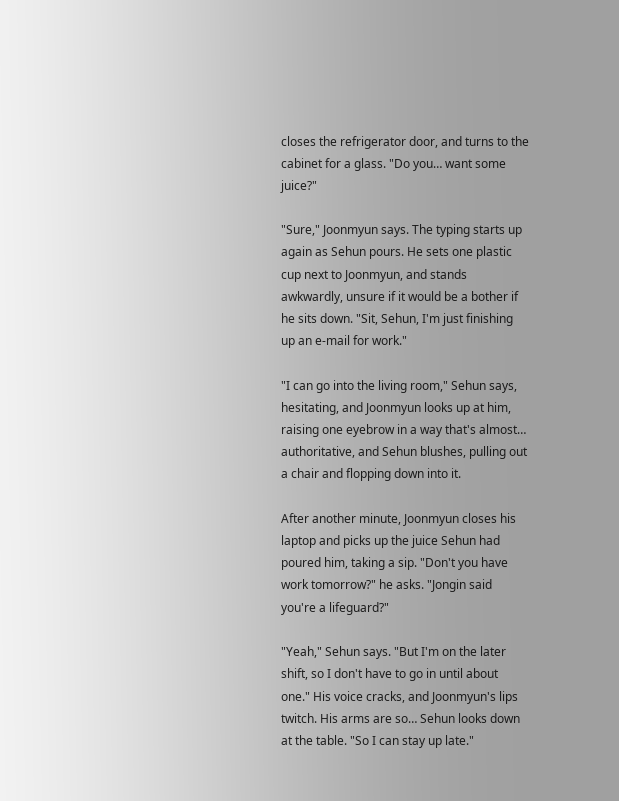closes the refrigerator door, and turns to the cabinet for a glass. "Do you… want some juice?"

"Sure," Joonmyun says. The typing starts up again as Sehun pours. He sets one plastic cup next to Joonmyun, and stands awkwardly, unsure if it would be a bother if he sits down. "Sit, Sehun, I'm just finishing up an e-mail for work."

"I can go into the living room," Sehun says, hesitating, and Joonmyun looks up at him, raising one eyebrow in a way that's almost… authoritative, and Sehun blushes, pulling out a chair and flopping down into it.

After another minute, Joonmyun closes his laptop and picks up the juice Sehun had poured him, taking a sip. "Don't you have work tomorrow?" he asks. "Jongin said you're a lifeguard?"

"Yeah," Sehun says. "But I'm on the later shift, so I don't have to go in until about one." His voice cracks, and Joonmyun's lips twitch. His arms are so… Sehun looks down at the table. "So I can stay up late."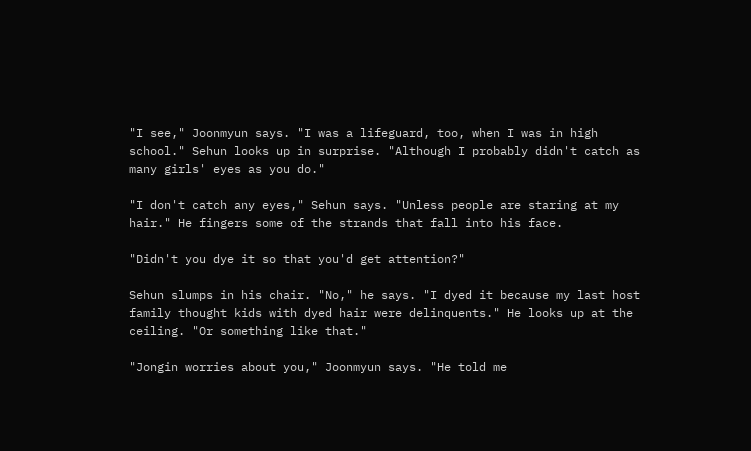"I see," Joonmyun says. "I was a lifeguard, too, when I was in high school." Sehun looks up in surprise. "Although I probably didn't catch as many girls' eyes as you do."

"I don't catch any eyes," Sehun says. "Unless people are staring at my hair." He fingers some of the strands that fall into his face.

"Didn't you dye it so that you'd get attention?"

Sehun slumps in his chair. "No," he says. "I dyed it because my last host family thought kids with dyed hair were delinquents." He looks up at the ceiling. "Or something like that."

"Jongin worries about you," Joonmyun says. "He told me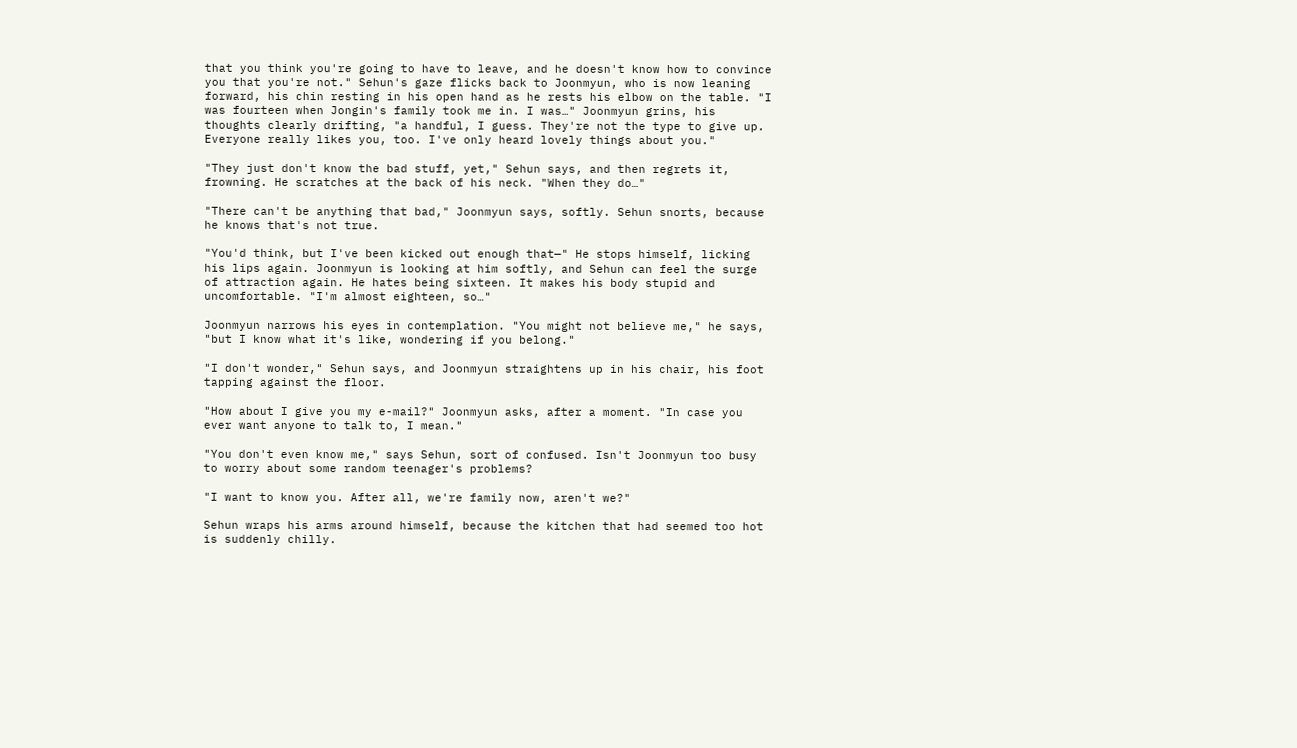that you think you're going to have to leave, and he doesn't know how to convince you that you're not." Sehun's gaze flicks back to Joonmyun, who is now leaning forward, his chin resting in his open hand as he rests his elbow on the table. "I was fourteen when Jongin's family took me in. I was…" Joonmyun grins, his thoughts clearly drifting, "a handful, I guess. They're not the type to give up. Everyone really likes you, too. I've only heard lovely things about you."

"They just don't know the bad stuff, yet," Sehun says, and then regrets it, frowning. He scratches at the back of his neck. "When they do…"

"There can't be anything that bad," Joonmyun says, softly. Sehun snorts, because he knows that's not true.

"You'd think, but I've been kicked out enough that—" He stops himself, licking his lips again. Joonmyun is looking at him softly, and Sehun can feel the surge of attraction again. He hates being sixteen. It makes his body stupid and uncomfortable. "I'm almost eighteen, so…"

Joonmyun narrows his eyes in contemplation. "You might not believe me," he says, "but I know what it's like, wondering if you belong."

"I don't wonder," Sehun says, and Joonmyun straightens up in his chair, his foot tapping against the floor.

"How about I give you my e-mail?" Joonmyun asks, after a moment. "In case you ever want anyone to talk to, I mean."

"You don't even know me," says Sehun, sort of confused. Isn't Joonmyun too busy to worry about some random teenager's problems?

"I want to know you. After all, we're family now, aren't we?"

Sehun wraps his arms around himself, because the kitchen that had seemed too hot is suddenly chilly.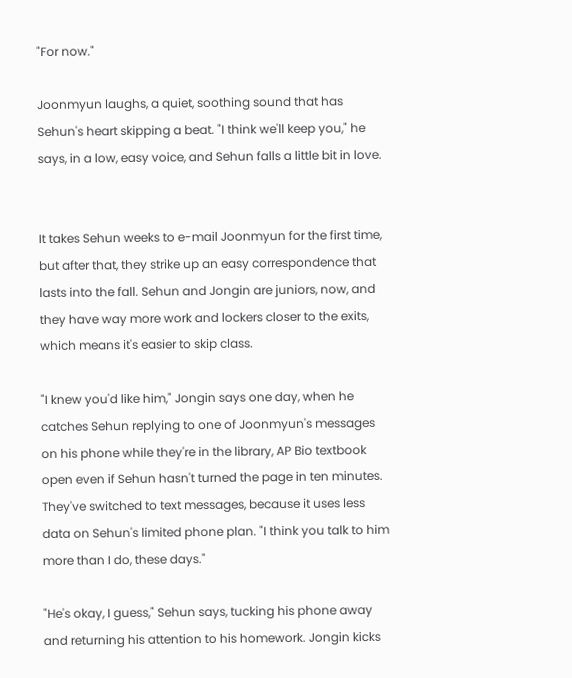"For now."

Joonmyun laughs, a quiet, soothing sound that has Sehun's heart skipping a beat. "I think we'll keep you," he says, in a low, easy voice, and Sehun falls a little bit in love.


It takes Sehun weeks to e-mail Joonmyun for the first time, but after that, they strike up an easy correspondence that lasts into the fall. Sehun and Jongin are juniors, now, and they have way more work and lockers closer to the exits, which means it's easier to skip class.

"I knew you'd like him," Jongin says one day, when he catches Sehun replying to one of Joonmyun's messages on his phone while they're in the library, AP Bio textbook open even if Sehun hasn't turned the page in ten minutes. They've switched to text messages, because it uses less data on Sehun's limited phone plan. "I think you talk to him more than I do, these days."

"He's okay, I guess," Sehun says, tucking his phone away and returning his attention to his homework. Jongin kicks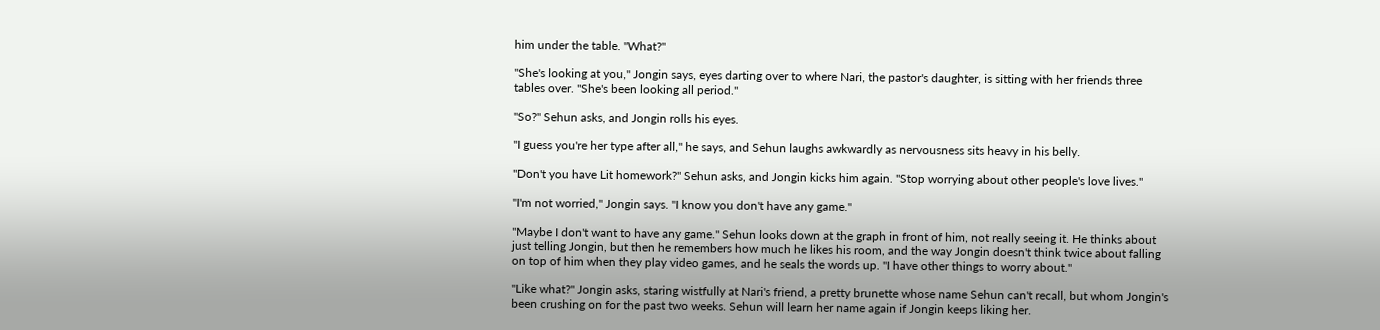him under the table. "What?"

"She's looking at you," Jongin says, eyes darting over to where Nari, the pastor's daughter, is sitting with her friends three tables over. "She's been looking all period."

"So?" Sehun asks, and Jongin rolls his eyes.

"I guess you're her type after all," he says, and Sehun laughs awkwardly as nervousness sits heavy in his belly.

"Don't you have Lit homework?" Sehun asks, and Jongin kicks him again. "Stop worrying about other people's love lives."

"I'm not worried," Jongin says. "I know you don't have any game."

"Maybe I don't want to have any game." Sehun looks down at the graph in front of him, not really seeing it. He thinks about just telling Jongin, but then he remembers how much he likes his room, and the way Jongin doesn't think twice about falling on top of him when they play video games, and he seals the words up. "I have other things to worry about."

"Like what?" Jongin asks, staring wistfully at Nari's friend, a pretty brunette whose name Sehun can't recall, but whom Jongin's been crushing on for the past two weeks. Sehun will learn her name again if Jongin keeps liking her.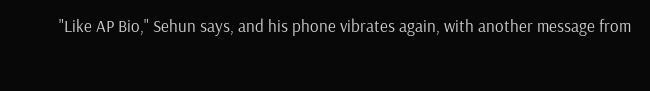"Like AP Bio," Sehun says, and his phone vibrates again, with another message from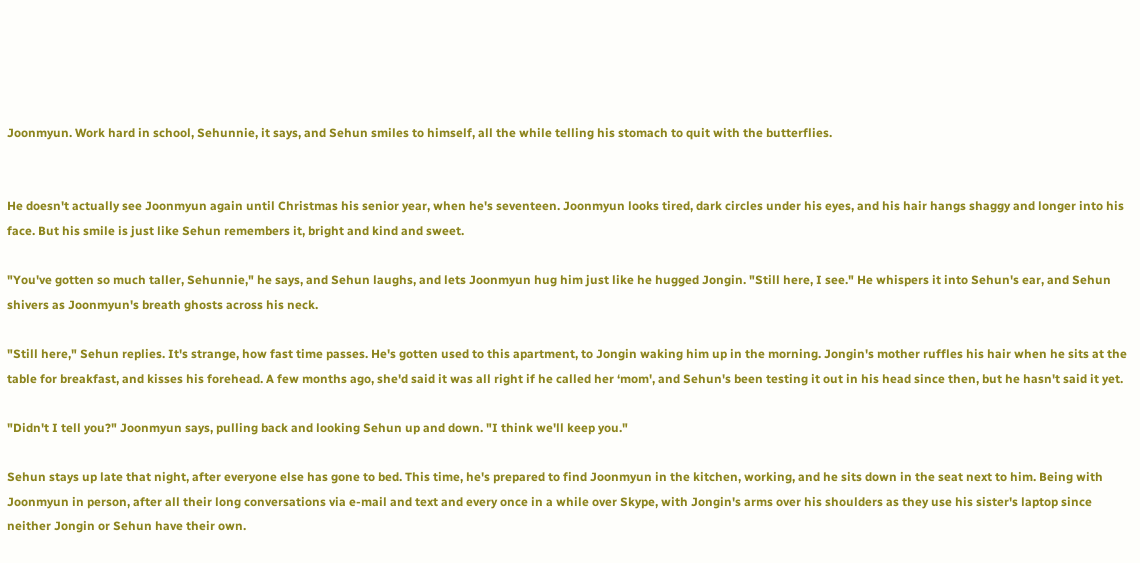Joonmyun. Work hard in school, Sehunnie, it says, and Sehun smiles to himself, all the while telling his stomach to quit with the butterflies.


He doesn't actually see Joonmyun again until Christmas his senior year, when he's seventeen. Joonmyun looks tired, dark circles under his eyes, and his hair hangs shaggy and longer into his face. But his smile is just like Sehun remembers it, bright and kind and sweet.

"You've gotten so much taller, Sehunnie," he says, and Sehun laughs, and lets Joonmyun hug him just like he hugged Jongin. "Still here, I see." He whispers it into Sehun's ear, and Sehun shivers as Joonmyun's breath ghosts across his neck.

"Still here," Sehun replies. It's strange, how fast time passes. He's gotten used to this apartment, to Jongin waking him up in the morning. Jongin's mother ruffles his hair when he sits at the table for breakfast, and kisses his forehead. A few months ago, she'd said it was all right if he called her ‘mom', and Sehun's been testing it out in his head since then, but he hasn't said it yet.

"Didn't I tell you?" Joonmyun says, pulling back and looking Sehun up and down. "I think we'll keep you."

Sehun stays up late that night, after everyone else has gone to bed. This time, he's prepared to find Joonmyun in the kitchen, working, and he sits down in the seat next to him. Being with Joonmyun in person, after all their long conversations via e-mail and text and every once in a while over Skype, with Jongin's arms over his shoulders as they use his sister's laptop since neither Jongin or Sehun have their own.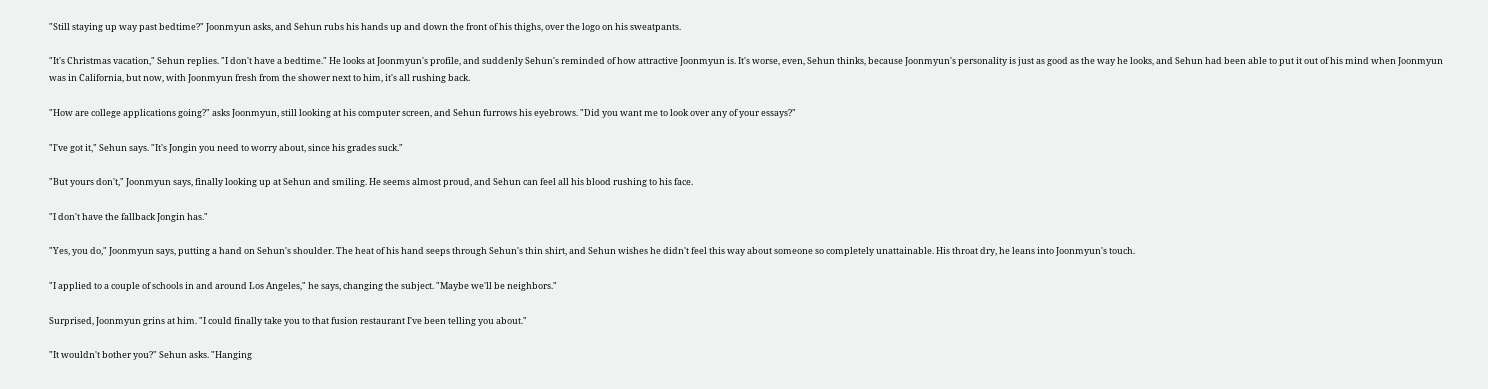"Still staying up way past bedtime?" Joonmyun asks, and Sehun rubs his hands up and down the front of his thighs, over the logo on his sweatpants.

"It's Christmas vacation," Sehun replies. "I don't have a bedtime." He looks at Joonmyun's profile, and suddenly Sehun's reminded of how attractive Joonmyun is. It's worse, even, Sehun thinks, because Joonmyun's personality is just as good as the way he looks, and Sehun had been able to put it out of his mind when Joonmyun was in California, but now, with Joonmyun fresh from the shower next to him, it's all rushing back.

"How are college applications going?" asks Joonmyun, still looking at his computer screen, and Sehun furrows his eyebrows. "Did you want me to look over any of your essays?"

"I've got it," Sehun says. "It's Jongin you need to worry about, since his grades suck."

"But yours don't," Joonmyun says, finally looking up at Sehun and smiling. He seems almost proud, and Sehun can feel all his blood rushing to his face.

"I don't have the fallback Jongin has."

"Yes, you do," Joonmyun says, putting a hand on Sehun's shoulder. The heat of his hand seeps through Sehun's thin shirt, and Sehun wishes he didn't feel this way about someone so completely unattainable. His throat dry, he leans into Joonmyun's touch.

"I applied to a couple of schools in and around Los Angeles," he says, changing the subject. "Maybe we'll be neighbors."

Surprised, Joonmyun grins at him. "I could finally take you to that fusion restaurant I've been telling you about."

"It wouldn't bother you?" Sehun asks. "Hanging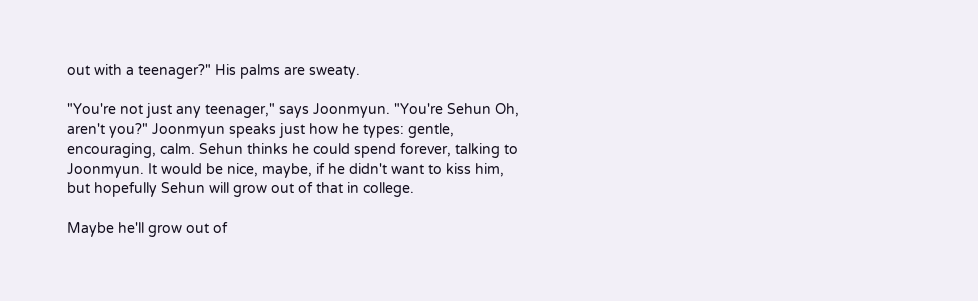out with a teenager?" His palms are sweaty.

"You're not just any teenager," says Joonmyun. "You're Sehun Oh, aren't you?" Joonmyun speaks just how he types: gentle, encouraging, calm. Sehun thinks he could spend forever, talking to Joonmyun. It would be nice, maybe, if he didn't want to kiss him, but hopefully Sehun will grow out of that in college.

Maybe he'll grow out of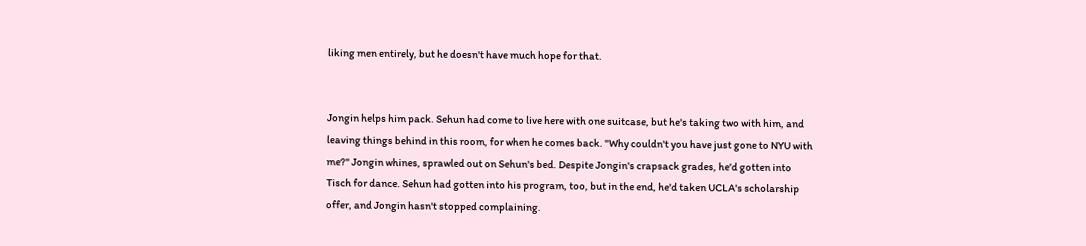liking men entirely, but he doesn't have much hope for that.


Jongin helps him pack. Sehun had come to live here with one suitcase, but he's taking two with him, and leaving things behind in this room, for when he comes back. "Why couldn't you have just gone to NYU with me?" Jongin whines, sprawled out on Sehun's bed. Despite Jongin's crapsack grades, he'd gotten into Tisch for dance. Sehun had gotten into his program, too, but in the end, he'd taken UCLA's scholarship offer, and Jongin hasn't stopped complaining.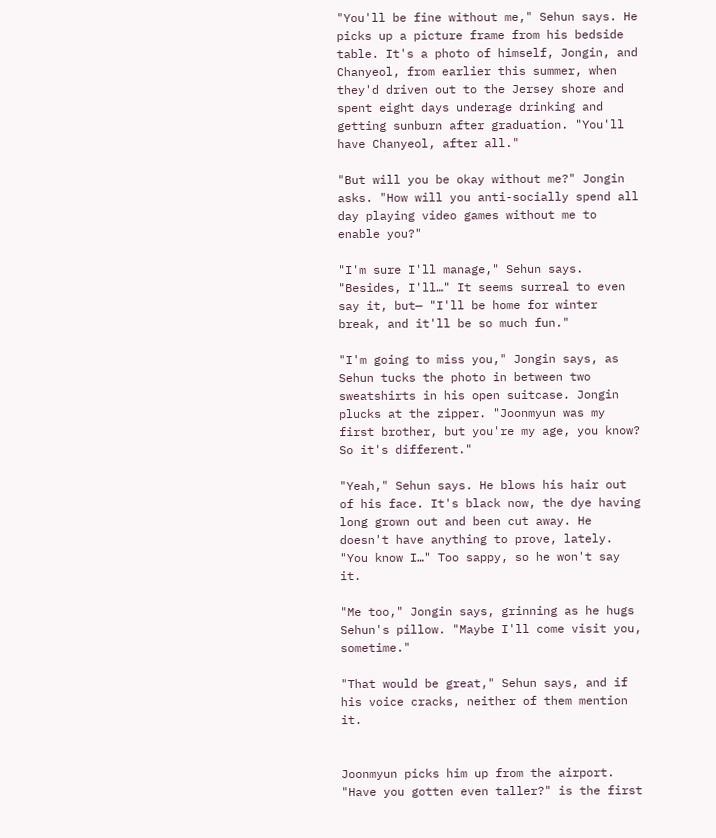"You'll be fine without me," Sehun says. He picks up a picture frame from his bedside table. It's a photo of himself, Jongin, and Chanyeol, from earlier this summer, when they'd driven out to the Jersey shore and spent eight days underage drinking and getting sunburn after graduation. "You'll have Chanyeol, after all."

"But will you be okay without me?" Jongin asks. "How will you anti-socially spend all day playing video games without me to enable you?"

"I'm sure I'll manage," Sehun says. "Besides, I'll…" It seems surreal to even say it, but— "I'll be home for winter break, and it'll be so much fun."

"I'm going to miss you," Jongin says, as Sehun tucks the photo in between two sweatshirts in his open suitcase. Jongin plucks at the zipper. "Joonmyun was my first brother, but you're my age, you know? So it's different."

"Yeah," Sehun says. He blows his hair out of his face. It's black now, the dye having long grown out and been cut away. He doesn't have anything to prove, lately. "You know I…" Too sappy, so he won't say it.

"Me too," Jongin says, grinning as he hugs Sehun's pillow. "Maybe I'll come visit you, sometime."

"That would be great," Sehun says, and if his voice cracks, neither of them mention it.


Joonmyun picks him up from the airport. "Have you gotten even taller?" is the first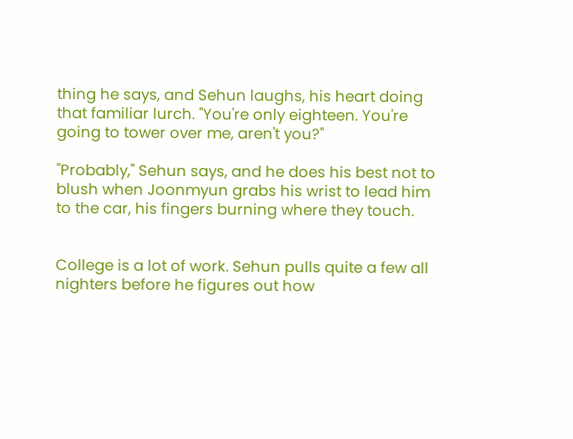thing he says, and Sehun laughs, his heart doing that familiar lurch. "You're only eighteen. You're going to tower over me, aren't you?"

"Probably," Sehun says, and he does his best not to blush when Joonmyun grabs his wrist to lead him to the car, his fingers burning where they touch.


College is a lot of work. Sehun pulls quite a few all nighters before he figures out how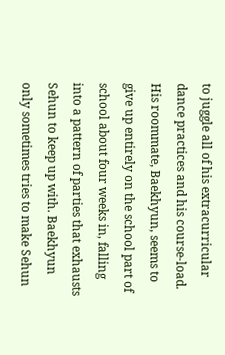to juggle all of his extracurricular dance practices and his course-load. His roommate, Baekhyun, seems to give up entirely on the school part of school about four weeks in, falling into a pattern of parties that exhausts Sehun to keep up with. Baekhyun only sometimes tries to make Sehun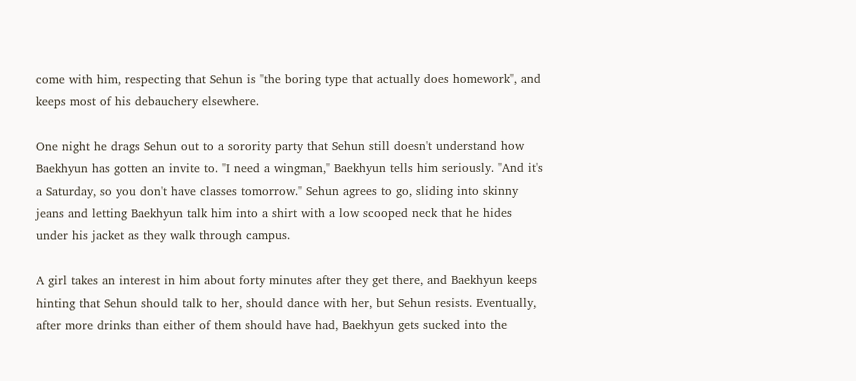come with him, respecting that Sehun is "the boring type that actually does homework", and keeps most of his debauchery elsewhere.

One night he drags Sehun out to a sorority party that Sehun still doesn't understand how Baekhyun has gotten an invite to. "I need a wingman," Baekhyun tells him seriously. "And it's a Saturday, so you don't have classes tomorrow." Sehun agrees to go, sliding into skinny jeans and letting Baekhyun talk him into a shirt with a low scooped neck that he hides under his jacket as they walk through campus.

A girl takes an interest in him about forty minutes after they get there, and Baekhyun keeps hinting that Sehun should talk to her, should dance with her, but Sehun resists. Eventually, after more drinks than either of them should have had, Baekhyun gets sucked into the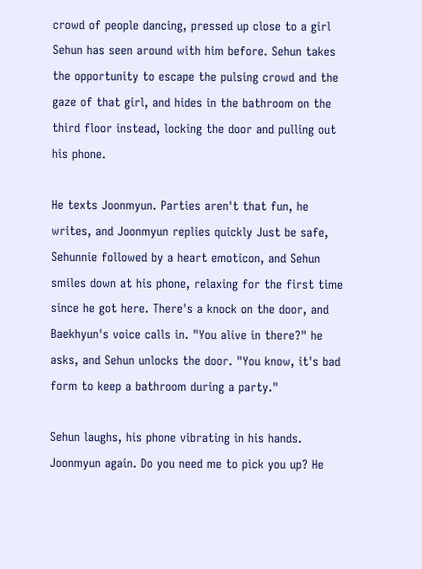crowd of people dancing, pressed up close to a girl Sehun has seen around with him before. Sehun takes the opportunity to escape the pulsing crowd and the gaze of that girl, and hides in the bathroom on the third floor instead, locking the door and pulling out his phone.

He texts Joonmyun. Parties aren't that fun, he writes, and Joonmyun replies quickly Just be safe, Sehunnie followed by a heart emoticon, and Sehun smiles down at his phone, relaxing for the first time since he got here. There's a knock on the door, and Baekhyun's voice calls in. "You alive in there?" he asks, and Sehun unlocks the door. "You know, it's bad form to keep a bathroom during a party."

Sehun laughs, his phone vibrating in his hands. Joonmyun again. Do you need me to pick you up? He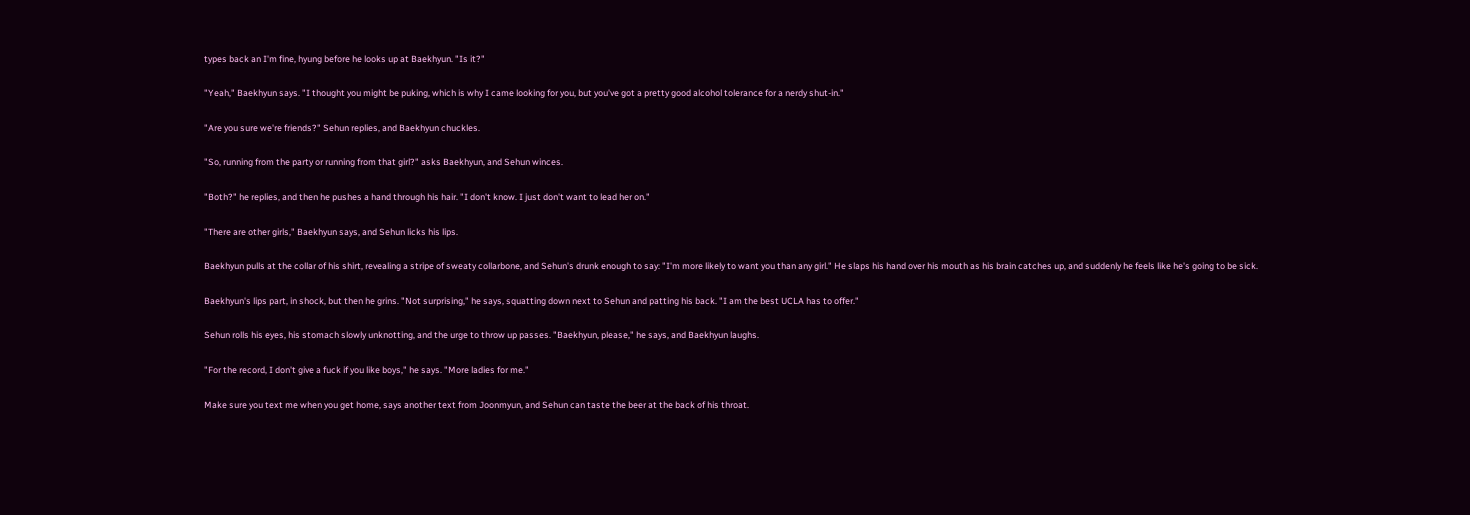types back an I'm fine, hyung before he looks up at Baekhyun. "Is it?"

"Yeah," Baekhyun says. "I thought you might be puking, which is why I came looking for you, but you've got a pretty good alcohol tolerance for a nerdy shut-in."

"Are you sure we're friends?" Sehun replies, and Baekhyun chuckles.

"So, running from the party or running from that girl?" asks Baekhyun, and Sehun winces.

"Both?" he replies, and then he pushes a hand through his hair. "I don't know. I just don't want to lead her on."

"There are other girls," Baekhyun says, and Sehun licks his lips.

Baekhyun pulls at the collar of his shirt, revealing a stripe of sweaty collarbone, and Sehun's drunk enough to say: "I'm more likely to want you than any girl." He slaps his hand over his mouth as his brain catches up, and suddenly he feels like he's going to be sick.

Baekhyun's lips part, in shock, but then he grins. "Not surprising," he says, squatting down next to Sehun and patting his back. "I am the best UCLA has to offer."

Sehun rolls his eyes, his stomach slowly unknotting, and the urge to throw up passes. "Baekhyun, please," he says, and Baekhyun laughs.

"For the record, I don't give a fuck if you like boys," he says. "More ladies for me."

Make sure you text me when you get home, says another text from Joonmyun, and Sehun can taste the beer at the back of his throat.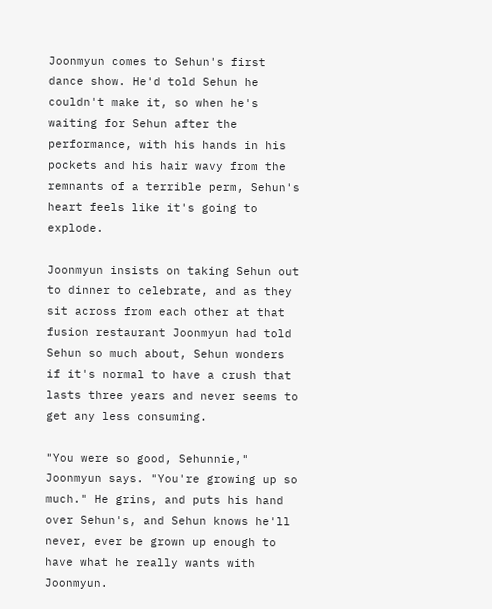Joonmyun comes to Sehun's first dance show. He'd told Sehun he couldn't make it, so when he's waiting for Sehun after the performance, with his hands in his pockets and his hair wavy from the remnants of a terrible perm, Sehun's heart feels like it's going to explode.

Joonmyun insists on taking Sehun out to dinner to celebrate, and as they sit across from each other at that fusion restaurant Joonmyun had told Sehun so much about, Sehun wonders if it's normal to have a crush that lasts three years and never seems to get any less consuming.

"You were so good, Sehunnie," Joonmyun says. "You're growing up so much." He grins, and puts his hand over Sehun's, and Sehun knows he'll never, ever be grown up enough to have what he really wants with Joonmyun.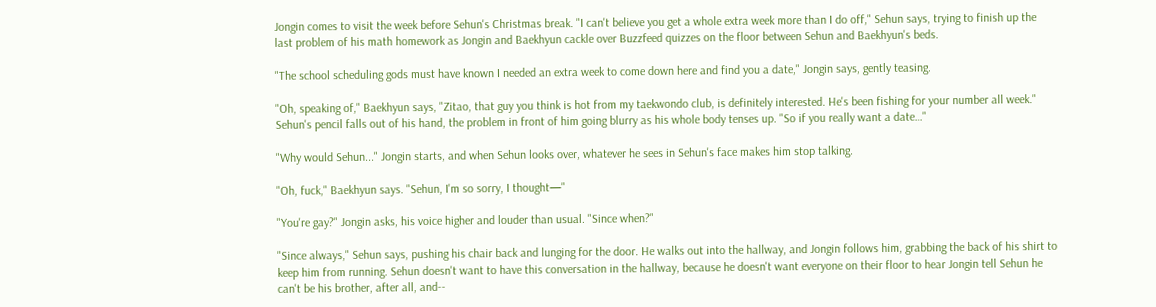Jongin comes to visit the week before Sehun's Christmas break. "I can't believe you get a whole extra week more than I do off," Sehun says, trying to finish up the last problem of his math homework as Jongin and Baekhyun cackle over Buzzfeed quizzes on the floor between Sehun and Baekhyun's beds.

"The school scheduling gods must have known I needed an extra week to come down here and find you a date," Jongin says, gently teasing.

"Oh, speaking of," Baekhyun says, "Zitao, that guy you think is hot from my taekwondo club, is definitely interested. He's been fishing for your number all week." Sehun's pencil falls out of his hand, the problem in front of him going blurry as his whole body tenses up. "So if you really want a date…"

"Why would Sehun..." Jongin starts, and when Sehun looks over, whatever he sees in Sehun's face makes him stop talking.

"Oh, fuck," Baekhyun says. "Sehun, I'm so sorry, I thought—"

"You're gay?" Jongin asks, his voice higher and louder than usual. "Since when?"

"Since always," Sehun says, pushing his chair back and lunging for the door. He walks out into the hallway, and Jongin follows him, grabbing the back of his shirt to keep him from running. Sehun doesn't want to have this conversation in the hallway, because he doesn't want everyone on their floor to hear Jongin tell Sehun he can't be his brother, after all, and--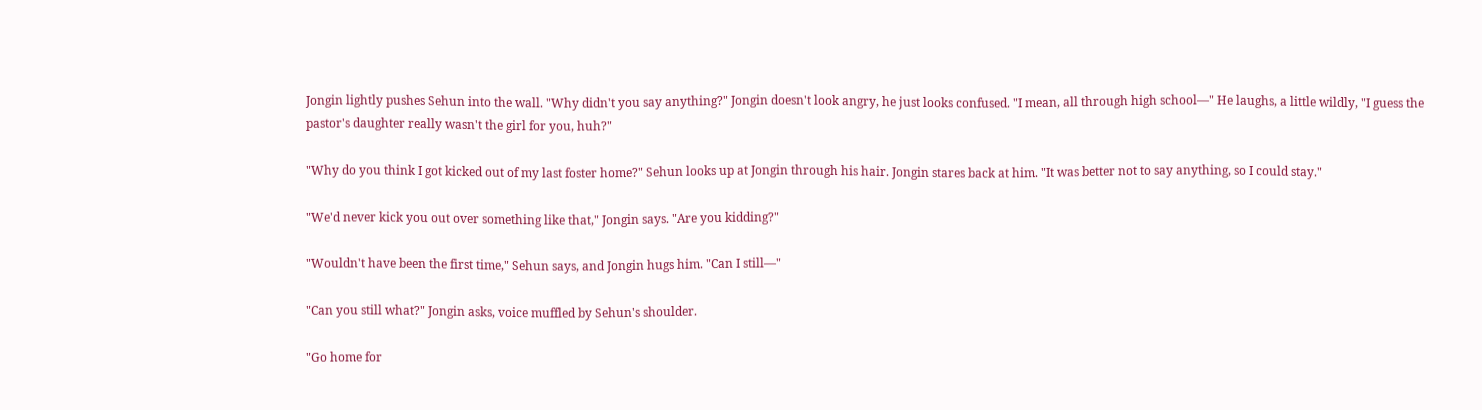Jongin lightly pushes Sehun into the wall. "Why didn't you say anything?" Jongin doesn't look angry, he just looks confused. "I mean, all through high school—" He laughs, a little wildly, "I guess the pastor's daughter really wasn't the girl for you, huh?"

"Why do you think I got kicked out of my last foster home?" Sehun looks up at Jongin through his hair. Jongin stares back at him. "It was better not to say anything, so I could stay."

"We'd never kick you out over something like that," Jongin says. "Are you kidding?"

"Wouldn't have been the first time," Sehun says, and Jongin hugs him. "Can I still—"

"Can you still what?" Jongin asks, voice muffled by Sehun's shoulder.

"Go home for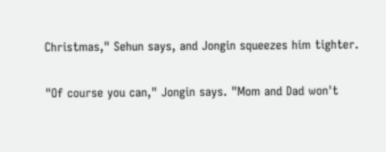Christmas," Sehun says, and Jongin squeezes him tighter.

"Of course you can," Jongin says. "Mom and Dad won't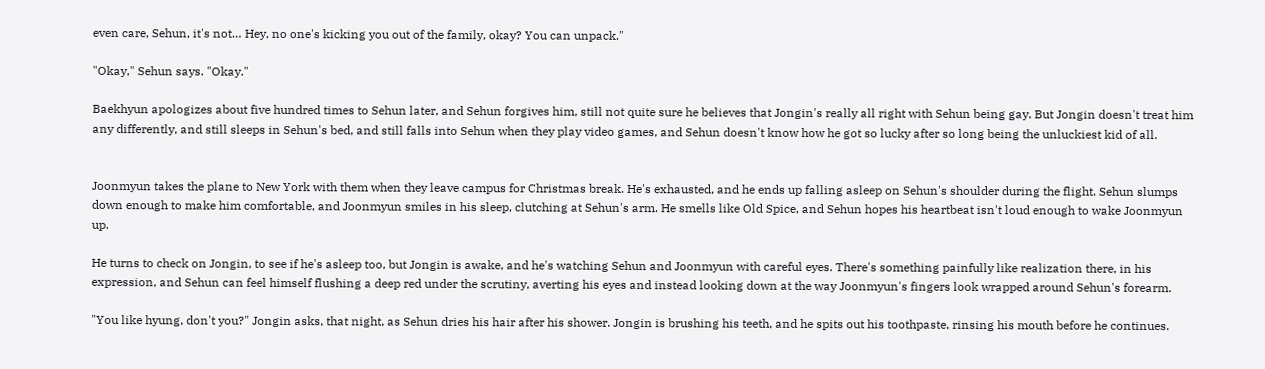even care, Sehun, it's not… Hey, no one's kicking you out of the family, okay? You can unpack."

"Okay," Sehun says. "Okay."

Baekhyun apologizes about five hundred times to Sehun later, and Sehun forgives him, still not quite sure he believes that Jongin's really all right with Sehun being gay. But Jongin doesn't treat him any differently, and still sleeps in Sehun's bed, and still falls into Sehun when they play video games, and Sehun doesn't know how he got so lucky after so long being the unluckiest kid of all.


Joonmyun takes the plane to New York with them when they leave campus for Christmas break. He's exhausted, and he ends up falling asleep on Sehun's shoulder during the flight. Sehun slumps down enough to make him comfortable, and Joonmyun smiles in his sleep, clutching at Sehun's arm. He smells like Old Spice, and Sehun hopes his heartbeat isn't loud enough to wake Joonmyun up.

He turns to check on Jongin, to see if he's asleep too, but Jongin is awake, and he's watching Sehun and Joonmyun with careful eyes. There's something painfully like realization there, in his expression, and Sehun can feel himself flushing a deep red under the scrutiny, averting his eyes and instead looking down at the way Joonmyun's fingers look wrapped around Sehun's forearm.

"You like hyung, don't you?" Jongin asks, that night, as Sehun dries his hair after his shower. Jongin is brushing his teeth, and he spits out his toothpaste, rinsing his mouth before he continues.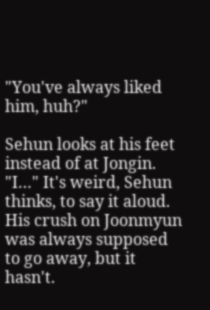"You've always liked him, huh?"

Sehun looks at his feet instead of at Jongin. "I…" It's weird, Sehun thinks, to say it aloud. His crush on Joonmyun was always supposed to go away, but it hasn't.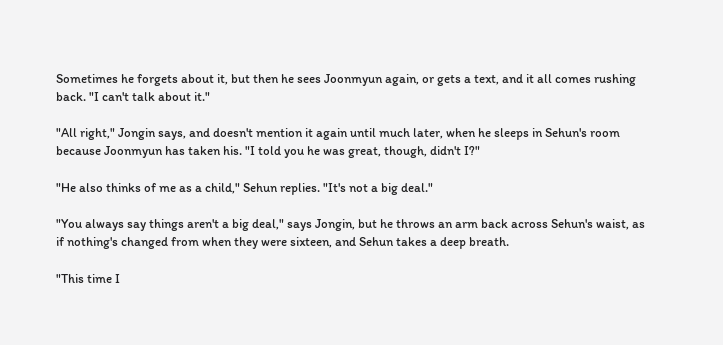Sometimes he forgets about it, but then he sees Joonmyun again, or gets a text, and it all comes rushing back. "I can't talk about it."

"All right," Jongin says, and doesn't mention it again until much later, when he sleeps in Sehun's room because Joonmyun has taken his. "I told you he was great, though, didn't I?"

"He also thinks of me as a child," Sehun replies. "It's not a big deal."

"You always say things aren't a big deal," says Jongin, but he throws an arm back across Sehun's waist, as if nothing's changed from when they were sixteen, and Sehun takes a deep breath.

"This time I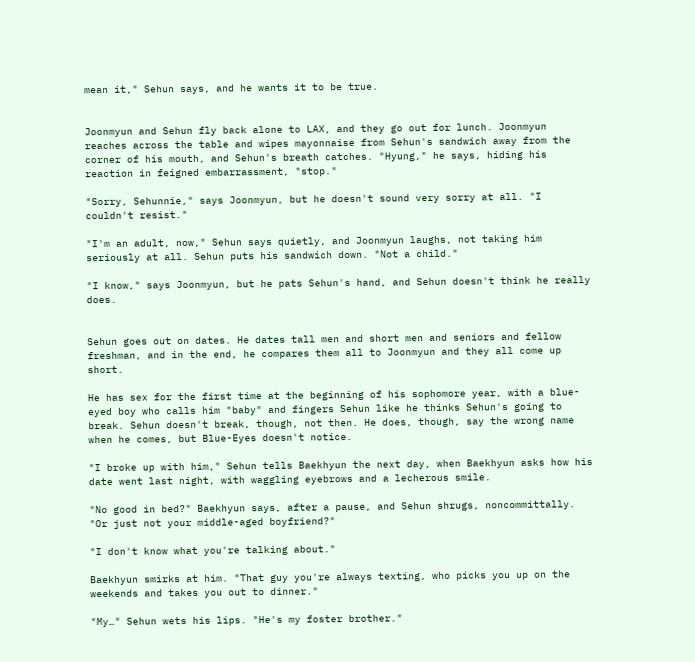mean it," Sehun says, and he wants it to be true.


Joonmyun and Sehun fly back alone to LAX, and they go out for lunch. Joonmyun reaches across the table and wipes mayonnaise from Sehun's sandwich away from the corner of his mouth, and Sehun's breath catches. "Hyung," he says, hiding his reaction in feigned embarrassment, "stop."

"Sorry, Sehunnie," says Joonmyun, but he doesn't sound very sorry at all. "I couldn't resist."

"I'm an adult, now," Sehun says quietly, and Joonmyun laughs, not taking him seriously at all. Sehun puts his sandwich down. "Not a child."

"I know," says Joonmyun, but he pats Sehun's hand, and Sehun doesn't think he really does.


Sehun goes out on dates. He dates tall men and short men and seniors and fellow freshman, and in the end, he compares them all to Joonmyun and they all come up short.

He has sex for the first time at the beginning of his sophomore year, with a blue-eyed boy who calls him "baby" and fingers Sehun like he thinks Sehun's going to break. Sehun doesn't break, though, not then. He does, though, say the wrong name when he comes, but Blue-Eyes doesn't notice.

"I broke up with him," Sehun tells Baekhyun the next day, when Baekhyun asks how his date went last night, with waggling eyebrows and a lecherous smile.

"No good in bed?" Baekhyun says, after a pause, and Sehun shrugs, noncommittally. "Or just not your middle-aged boyfriend?"

"I don't know what you're talking about."

Baekhyun smirks at him. "That guy you're always texting, who picks you up on the weekends and takes you out to dinner."

"My…" Sehun wets his lips. "He's my foster brother."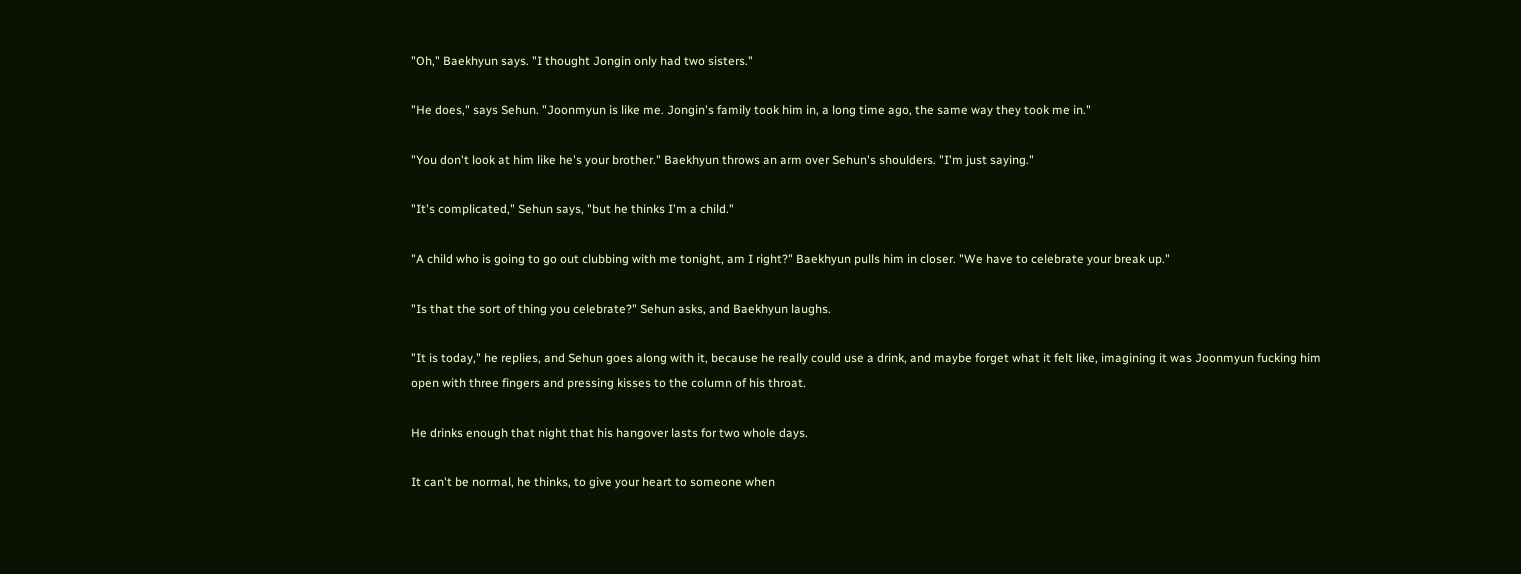"Oh," Baekhyun says. "I thought Jongin only had two sisters."

"He does," says Sehun. "Joonmyun is like me. Jongin's family took him in, a long time ago, the same way they took me in."

"You don't look at him like he's your brother." Baekhyun throws an arm over Sehun's shoulders. "I'm just saying."

"It's complicated," Sehun says, "but he thinks I'm a child."

"A child who is going to go out clubbing with me tonight, am I right?" Baekhyun pulls him in closer. "We have to celebrate your break up."

"Is that the sort of thing you celebrate?" Sehun asks, and Baekhyun laughs.

"It is today," he replies, and Sehun goes along with it, because he really could use a drink, and maybe forget what it felt like, imagining it was Joonmyun fucking him open with three fingers and pressing kisses to the column of his throat.

He drinks enough that night that his hangover lasts for two whole days.

It can't be normal, he thinks, to give your heart to someone when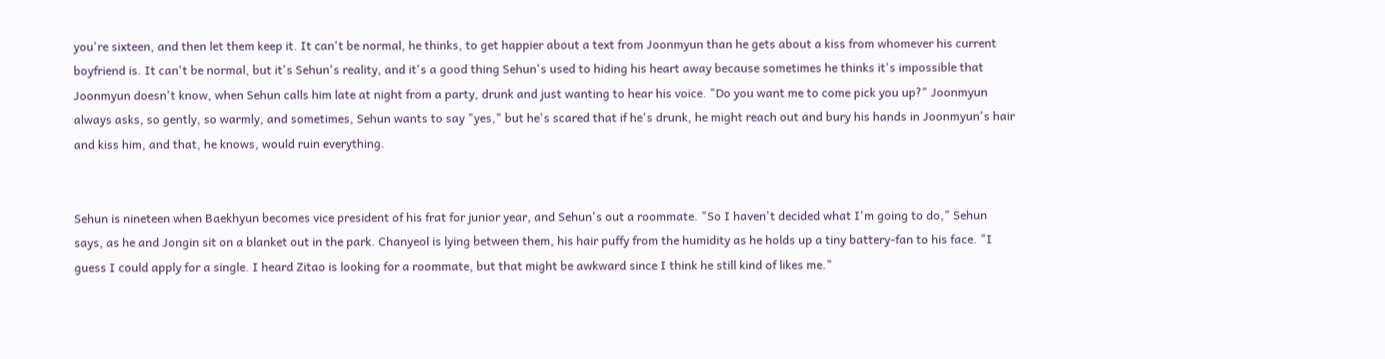you're sixteen, and then let them keep it. It can't be normal, he thinks, to get happier about a text from Joonmyun than he gets about a kiss from whomever his current boyfriend is. It can't be normal, but it's Sehun's reality, and it's a good thing Sehun's used to hiding his heart away because sometimes he thinks it's impossible that Joonmyun doesn't know, when Sehun calls him late at night from a party, drunk and just wanting to hear his voice. "Do you want me to come pick you up?" Joonmyun always asks, so gently, so warmly, and sometimes, Sehun wants to say "yes," but he's scared that if he's drunk, he might reach out and bury his hands in Joonmyun's hair and kiss him, and that, he knows, would ruin everything.


Sehun is nineteen when Baekhyun becomes vice president of his frat for junior year, and Sehun's out a roommate. "So I haven't decided what I'm going to do," Sehun says, as he and Jongin sit on a blanket out in the park. Chanyeol is lying between them, his hair puffy from the humidity as he holds up a tiny battery-fan to his face. "I guess I could apply for a single. I heard Zitao is looking for a roommate, but that might be awkward since I think he still kind of likes me."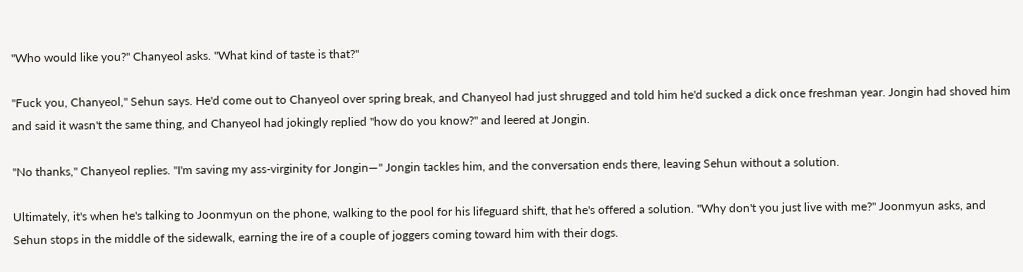"Who would like you?" Chanyeol asks. "What kind of taste is that?"

"Fuck you, Chanyeol," Sehun says. He'd come out to Chanyeol over spring break, and Chanyeol had just shrugged and told him he'd sucked a dick once freshman year. Jongin had shoved him and said it wasn't the same thing, and Chanyeol had jokingly replied "how do you know?" and leered at Jongin.

"No thanks," Chanyeol replies. "I'm saving my ass-virginity for Jongin—" Jongin tackles him, and the conversation ends there, leaving Sehun without a solution.

Ultimately, it's when he's talking to Joonmyun on the phone, walking to the pool for his lifeguard shift, that he's offered a solution. "Why don't you just live with me?" Joonmyun asks, and Sehun stops in the middle of the sidewalk, earning the ire of a couple of joggers coming toward him with their dogs.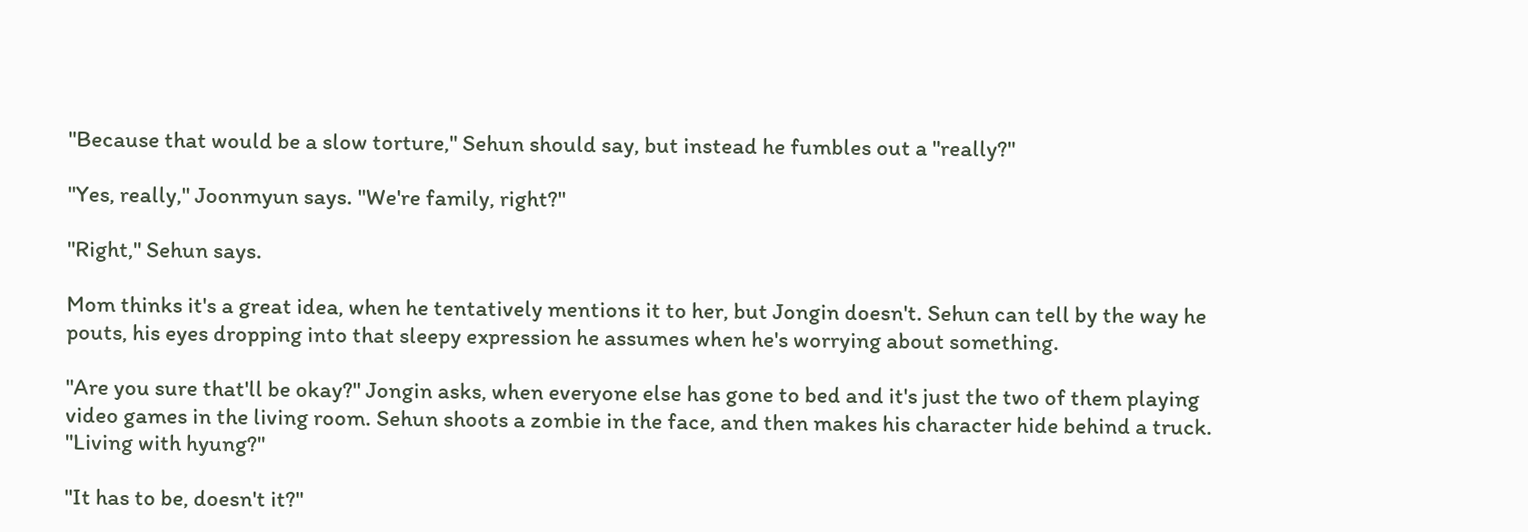"Because that would be a slow torture," Sehun should say, but instead he fumbles out a "really?"

"Yes, really," Joonmyun says. "We're family, right?"

"Right," Sehun says.

Mom thinks it's a great idea, when he tentatively mentions it to her, but Jongin doesn't. Sehun can tell by the way he pouts, his eyes dropping into that sleepy expression he assumes when he's worrying about something.

"Are you sure that'll be okay?" Jongin asks, when everyone else has gone to bed and it's just the two of them playing video games in the living room. Sehun shoots a zombie in the face, and then makes his character hide behind a truck. "Living with hyung?"

"It has to be, doesn't it?"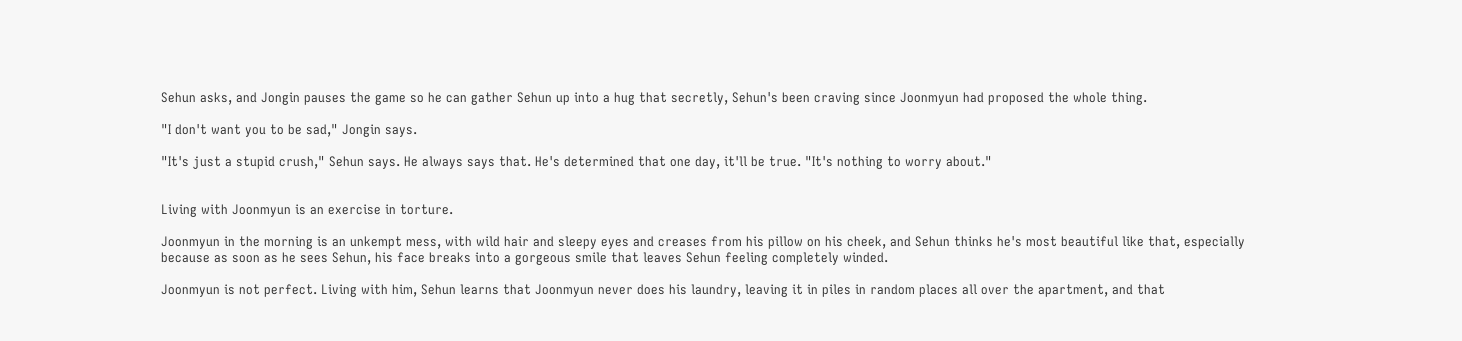Sehun asks, and Jongin pauses the game so he can gather Sehun up into a hug that secretly, Sehun's been craving since Joonmyun had proposed the whole thing.

"I don't want you to be sad," Jongin says.

"It's just a stupid crush," Sehun says. He always says that. He's determined that one day, it'll be true. "It's nothing to worry about."


Living with Joonmyun is an exercise in torture.

Joonmyun in the morning is an unkempt mess, with wild hair and sleepy eyes and creases from his pillow on his cheek, and Sehun thinks he's most beautiful like that, especially because as soon as he sees Sehun, his face breaks into a gorgeous smile that leaves Sehun feeling completely winded.

Joonmyun is not perfect. Living with him, Sehun learns that Joonmyun never does his laundry, leaving it in piles in random places all over the apartment, and that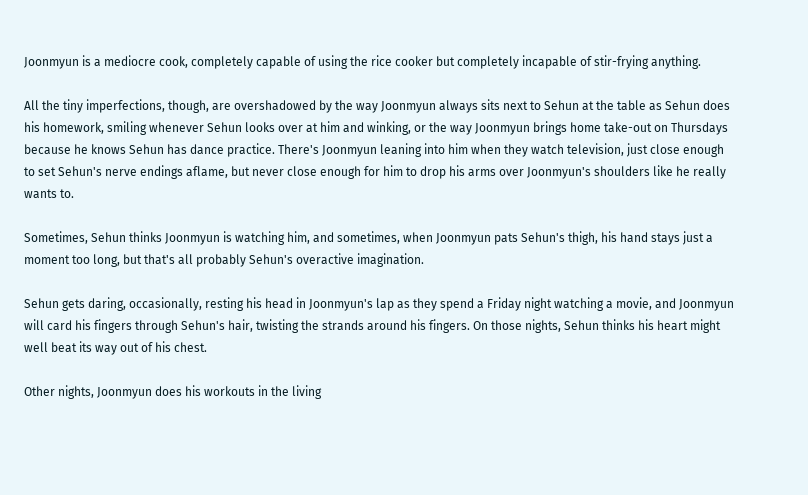Joonmyun is a mediocre cook, completely capable of using the rice cooker but completely incapable of stir-frying anything.

All the tiny imperfections, though, are overshadowed by the way Joonmyun always sits next to Sehun at the table as Sehun does his homework, smiling whenever Sehun looks over at him and winking, or the way Joonmyun brings home take-out on Thursdays because he knows Sehun has dance practice. There's Joonmyun leaning into him when they watch television, just close enough to set Sehun's nerve endings aflame, but never close enough for him to drop his arms over Joonmyun's shoulders like he really wants to.

Sometimes, Sehun thinks Joonmyun is watching him, and sometimes, when Joonmyun pats Sehun's thigh, his hand stays just a moment too long, but that's all probably Sehun's overactive imagination.

Sehun gets daring, occasionally, resting his head in Joonmyun's lap as they spend a Friday night watching a movie, and Joonmyun will card his fingers through Sehun's hair, twisting the strands around his fingers. On those nights, Sehun thinks his heart might well beat its way out of his chest.

Other nights, Joonmyun does his workouts in the living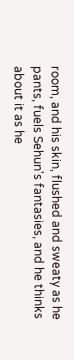room, and his skin, flushed and sweaty as he pants, fuels Sehun's fantasies, and he thinks about it as he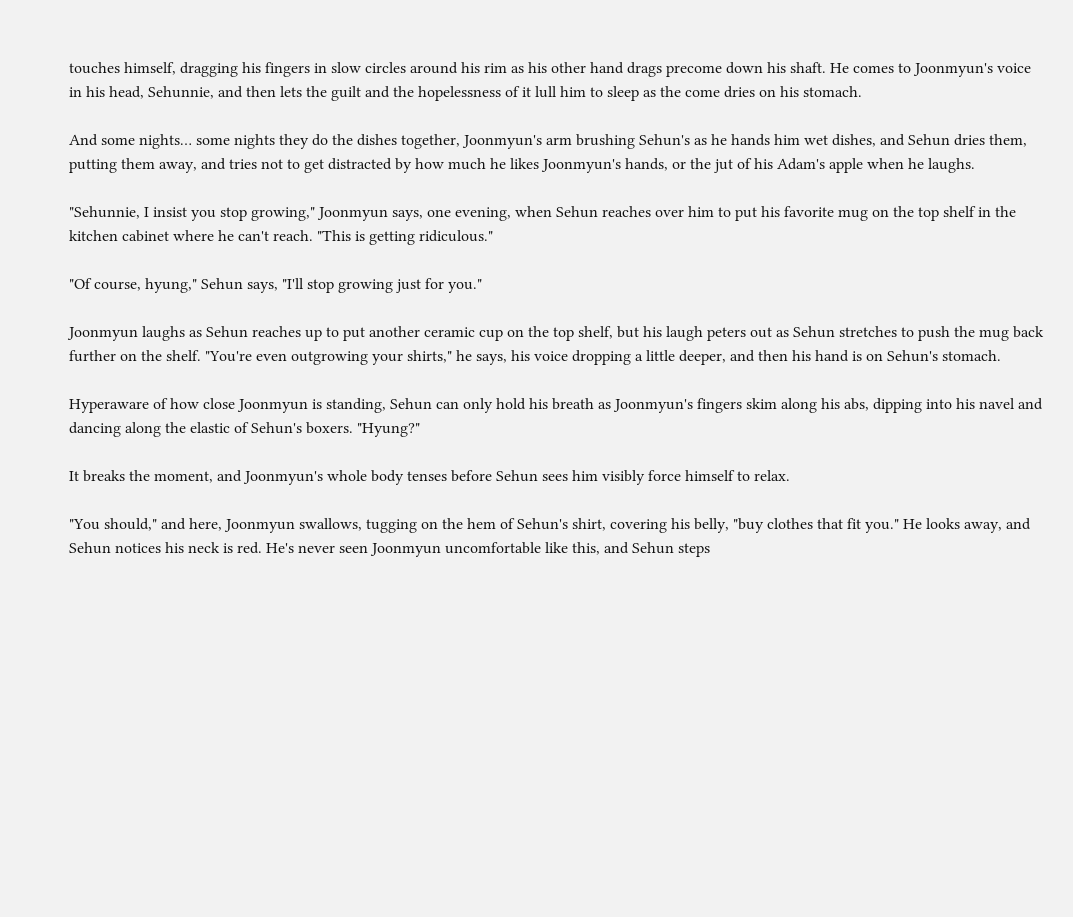touches himself, dragging his fingers in slow circles around his rim as his other hand drags precome down his shaft. He comes to Joonmyun's voice in his head, Sehunnie, and then lets the guilt and the hopelessness of it lull him to sleep as the come dries on his stomach.

And some nights… some nights they do the dishes together, Joonmyun's arm brushing Sehun's as he hands him wet dishes, and Sehun dries them, putting them away, and tries not to get distracted by how much he likes Joonmyun's hands, or the jut of his Adam's apple when he laughs.

"Sehunnie, I insist you stop growing," Joonmyun says, one evening, when Sehun reaches over him to put his favorite mug on the top shelf in the kitchen cabinet where he can't reach. "This is getting ridiculous."

"Of course, hyung," Sehun says, "I'll stop growing just for you."

Joonmyun laughs as Sehun reaches up to put another ceramic cup on the top shelf, but his laugh peters out as Sehun stretches to push the mug back further on the shelf. "You're even outgrowing your shirts," he says, his voice dropping a little deeper, and then his hand is on Sehun's stomach.

Hyperaware of how close Joonmyun is standing, Sehun can only hold his breath as Joonmyun's fingers skim along his abs, dipping into his navel and dancing along the elastic of Sehun's boxers. "Hyung?"

It breaks the moment, and Joonmyun's whole body tenses before Sehun sees him visibly force himself to relax.

"You should," and here, Joonmyun swallows, tugging on the hem of Sehun's shirt, covering his belly, "buy clothes that fit you." He looks away, and Sehun notices his neck is red. He's never seen Joonmyun uncomfortable like this, and Sehun steps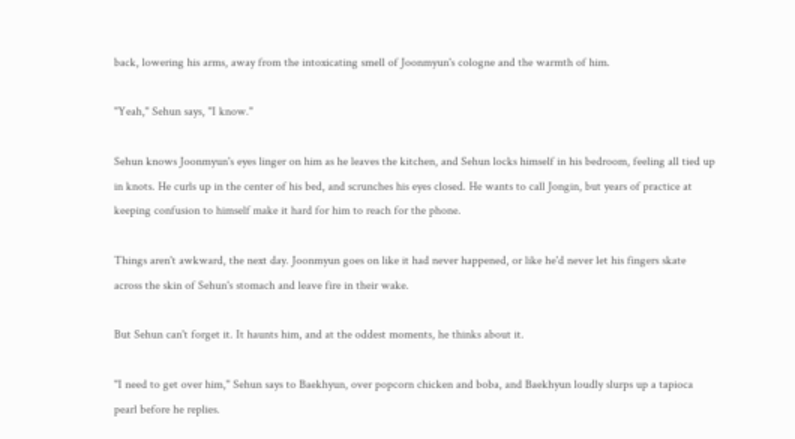back, lowering his arms, away from the intoxicating smell of Joonmyun's cologne and the warmth of him.

"Yeah," Sehun says, "I know."

Sehun knows Joonmyun's eyes linger on him as he leaves the kitchen, and Sehun locks himself in his bedroom, feeling all tied up in knots. He curls up in the center of his bed, and scrunches his eyes closed. He wants to call Jongin, but years of practice at keeping confusion to himself make it hard for him to reach for the phone.

Things aren't awkward, the next day. Joonmyun goes on like it had never happened, or like he'd never let his fingers skate across the skin of Sehun's stomach and leave fire in their wake.

But Sehun can't forget it. It haunts him, and at the oddest moments, he thinks about it.

"I need to get over him," Sehun says to Baekhyun, over popcorn chicken and boba, and Baekhyun loudly slurps up a tapioca pearl before he replies.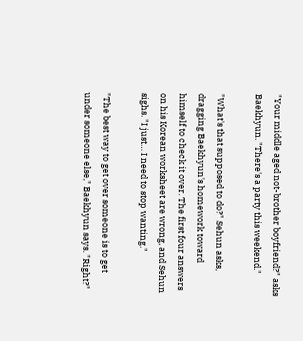"Your middle aged not-brother boyfriend?" asks Baekhyun. "There's a party this weekend."

"What's that supposed to do?" Sehun asks, dragging Baekhyun's homework toward himself to check it over. The first four answers on his Korean worksheet are wrong, and Sehun sighs. "I just… I need to stop wanting."

"The best way to get over someone is to get under someone else," Baekhyun says. "Right?"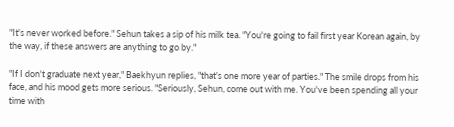"It's never worked before." Sehun takes a sip of his milk tea. "You're going to fail first year Korean again, by the way, if these answers are anything to go by."

"If I don't graduate next year," Baekhyun replies, "that's one more year of parties." The smile drops from his face, and his mood gets more serious. "Seriously, Sehun, come out with me. You've been spending all your time with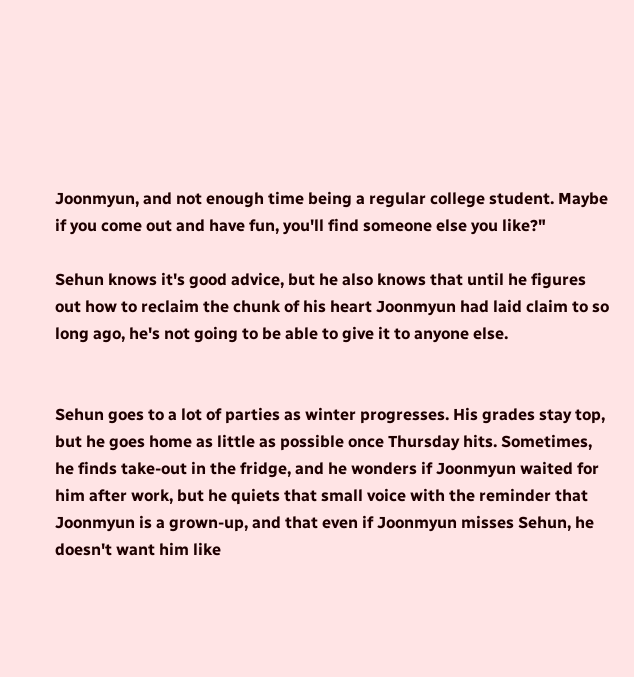Joonmyun, and not enough time being a regular college student. Maybe if you come out and have fun, you'll find someone else you like?"

Sehun knows it's good advice, but he also knows that until he figures out how to reclaim the chunk of his heart Joonmyun had laid claim to so long ago, he's not going to be able to give it to anyone else.


Sehun goes to a lot of parties as winter progresses. His grades stay top, but he goes home as little as possible once Thursday hits. Sometimes, he finds take-out in the fridge, and he wonders if Joonmyun waited for him after work, but he quiets that small voice with the reminder that Joonmyun is a grown-up, and that even if Joonmyun misses Sehun, he doesn't want him like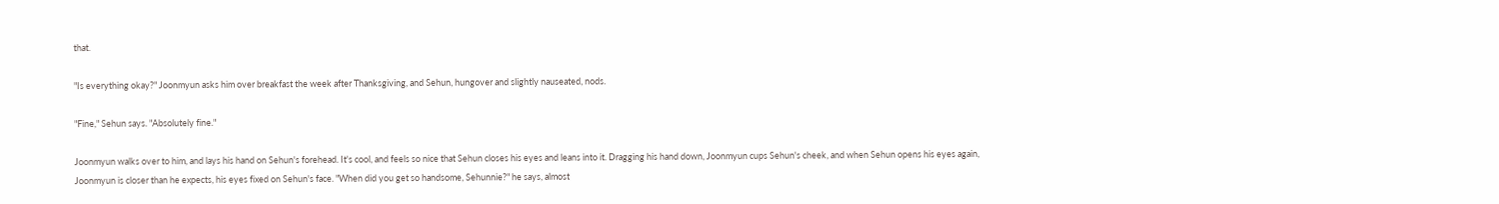that.

"Is everything okay?" Joonmyun asks him over breakfast the week after Thanksgiving, and Sehun, hungover and slightly nauseated, nods.

"Fine," Sehun says. "Absolutely fine."

Joonmyun walks over to him, and lays his hand on Sehun's forehead. It's cool, and feels so nice that Sehun closes his eyes and leans into it. Dragging his hand down, Joonmyun cups Sehun's cheek, and when Sehun opens his eyes again, Joonmyun is closer than he expects, his eyes fixed on Sehun's face. "When did you get so handsome, Sehunnie?" he says, almost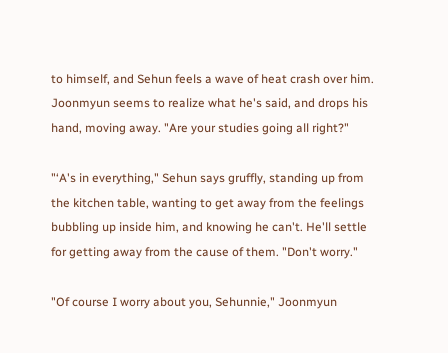to himself, and Sehun feels a wave of heat crash over him. Joonmyun seems to realize what he's said, and drops his hand, moving away. "Are your studies going all right?"

"‘A's in everything," Sehun says gruffly, standing up from the kitchen table, wanting to get away from the feelings bubbling up inside him, and knowing he can't. He'll settle for getting away from the cause of them. "Don't worry."

"Of course I worry about you, Sehunnie," Joonmyun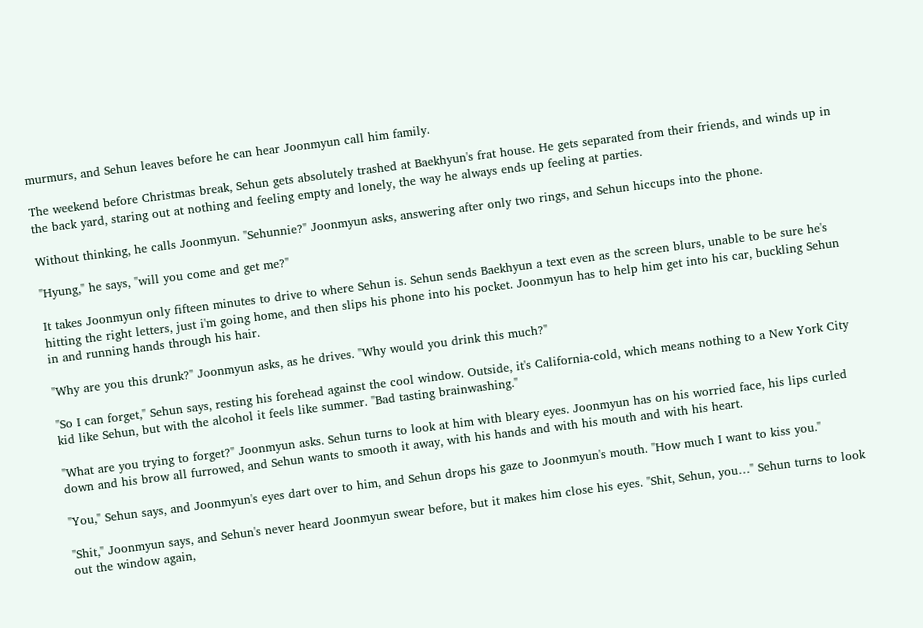murmurs, and Sehun leaves before he can hear Joonmyun call him family.

The weekend before Christmas break, Sehun gets absolutely trashed at Baekhyun's frat house. He gets separated from their friends, and winds up in the back yard, staring out at nothing and feeling empty and lonely, the way he always ends up feeling at parties.

Without thinking, he calls Joonmyun. "Sehunnie?" Joonmyun asks, answering after only two rings, and Sehun hiccups into the phone.

"Hyung," he says, "will you come and get me?"

It takes Joonmyun only fifteen minutes to drive to where Sehun is. Sehun sends Baekhyun a text even as the screen blurs, unable to be sure he's hitting the right letters, just i'm going home, and then slips his phone into his pocket. Joonmyun has to help him get into his car, buckling Sehun in and running hands through his hair.

"Why are you this drunk?" Joonmyun asks, as he drives. "Why would you drink this much?"

"So I can forget," Sehun says, resting his forehead against the cool window. Outside, it's California-cold, which means nothing to a New York City kid like Sehun, but with the alcohol it feels like summer. "Bad tasting brainwashing."

"What are you trying to forget?" Joonmyun asks. Sehun turns to look at him with bleary eyes. Joonmyun has on his worried face, his lips curled down and his brow all furrowed, and Sehun wants to smooth it away, with his hands and with his mouth and with his heart.

"You," Sehun says, and Joonmyun's eyes dart over to him, and Sehun drops his gaze to Joonmyun's mouth. "How much I want to kiss you."

"Shit," Joonmyun says, and Sehun's never heard Joonmyun swear before, but it makes him close his eyes. "Shit, Sehun, you…" Sehun turns to look out the window again,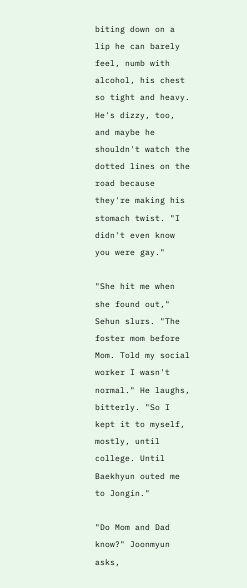biting down on a lip he can barely feel, numb with alcohol, his chest so tight and heavy. He's dizzy, too, and maybe he shouldn't watch the dotted lines on the road because they're making his stomach twist. "I didn't even know you were gay."

"She hit me when she found out," Sehun slurs. "The foster mom before Mom. Told my social worker I wasn't normal." He laughs, bitterly. "So I kept it to myself, mostly, until college. Until Baekhyun outed me to Jongin."

"Do Mom and Dad know?" Joonmyun asks,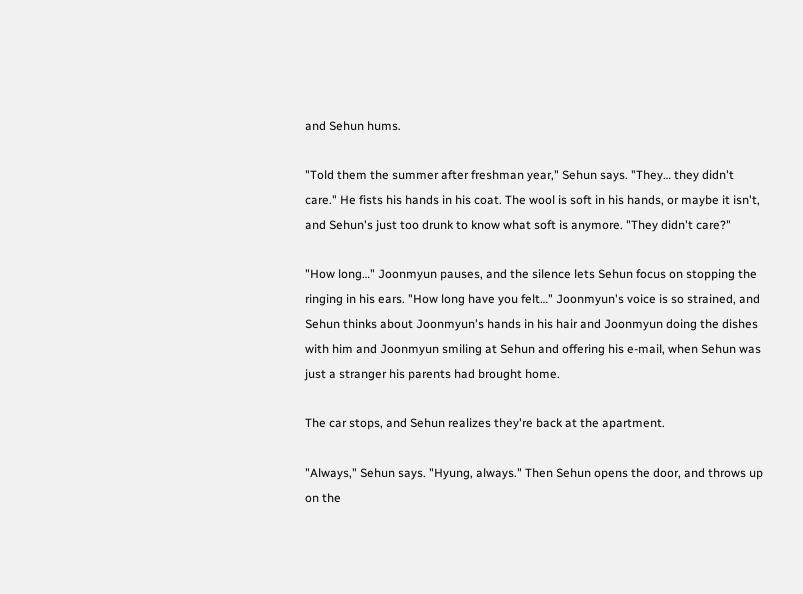and Sehun hums.

"Told them the summer after freshman year," Sehun says. "They… they didn't care." He fists his hands in his coat. The wool is soft in his hands, or maybe it isn't, and Sehun's just too drunk to know what soft is anymore. "They didn't care?"

"How long…" Joonmyun pauses, and the silence lets Sehun focus on stopping the ringing in his ears. "How long have you felt…" Joonmyun's voice is so strained, and Sehun thinks about Joonmyun's hands in his hair and Joonmyun doing the dishes with him and Joonmyun smiling at Sehun and offering his e-mail, when Sehun was just a stranger his parents had brought home.

The car stops, and Sehun realizes they're back at the apartment.

"Always," Sehun says. "Hyung, always." Then Sehun opens the door, and throws up on the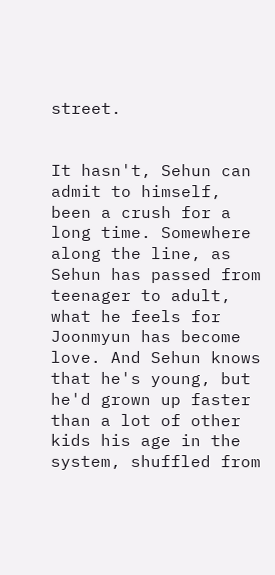street.


It hasn't, Sehun can admit to himself, been a crush for a long time. Somewhere along the line, as Sehun has passed from teenager to adult, what he feels for Joonmyun has become love. And Sehun knows that he's young, but he'd grown up faster than a lot of other kids his age in the system, shuffled from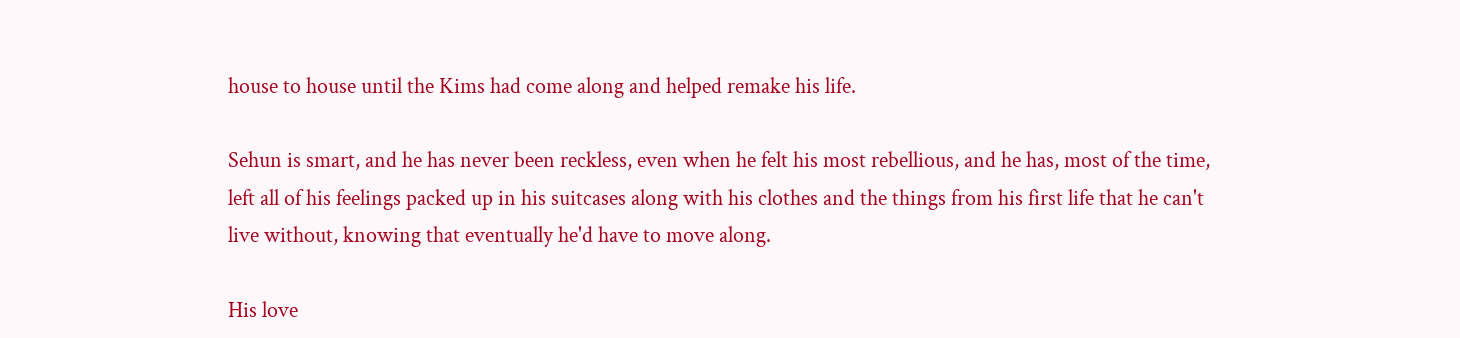house to house until the Kims had come along and helped remake his life.

Sehun is smart, and he has never been reckless, even when he felt his most rebellious, and he has, most of the time, left all of his feelings packed up in his suitcases along with his clothes and the things from his first life that he can't live without, knowing that eventually he'd have to move along.

His love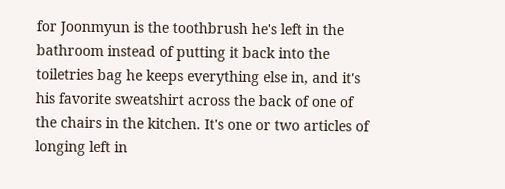for Joonmyun is the toothbrush he's left in the bathroom instead of putting it back into the toiletries bag he keeps everything else in, and it's his favorite sweatshirt across the back of one of the chairs in the kitchen. It's one or two articles of longing left in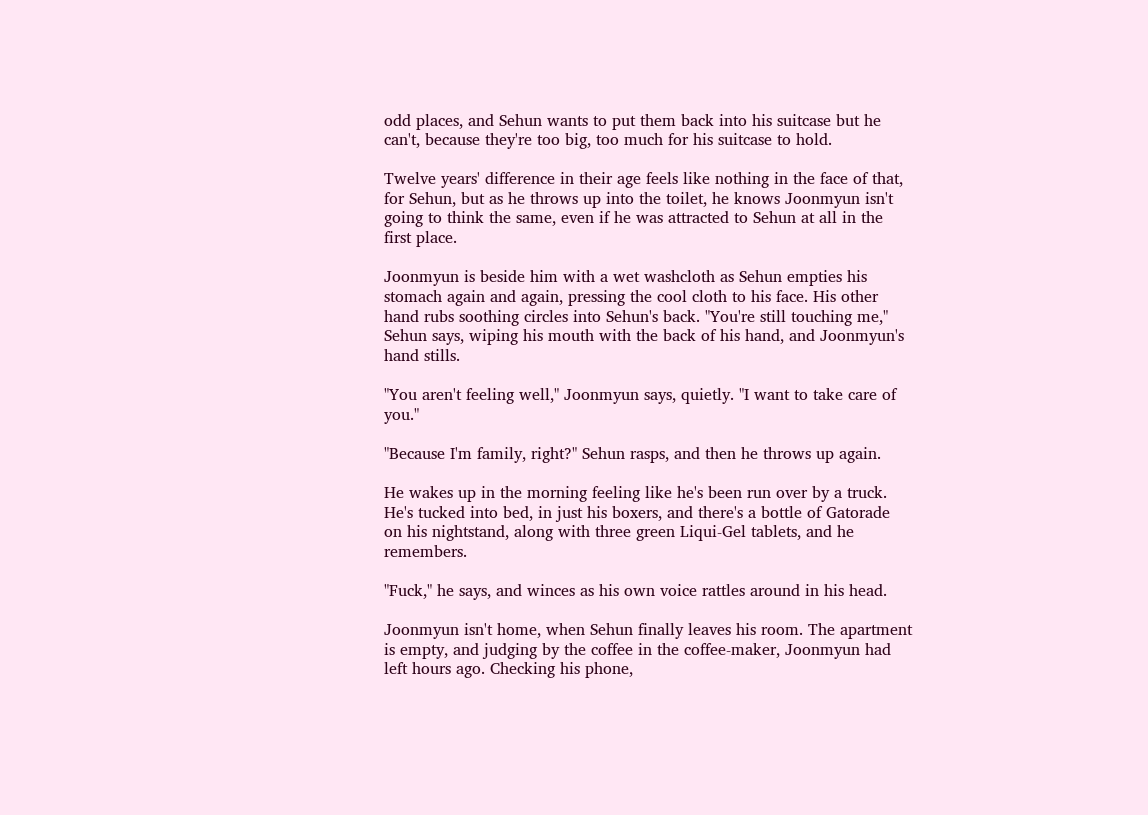odd places, and Sehun wants to put them back into his suitcase but he can't, because they're too big, too much for his suitcase to hold.

Twelve years' difference in their age feels like nothing in the face of that, for Sehun, but as he throws up into the toilet, he knows Joonmyun isn't going to think the same, even if he was attracted to Sehun at all in the first place.

Joonmyun is beside him with a wet washcloth as Sehun empties his stomach again and again, pressing the cool cloth to his face. His other hand rubs soothing circles into Sehun's back. "You're still touching me," Sehun says, wiping his mouth with the back of his hand, and Joonmyun's hand stills.

"You aren't feeling well," Joonmyun says, quietly. "I want to take care of you."

"Because I'm family, right?" Sehun rasps, and then he throws up again.

He wakes up in the morning feeling like he's been run over by a truck. He's tucked into bed, in just his boxers, and there's a bottle of Gatorade on his nightstand, along with three green Liqui-Gel tablets, and he remembers.

"Fuck," he says, and winces as his own voice rattles around in his head.

Joonmyun isn't home, when Sehun finally leaves his room. The apartment is empty, and judging by the coffee in the coffee-maker, Joonmyun had left hours ago. Checking his phone,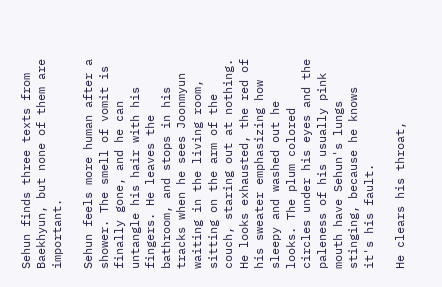Sehun finds three texts from Baekhyun, but none of them are important.

Sehun feels more human after a shower. The smell of vomit is finally gone, and he can untangle his hair with his fingers. He leaves the bathroom, and stops in his tracks when he sees Joonmyun waiting in the living room, sitting on the arm of the couch, staring out at nothing. He looks exhausted, the red of his sweater emphasizing how sleepy and washed out he looks. The plum colored circles under his eyes and the paleness of his usually pink mouth have Sehun's lungs stinging, because he knows it's his fault.

He clears his throat,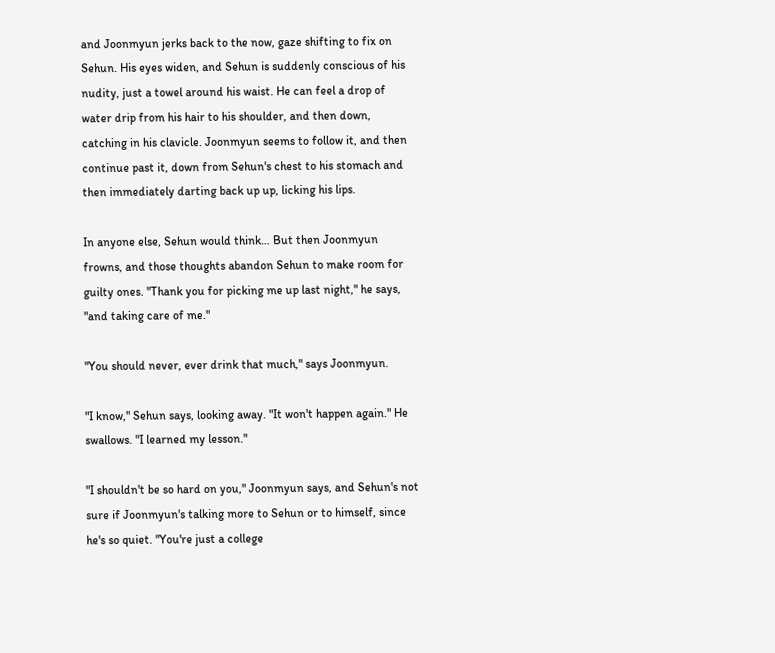and Joonmyun jerks back to the now, gaze shifting to fix on Sehun. His eyes widen, and Sehun is suddenly conscious of his nudity, just a towel around his waist. He can feel a drop of water drip from his hair to his shoulder, and then down, catching in his clavicle. Joonmyun seems to follow it, and then continue past it, down from Sehun's chest to his stomach and then immediately darting back up up, licking his lips.

In anyone else, Sehun would think… But then Joonmyun frowns, and those thoughts abandon Sehun to make room for guilty ones. "Thank you for picking me up last night," he says, "and taking care of me."

"You should never, ever drink that much," says Joonmyun.

"I know," Sehun says, looking away. "It won't happen again." He swallows. "I learned my lesson."

"I shouldn't be so hard on you," Joonmyun says, and Sehun's not sure if Joonmyun's talking more to Sehun or to himself, since he's so quiet. "You're just a college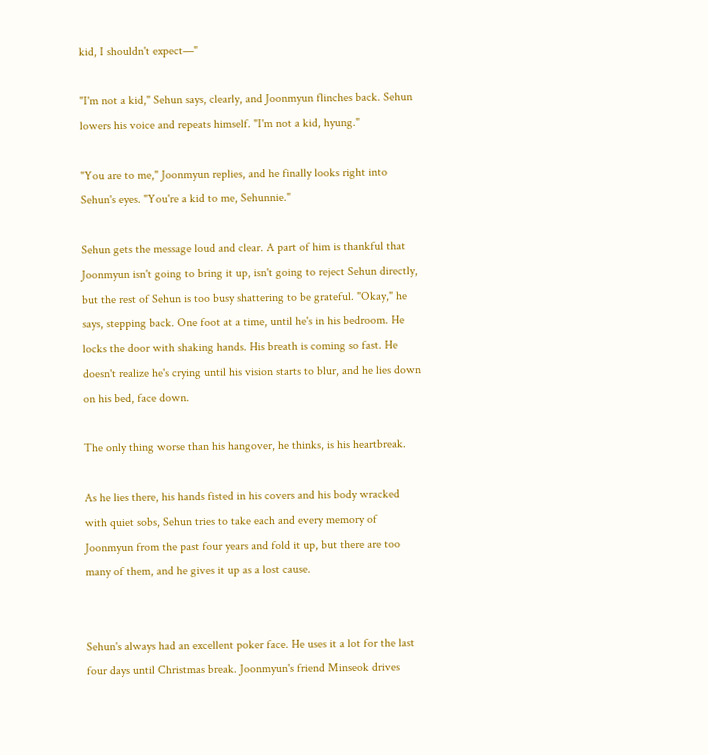kid, I shouldn't expect—"

"I'm not a kid," Sehun says, clearly, and Joonmyun flinches back. Sehun lowers his voice and repeats himself. "I'm not a kid, hyung."

"You are to me," Joonmyun replies, and he finally looks right into Sehun's eyes. "You're a kid to me, Sehunnie."

Sehun gets the message loud and clear. A part of him is thankful that Joonmyun isn't going to bring it up, isn't going to reject Sehun directly, but the rest of Sehun is too busy shattering to be grateful. "Okay," he says, stepping back. One foot at a time, until he's in his bedroom. He locks the door with shaking hands. His breath is coming so fast. He doesn't realize he's crying until his vision starts to blur, and he lies down on his bed, face down.

The only thing worse than his hangover, he thinks, is his heartbreak.

As he lies there, his hands fisted in his covers and his body wracked with quiet sobs, Sehun tries to take each and every memory of Joonmyun from the past four years and fold it up, but there are too many of them, and he gives it up as a lost cause.


Sehun's always had an excellent poker face. He uses it a lot for the last four days until Christmas break. Joonmyun's friend Minseok drives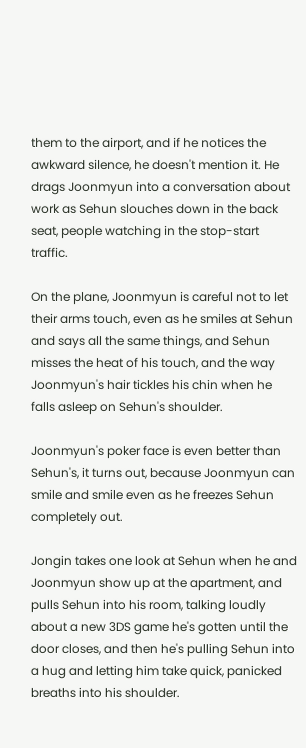them to the airport, and if he notices the awkward silence, he doesn't mention it. He drags Joonmyun into a conversation about work as Sehun slouches down in the back seat, people watching in the stop-start traffic.

On the plane, Joonmyun is careful not to let their arms touch, even as he smiles at Sehun and says all the same things, and Sehun misses the heat of his touch, and the way Joonmyun's hair tickles his chin when he falls asleep on Sehun's shoulder.

Joonmyun's poker face is even better than Sehun's, it turns out, because Joonmyun can smile and smile even as he freezes Sehun completely out.

Jongin takes one look at Sehun when he and Joonmyun show up at the apartment, and pulls Sehun into his room, talking loudly about a new 3DS game he's gotten until the door closes, and then he's pulling Sehun into a hug and letting him take quick, panicked breaths into his shoulder.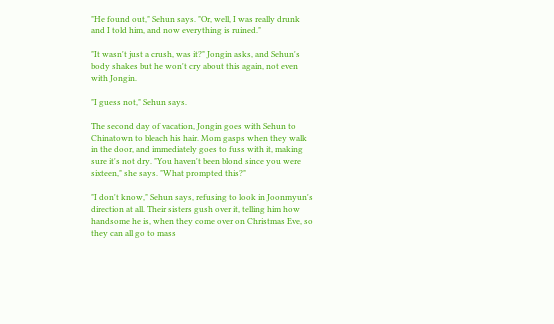"He found out," Sehun says. "Or, well, I was really drunk and I told him, and now everything is ruined."

"It wasn't just a crush, was it?" Jongin asks, and Sehun's body shakes but he won't cry about this again, not even with Jongin.

"I guess not," Sehun says.

The second day of vacation, Jongin goes with Sehun to Chinatown to bleach his hair. Mom gasps when they walk in the door, and immediately goes to fuss with it, making sure it's not dry. "You haven't been blond since you were sixteen," she says. "What prompted this?"

"I don't know," Sehun says, refusing to look in Joonmyun's direction at all. Their sisters gush over it, telling him how handsome he is, when they come over on Christmas Eve, so they can all go to mass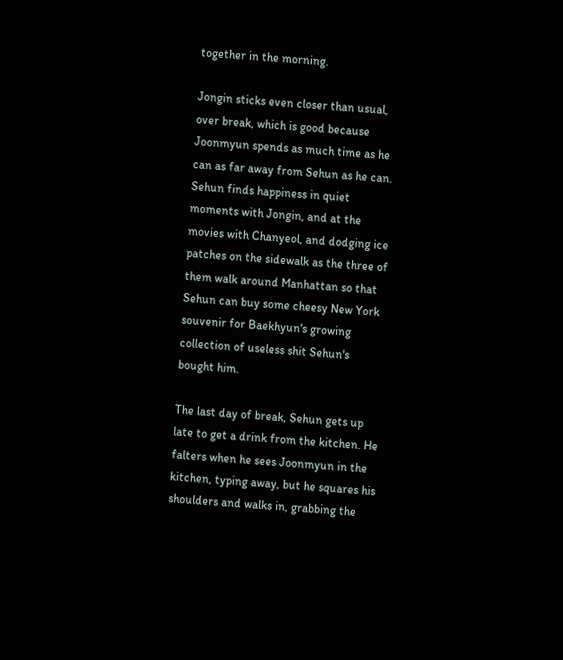together in the morning.

Jongin sticks even closer than usual, over break, which is good because Joonmyun spends as much time as he can as far away from Sehun as he can. Sehun finds happiness in quiet moments with Jongin, and at the movies with Chanyeol, and dodging ice patches on the sidewalk as the three of them walk around Manhattan so that Sehun can buy some cheesy New York souvenir for Baekhyun's growing collection of useless shit Sehun's bought him.

The last day of break, Sehun gets up late to get a drink from the kitchen. He falters when he sees Joonmyun in the kitchen, typing away, but he squares his shoulders and walks in, grabbing the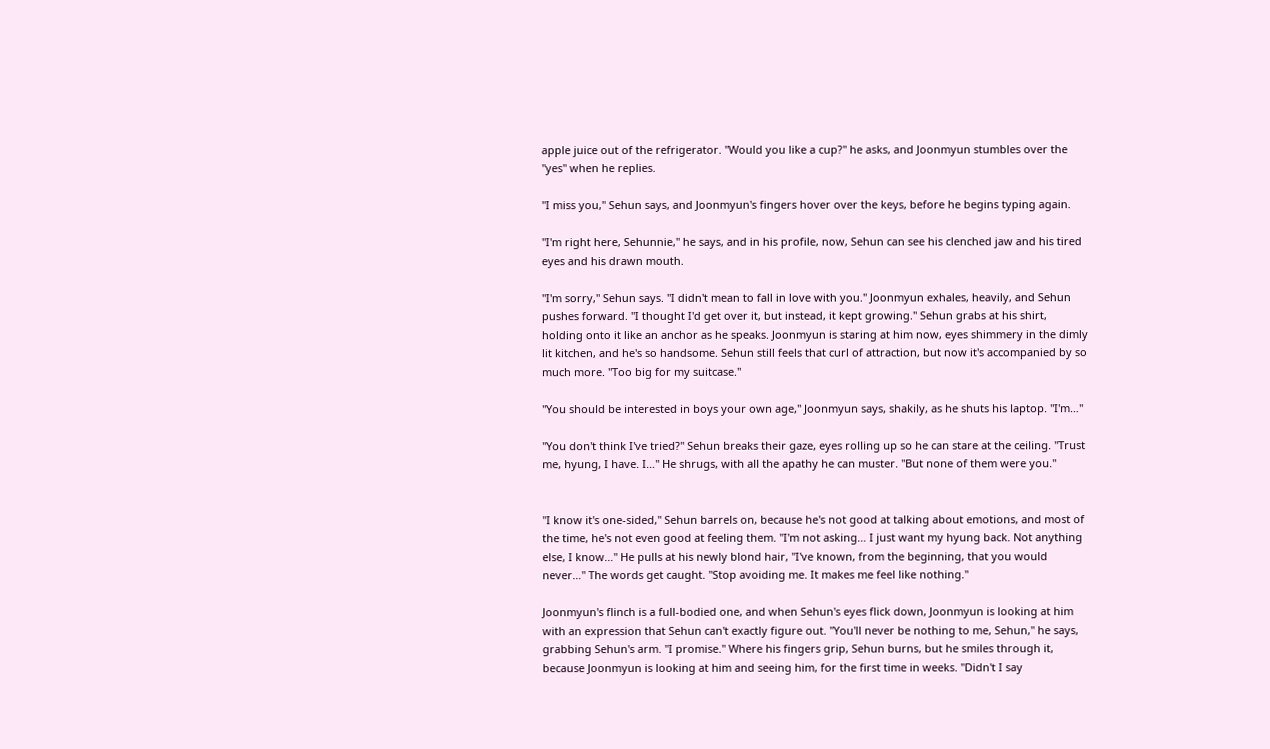apple juice out of the refrigerator. "Would you like a cup?" he asks, and Joonmyun stumbles over the "yes" when he replies.

"I miss you," Sehun says, and Joonmyun's fingers hover over the keys, before he begins typing again.

"I'm right here, Sehunnie," he says, and in his profile, now, Sehun can see his clenched jaw and his tired eyes and his drawn mouth.

"I'm sorry," Sehun says. "I didn't mean to fall in love with you." Joonmyun exhales, heavily, and Sehun pushes forward. "I thought I'd get over it, but instead, it kept growing." Sehun grabs at his shirt, holding onto it like an anchor as he speaks. Joonmyun is staring at him now, eyes shimmery in the dimly lit kitchen, and he's so handsome. Sehun still feels that curl of attraction, but now it's accompanied by so much more. "Too big for my suitcase."

"You should be interested in boys your own age," Joonmyun says, shakily, as he shuts his laptop. "I'm…"

"You don't think I've tried?" Sehun breaks their gaze, eyes rolling up so he can stare at the ceiling. "Trust me, hyung, I have. I…" He shrugs, with all the apathy he can muster. "But none of them were you."


"I know it's one-sided," Sehun barrels on, because he's not good at talking about emotions, and most of the time, he's not even good at feeling them. "I'm not asking… I just want my hyung back. Not anything else, I know…" He pulls at his newly blond hair, "I've known, from the beginning, that you would never…" The words get caught. "Stop avoiding me. It makes me feel like nothing."

Joonmyun's flinch is a full-bodied one, and when Sehun's eyes flick down, Joonmyun is looking at him with an expression that Sehun can't exactly figure out. "You'll never be nothing to me, Sehun," he says, grabbing Sehun's arm. "I promise." Where his fingers grip, Sehun burns, but he smiles through it, because Joonmyun is looking at him and seeing him, for the first time in weeks. "Didn't I say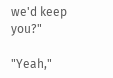we'd keep you?"

"Yeah,"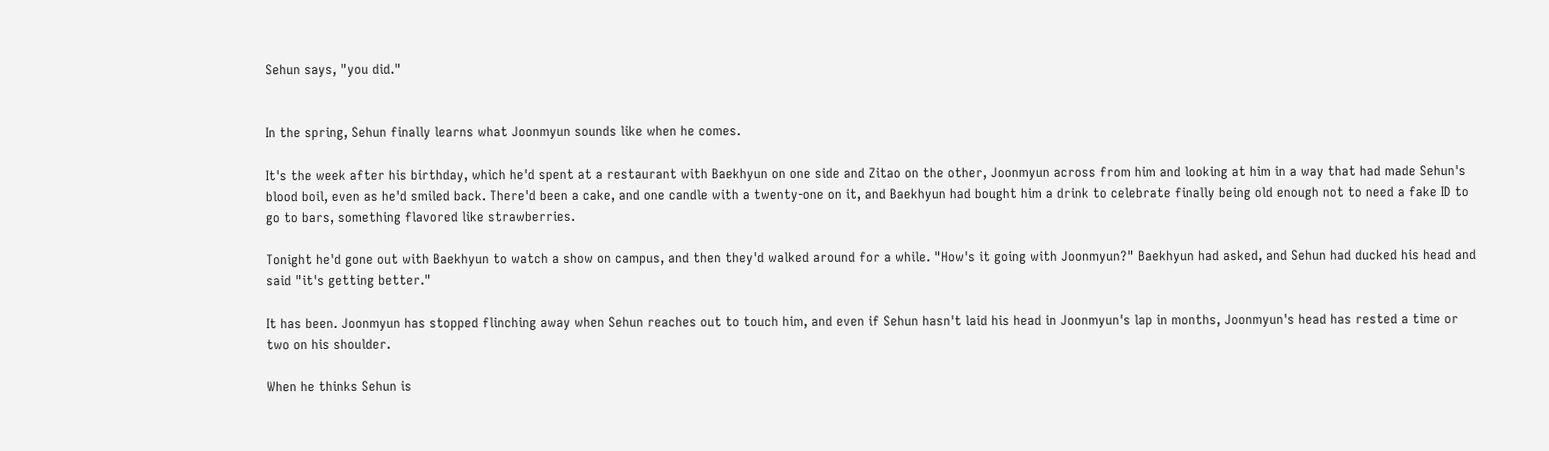Sehun says, "you did."


In the spring, Sehun finally learns what Joonmyun sounds like when he comes.

It's the week after his birthday, which he'd spent at a restaurant with Baekhyun on one side and Zitao on the other, Joonmyun across from him and looking at him in a way that had made Sehun's blood boil, even as he'd smiled back. There'd been a cake, and one candle with a twenty-one on it, and Baekhyun had bought him a drink to celebrate finally being old enough not to need a fake ID to go to bars, something flavored like strawberries.

Tonight he'd gone out with Baekhyun to watch a show on campus, and then they'd walked around for a while. "How's it going with Joonmyun?" Baekhyun had asked, and Sehun had ducked his head and said "it's getting better."

It has been. Joonmyun has stopped flinching away when Sehun reaches out to touch him, and even if Sehun hasn't laid his head in Joonmyun's lap in months, Joonmyun's head has rested a time or two on his shoulder.

When he thinks Sehun is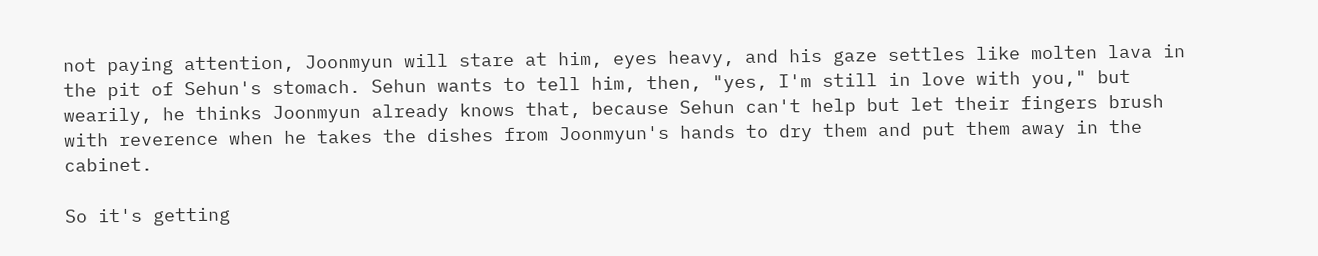not paying attention, Joonmyun will stare at him, eyes heavy, and his gaze settles like molten lava in the pit of Sehun's stomach. Sehun wants to tell him, then, "yes, I'm still in love with you," but wearily, he thinks Joonmyun already knows that, because Sehun can't help but let their fingers brush with reverence when he takes the dishes from Joonmyun's hands to dry them and put them away in the cabinet.

So it's getting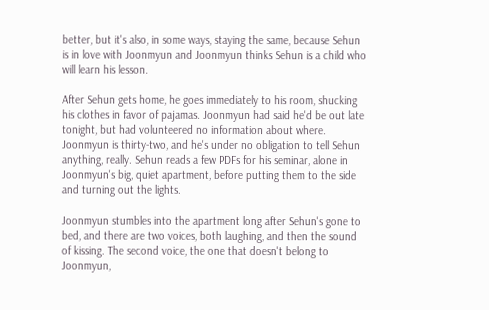better, but it's also, in some ways, staying the same, because Sehun is in love with Joonmyun and Joonmyun thinks Sehun is a child who will learn his lesson.

After Sehun gets home, he goes immediately to his room, shucking his clothes in favor of pajamas. Joonmyun had said he'd be out late tonight, but had volunteered no information about where. Joonmyun is thirty-two, and he's under no obligation to tell Sehun anything, really. Sehun reads a few PDFs for his seminar, alone in Joonmyun's big, quiet apartment, before putting them to the side and turning out the lights.

Joonmyun stumbles into the apartment long after Sehun's gone to bed, and there are two voices, both laughing, and then the sound of kissing. The second voice, the one that doesn't belong to Joonmyun,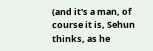(and it's a man, of course it is, Sehun thinks, as he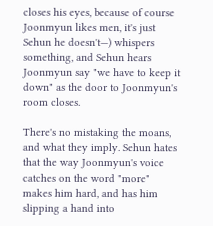closes his eyes, because of course Joonmyun likes men, it's just Sehun he doesn't—) whispers something, and Sehun hears Joonmyun say "we have to keep it down" as the door to Joonmyun's room closes.

There's no mistaking the moans, and what they imply. Sehun hates that the way Joonmyun's voice catches on the word "more" makes him hard, and has him slipping a hand into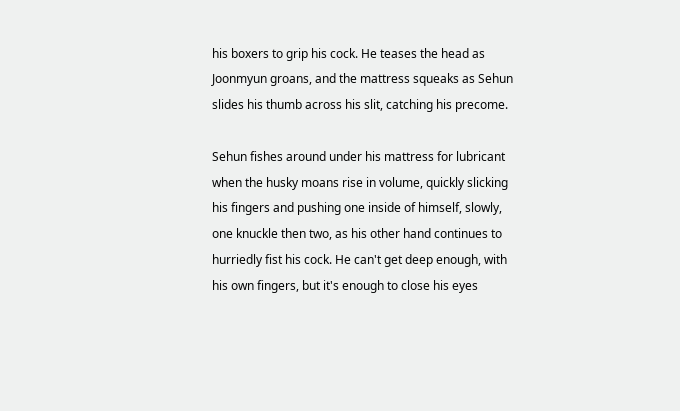his boxers to grip his cock. He teases the head as Joonmyun groans, and the mattress squeaks as Sehun slides his thumb across his slit, catching his precome.

Sehun fishes around under his mattress for lubricant when the husky moans rise in volume, quickly slicking his fingers and pushing one inside of himself, slowly, one knuckle then two, as his other hand continues to hurriedly fist his cock. He can't get deep enough, with his own fingers, but it's enough to close his eyes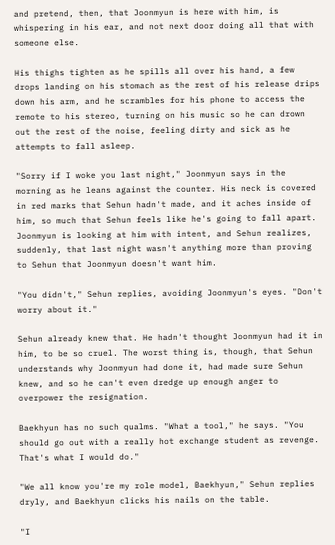and pretend, then, that Joonmyun is here with him, is whispering in his ear, and not next door doing all that with someone else.

His thighs tighten as he spills all over his hand, a few drops landing on his stomach as the rest of his release drips down his arm, and he scrambles for his phone to access the remote to his stereo, turning on his music so he can drown out the rest of the noise, feeling dirty and sick as he attempts to fall asleep.

"Sorry if I woke you last night," Joonmyun says in the morning as he leans against the counter. His neck is covered in red marks that Sehun hadn't made, and it aches inside of him, so much that Sehun feels like he's going to fall apart. Joonmyun is looking at him with intent, and Sehun realizes, suddenly, that last night wasn't anything more than proving to Sehun that Joonmyun doesn't want him.

"You didn't," Sehun replies, avoiding Joonmyun's eyes. "Don't worry about it."

Sehun already knew that. He hadn't thought Joonmyun had it in him, to be so cruel. The worst thing is, though, that Sehun understands why Joonmyun had done it, had made sure Sehun knew, and so he can't even dredge up enough anger to overpower the resignation.

Baekhyun has no such qualms. "What a tool," he says. "You should go out with a really hot exchange student as revenge. That's what I would do."

"We all know you're my role model, Baekhyun," Sehun replies dryly, and Baekhyun clicks his nails on the table.

"I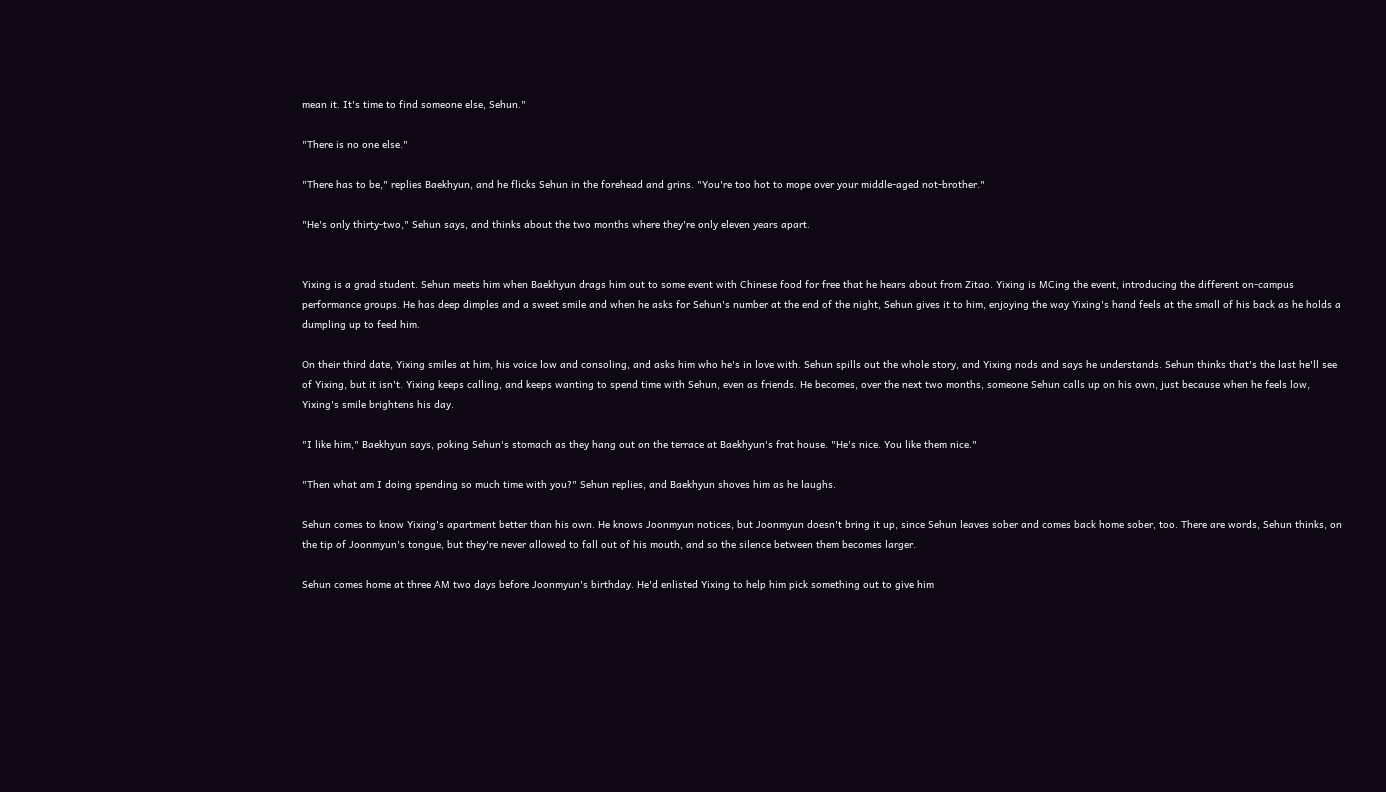mean it. It's time to find someone else, Sehun."

"There is no one else."

"There has to be," replies Baekhyun, and he flicks Sehun in the forehead and grins. "You're too hot to mope over your middle-aged not-brother."

"He's only thirty-two," Sehun says, and thinks about the two months where they're only eleven years apart.


Yixing is a grad student. Sehun meets him when Baekhyun drags him out to some event with Chinese food for free that he hears about from Zitao. Yixing is MCing the event, introducing the different on-campus performance groups. He has deep dimples and a sweet smile and when he asks for Sehun's number at the end of the night, Sehun gives it to him, enjoying the way Yixing's hand feels at the small of his back as he holds a dumpling up to feed him.

On their third date, Yixing smiles at him, his voice low and consoling, and asks him who he's in love with. Sehun spills out the whole story, and Yixing nods and says he understands. Sehun thinks that's the last he'll see of Yixing, but it isn't. Yixing keeps calling, and keeps wanting to spend time with Sehun, even as friends. He becomes, over the next two months, someone Sehun calls up on his own, just because when he feels low, Yixing's smile brightens his day.

"I like him," Baekhyun says, poking Sehun's stomach as they hang out on the terrace at Baekhyun's frat house. "He's nice. You like them nice."

"Then what am I doing spending so much time with you?" Sehun replies, and Baekhyun shoves him as he laughs.

Sehun comes to know Yixing's apartment better than his own. He knows Joonmyun notices, but Joonmyun doesn't bring it up, since Sehun leaves sober and comes back home sober, too. There are words, Sehun thinks, on the tip of Joonmyun's tongue, but they're never allowed to fall out of his mouth, and so the silence between them becomes larger.

Sehun comes home at three AM two days before Joonmyun's birthday. He'd enlisted Yixing to help him pick something out to give him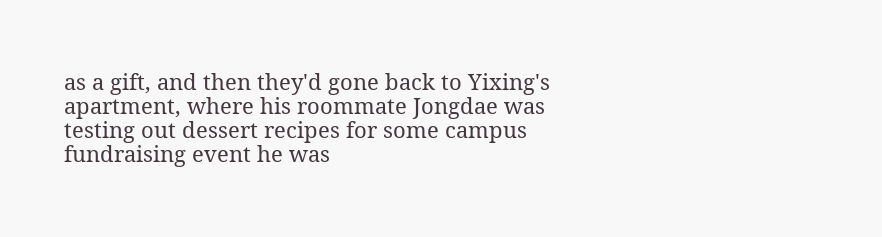as a gift, and then they'd gone back to Yixing's apartment, where his roommate Jongdae was testing out dessert recipes for some campus fundraising event he was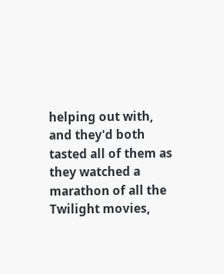helping out with, and they'd both tasted all of them as they watched a marathon of all the Twilight movies,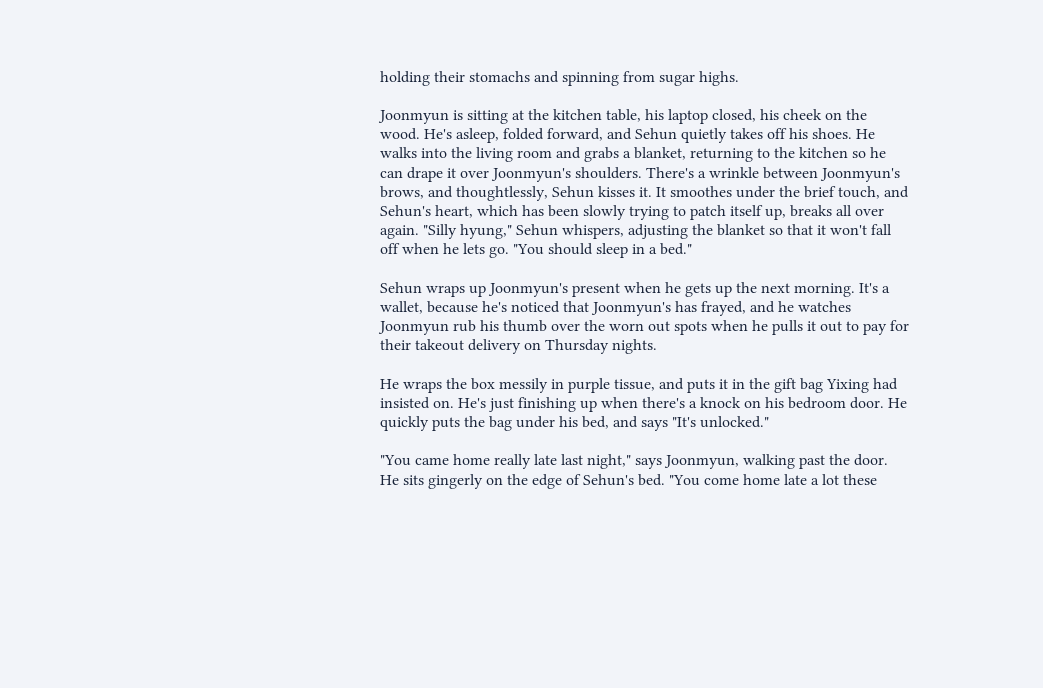holding their stomachs and spinning from sugar highs.

Joonmyun is sitting at the kitchen table, his laptop closed, his cheek on the wood. He's asleep, folded forward, and Sehun quietly takes off his shoes. He walks into the living room and grabs a blanket, returning to the kitchen so he can drape it over Joonmyun's shoulders. There's a wrinkle between Joonmyun's brows, and thoughtlessly, Sehun kisses it. It smoothes under the brief touch, and Sehun's heart, which has been slowly trying to patch itself up, breaks all over again. "Silly hyung," Sehun whispers, adjusting the blanket so that it won't fall off when he lets go. "You should sleep in a bed."

Sehun wraps up Joonmyun's present when he gets up the next morning. It's a wallet, because he's noticed that Joonmyun's has frayed, and he watches Joonmyun rub his thumb over the worn out spots when he pulls it out to pay for their takeout delivery on Thursday nights.

He wraps the box messily in purple tissue, and puts it in the gift bag Yixing had insisted on. He's just finishing up when there's a knock on his bedroom door. He quickly puts the bag under his bed, and says "It's unlocked."

"You came home really late last night," says Joonmyun, walking past the door. He sits gingerly on the edge of Sehun's bed. "You come home late a lot these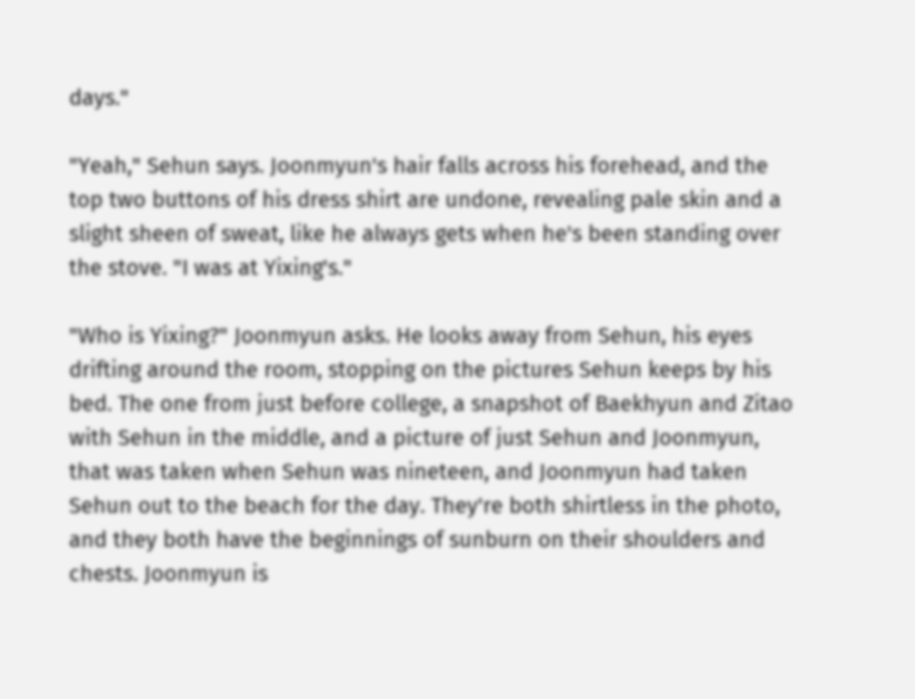days."

"Yeah," Sehun says. Joonmyun's hair falls across his forehead, and the top two buttons of his dress shirt are undone, revealing pale skin and a slight sheen of sweat, like he always gets when he's been standing over the stove. "I was at Yixing's."

"Who is Yixing?" Joonmyun asks. He looks away from Sehun, his eyes drifting around the room, stopping on the pictures Sehun keeps by his bed. The one from just before college, a snapshot of Baekhyun and Zitao with Sehun in the middle, and a picture of just Sehun and Joonmyun, that was taken when Sehun was nineteen, and Joonmyun had taken Sehun out to the beach for the day. They're both shirtless in the photo, and they both have the beginnings of sunburn on their shoulders and chests. Joonmyun is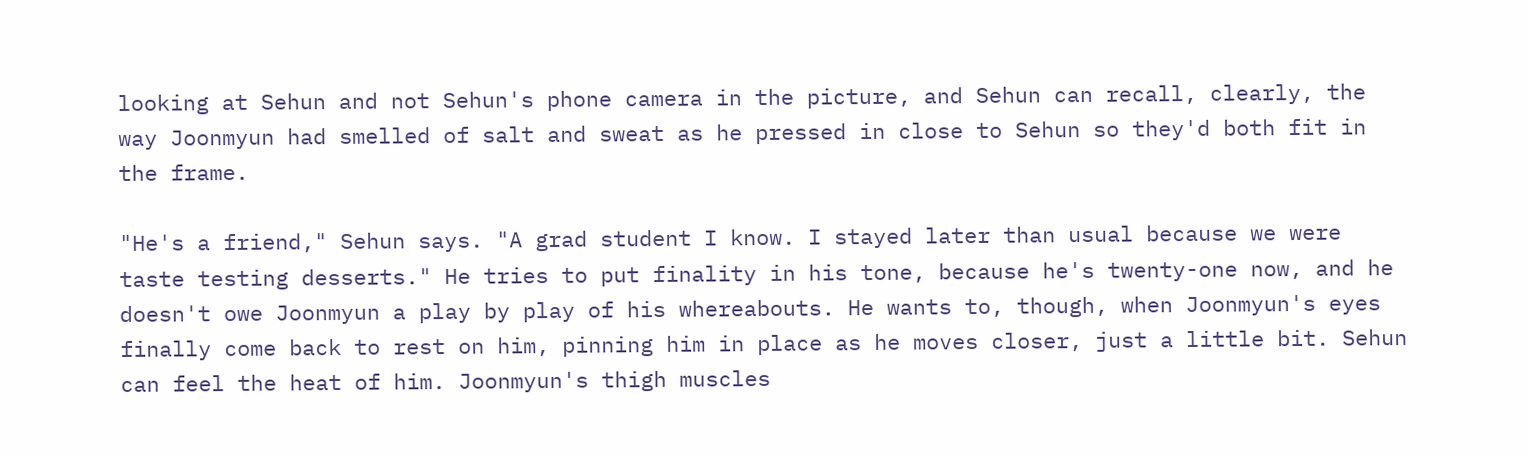looking at Sehun and not Sehun's phone camera in the picture, and Sehun can recall, clearly, the way Joonmyun had smelled of salt and sweat as he pressed in close to Sehun so they'd both fit in the frame.

"He's a friend," Sehun says. "A grad student I know. I stayed later than usual because we were taste testing desserts." He tries to put finality in his tone, because he's twenty-one now, and he doesn't owe Joonmyun a play by play of his whereabouts. He wants to, though, when Joonmyun's eyes finally come back to rest on him, pinning him in place as he moves closer, just a little bit. Sehun can feel the heat of him. Joonmyun's thigh muscles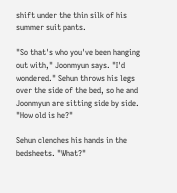shift under the thin silk of his summer suit pants.

"So that's who you've been hanging out with," Joonmyun says. "I'd wondered." Sehun throws his legs over the side of the bed, so he and Joonmyun are sitting side by side. "How old is he?"

Sehun clenches his hands in the bedsheets. "What?"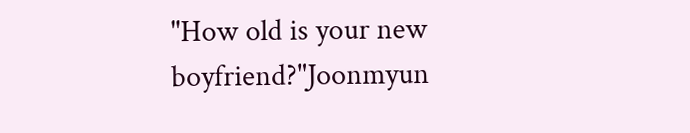"How old is your new boyfriend?"Joonmyun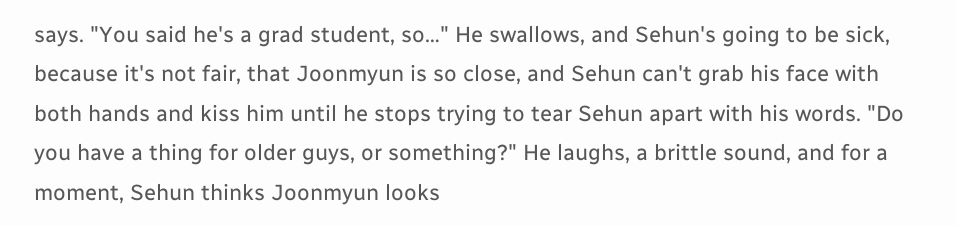says. "You said he's a grad student, so…" He swallows, and Sehun's going to be sick, because it's not fair, that Joonmyun is so close, and Sehun can't grab his face with both hands and kiss him until he stops trying to tear Sehun apart with his words. "Do you have a thing for older guys, or something?" He laughs, a brittle sound, and for a moment, Sehun thinks Joonmyun looks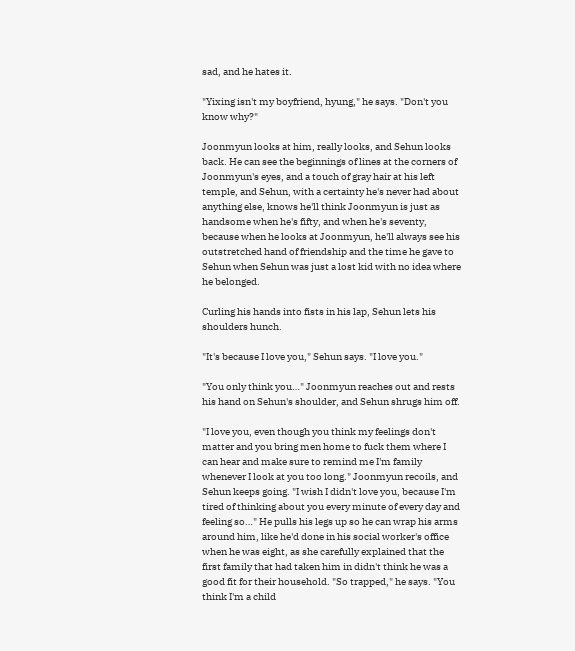sad, and he hates it.

"Yixing isn't my boyfriend, hyung," he says. "Don't you know why?"

Joonmyun looks at him, really looks, and Sehun looks back. He can see the beginnings of lines at the corners of Joonmyun's eyes, and a touch of gray hair at his left temple, and Sehun, with a certainty he's never had about anything else, knows he'll think Joonmyun is just as handsome when he's fifty, and when he's seventy, because when he looks at Joonmyun, he'll always see his outstretched hand of friendship and the time he gave to Sehun when Sehun was just a lost kid with no idea where he belonged.

Curling his hands into fists in his lap, Sehun lets his shoulders hunch.

"It's because I love you," Sehun says. "I love you."

"You only think you…" Joonmyun reaches out and rests his hand on Sehun's shoulder, and Sehun shrugs him off.

"I love you, even though you think my feelings don't matter and you bring men home to fuck them where I can hear and make sure to remind me I'm family whenever I look at you too long." Joonmyun recoils, and Sehun keeps going. "I wish I didn't love you, because I'm tired of thinking about you every minute of every day and feeling so…" He pulls his legs up so he can wrap his arms around him, like he'd done in his social worker's office when he was eight, as she carefully explained that the first family that had taken him in didn't think he was a good fit for their household. "So trapped," he says. "You think I'm a child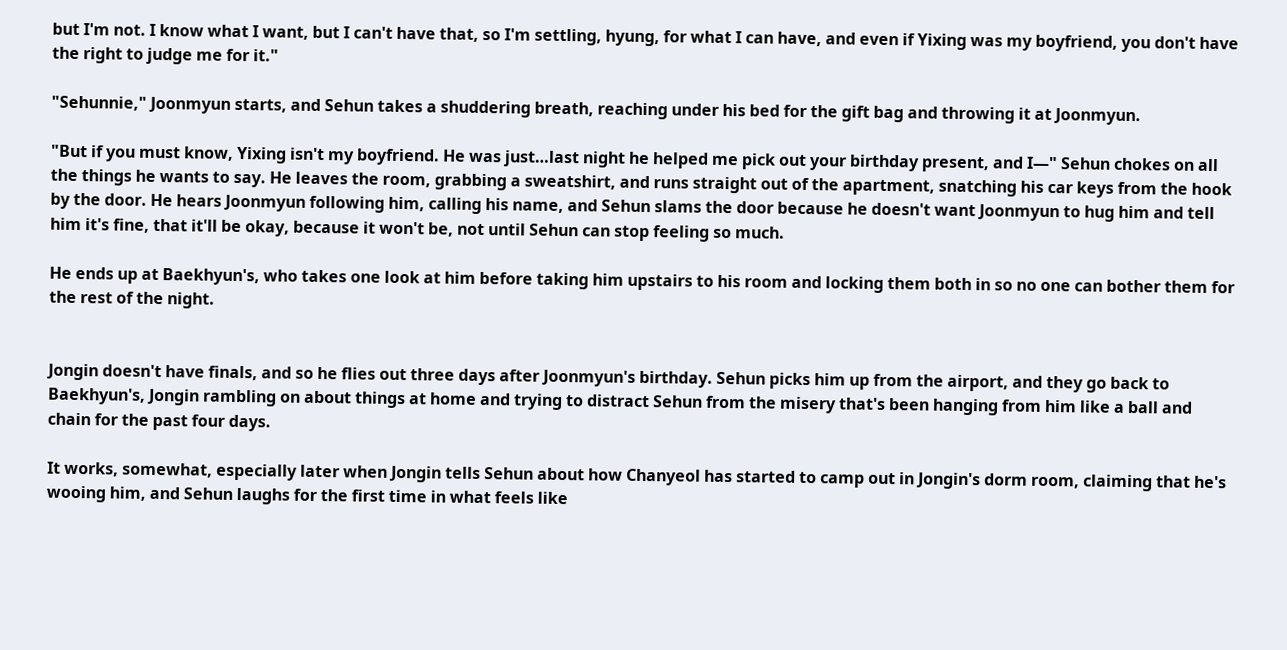but I'm not. I know what I want, but I can't have that, so I'm settling, hyung, for what I can have, and even if Yixing was my boyfriend, you don't have the right to judge me for it."

"Sehunnie," Joonmyun starts, and Sehun takes a shuddering breath, reaching under his bed for the gift bag and throwing it at Joonmyun.

"But if you must know, Yixing isn't my boyfriend. He was just…last night he helped me pick out your birthday present, and I—" Sehun chokes on all the things he wants to say. He leaves the room, grabbing a sweatshirt, and runs straight out of the apartment, snatching his car keys from the hook by the door. He hears Joonmyun following him, calling his name, and Sehun slams the door because he doesn't want Joonmyun to hug him and tell him it's fine, that it'll be okay, because it won't be, not until Sehun can stop feeling so much.

He ends up at Baekhyun's, who takes one look at him before taking him upstairs to his room and locking them both in so no one can bother them for the rest of the night.


Jongin doesn't have finals, and so he flies out three days after Joonmyun's birthday. Sehun picks him up from the airport, and they go back to Baekhyun's, Jongin rambling on about things at home and trying to distract Sehun from the misery that's been hanging from him like a ball and chain for the past four days.

It works, somewhat, especially later when Jongin tells Sehun about how Chanyeol has started to camp out in Jongin's dorm room, claiming that he's wooing him, and Sehun laughs for the first time in what feels like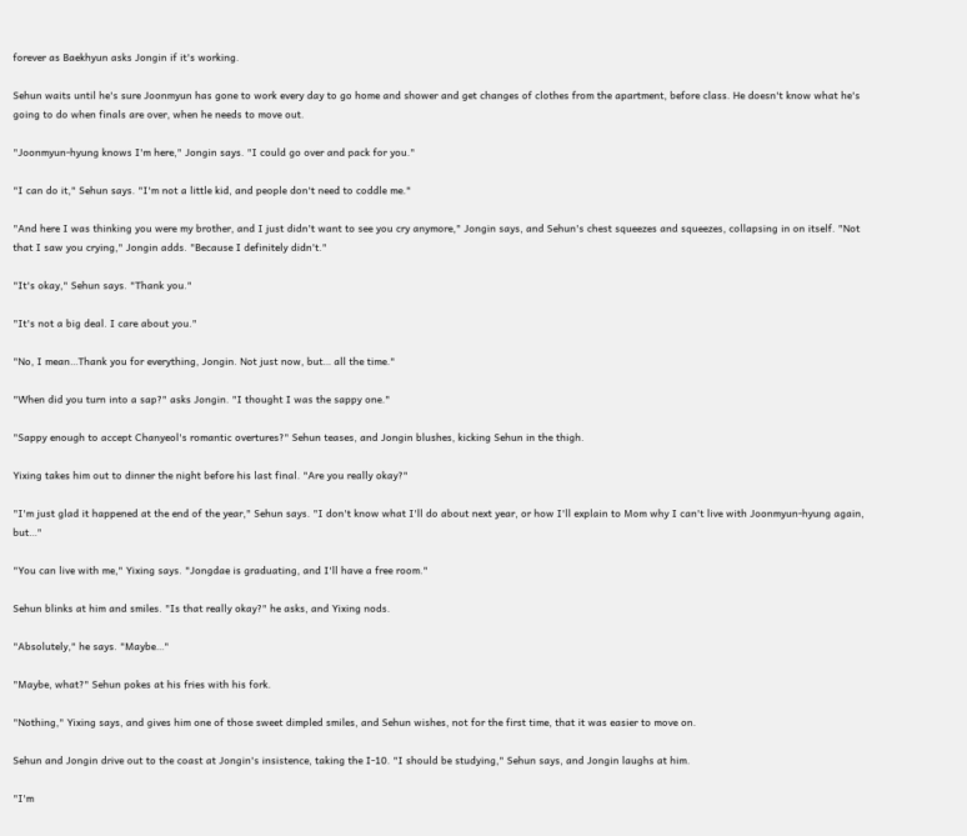forever as Baekhyun asks Jongin if it's working.

Sehun waits until he's sure Joonmyun has gone to work every day to go home and shower and get changes of clothes from the apartment, before class. He doesn't know what he's going to do when finals are over, when he needs to move out.

"Joonmyun-hyung knows I'm here," Jongin says. "I could go over and pack for you."

"I can do it," Sehun says. "I'm not a little kid, and people don't need to coddle me."

"And here I was thinking you were my brother, and I just didn't want to see you cry anymore," Jongin says, and Sehun's chest squeezes and squeezes, collapsing in on itself. "Not that I saw you crying," Jongin adds. "Because I definitely didn't."

"It's okay," Sehun says. "Thank you."

"It's not a big deal. I care about you."

"No, I mean…Thank you for everything, Jongin. Not just now, but… all the time."

"When did you turn into a sap?" asks Jongin. "I thought I was the sappy one."

"Sappy enough to accept Chanyeol's romantic overtures?" Sehun teases, and Jongin blushes, kicking Sehun in the thigh.

Yixing takes him out to dinner the night before his last final. "Are you really okay?"

"I'm just glad it happened at the end of the year," Sehun says. "I don't know what I'll do about next year, or how I'll explain to Mom why I can't live with Joonmyun-hyung again, but…"

"You can live with me," Yixing says. "Jongdae is graduating, and I'll have a free room."

Sehun blinks at him and smiles. "Is that really okay?" he asks, and Yixing nods.

"Absolutely," he says. "Maybe…"

"Maybe, what?" Sehun pokes at his fries with his fork.

"Nothing," Yixing says, and gives him one of those sweet dimpled smiles, and Sehun wishes, not for the first time, that it was easier to move on.

Sehun and Jongin drive out to the coast at Jongin's insistence, taking the I-10. "I should be studying," Sehun says, and Jongin laughs at him.

"I'm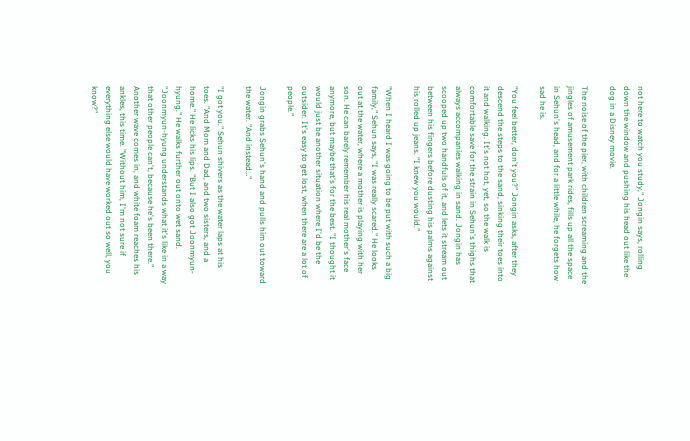not here to watch you study," Jongin says, rolling down the window and pushing his head out like the dog in a Disney movie.

The noise of the pier, with children screaming and the jingles of amusement park rides, fills up all the space in Sehun's head, and for a little while, he forgets how sad he is.

"You feel better, don't you?" Jongin asks, after they descend the steps to the sand, sinking their toes into it and walking. It's not hot, yet, so the walk is comfortable save for the strain in Sehun's thighs that always accompanies walking in sand. Jongin has scooped up two handfuls of it, and lets it stream out between his fingers before dusting his palms against his rolled up jeans. "I knew you would."

"When I heard I was going to be put with such a big family," Sehun says, "I was really scared." He looks out at the water, where a mother is playing with her son. He can barely remember his real mother's face anymore, but maybe that's for the best. "I thought it would just be another situation where I'd be the outsider. It's easy to get lost, when there are a lot of people."

Jongin grabs Sehun's hand and pulls him out toward the water. "And instead…"

"I got you." Sehun shivers as the water laps at his toes. "And Mom and Dad, and two sisters, and a home." He licks his lips. "But I also got Joonmyun-hyung." He walks further out onto wet sand. "Joonmyun-hyung understands what it's like in a way that other people can't, because he's been there." Another wave comes in, and white foam reaches his ankles, this time. "Without him, I'm not sure if everything else would have worked out so well, you know?"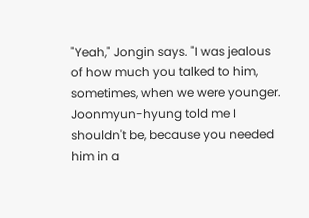"Yeah," Jongin says. "I was jealous of how much you talked to him, sometimes, when we were younger. Joonmyun-hyung told me I shouldn't be, because you needed him in a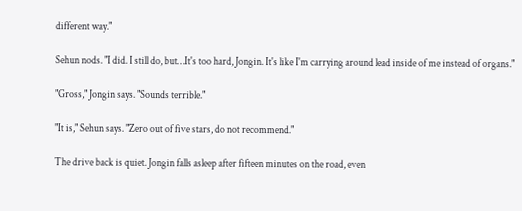different way."

Sehun nods. "I did. I still do, but…It's too hard, Jongin. It's like I'm carrying around lead inside of me instead of organs."

"Gross," Jongin says. "Sounds terrible."

"It is," Sehun says. "Zero out of five stars, do not recommend."

The drive back is quiet. Jongin falls asleep after fifteen minutes on the road, even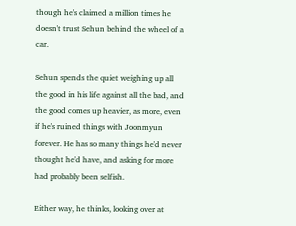though he's claimed a million times he doesn't trust Sehun behind the wheel of a car.

Sehun spends the quiet weighing up all the good in his life against all the bad, and the good comes up heavier, as more, even if he's ruined things with Joonmyun forever. He has so many things he'd never thought he'd have, and asking for more had probably been selfish.

Either way, he thinks, looking over at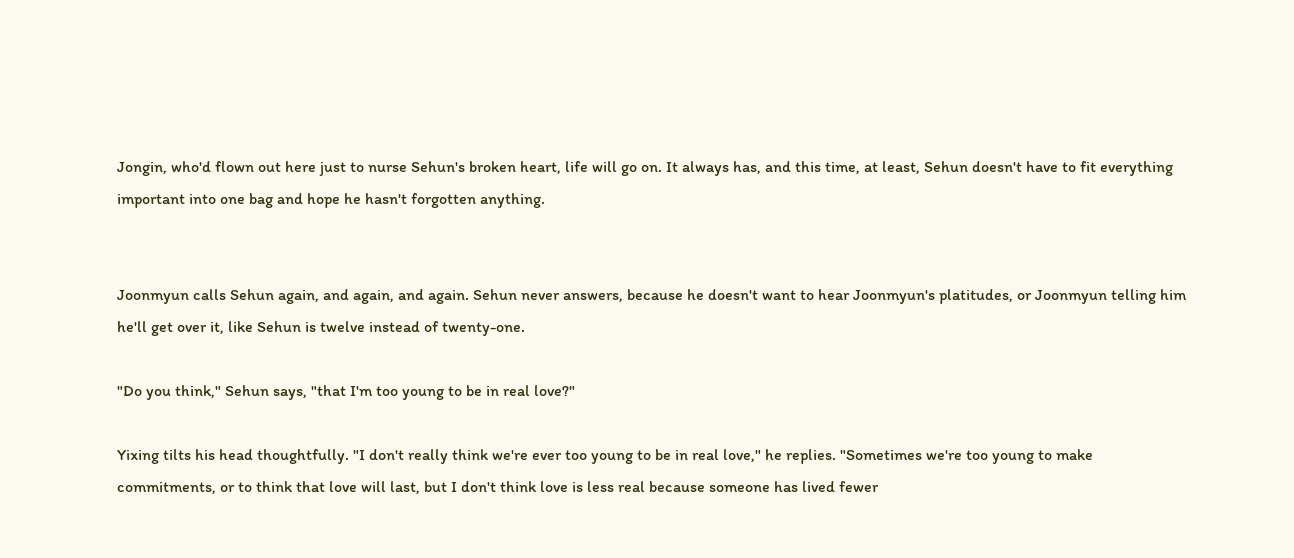Jongin, who'd flown out here just to nurse Sehun's broken heart, life will go on. It always has, and this time, at least, Sehun doesn't have to fit everything important into one bag and hope he hasn't forgotten anything.


Joonmyun calls Sehun again, and again, and again. Sehun never answers, because he doesn't want to hear Joonmyun's platitudes, or Joonmyun telling him he'll get over it, like Sehun is twelve instead of twenty-one.

"Do you think," Sehun says, "that I'm too young to be in real love?"

Yixing tilts his head thoughtfully. "I don't really think we're ever too young to be in real love," he replies. "Sometimes we're too young to make commitments, or to think that love will last, but I don't think love is less real because someone has lived fewer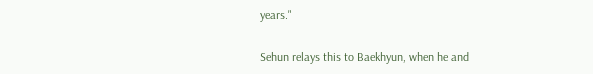years."

Sehun relays this to Baekhyun, when he and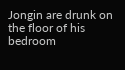Jongin are drunk on the floor of his bedroom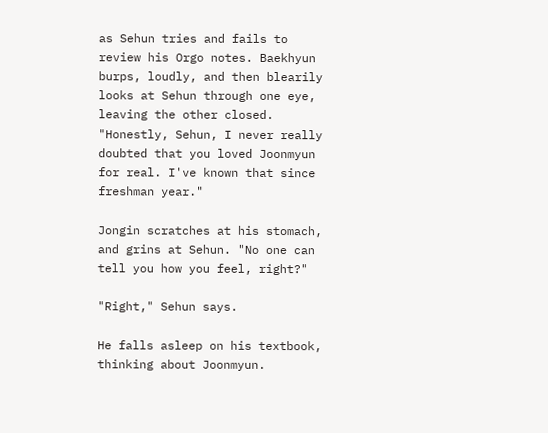as Sehun tries and fails to review his Orgo notes. Baekhyun burps, loudly, and then blearily looks at Sehun through one eye, leaving the other closed. "Honestly, Sehun, I never really doubted that you loved Joonmyun for real. I've known that since freshman year."

Jongin scratches at his stomach, and grins at Sehun. "No one can tell you how you feel, right?"

"Right," Sehun says.

He falls asleep on his textbook, thinking about Joonmyun.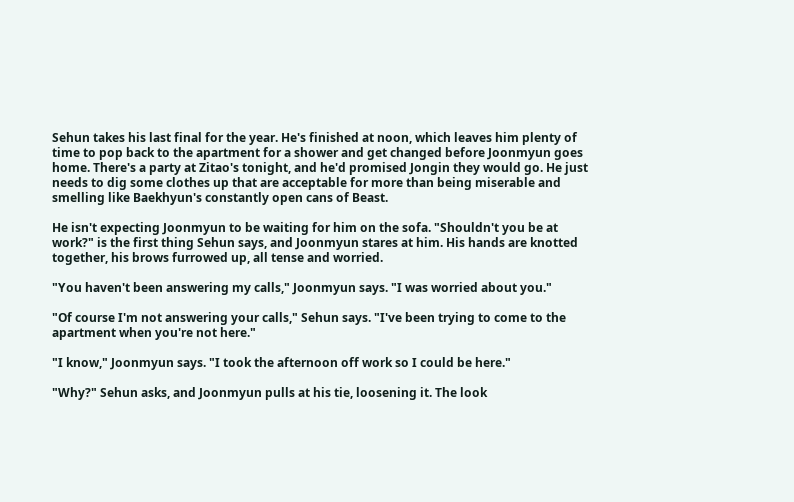Sehun takes his last final for the year. He's finished at noon, which leaves him plenty of time to pop back to the apartment for a shower and get changed before Joonmyun goes home. There's a party at Zitao's tonight, and he'd promised Jongin they would go. He just needs to dig some clothes up that are acceptable for more than being miserable and smelling like Baekhyun's constantly open cans of Beast.

He isn't expecting Joonmyun to be waiting for him on the sofa. "Shouldn't you be at work?" is the first thing Sehun says, and Joonmyun stares at him. His hands are knotted together, his brows furrowed up, all tense and worried.

"You haven't been answering my calls," Joonmyun says. "I was worried about you."

"Of course I'm not answering your calls," Sehun says. "I've been trying to come to the apartment when you're not here."

"I know," Joonmyun says. "I took the afternoon off work so I could be here."

"Why?" Sehun asks, and Joonmyun pulls at his tie, loosening it. The look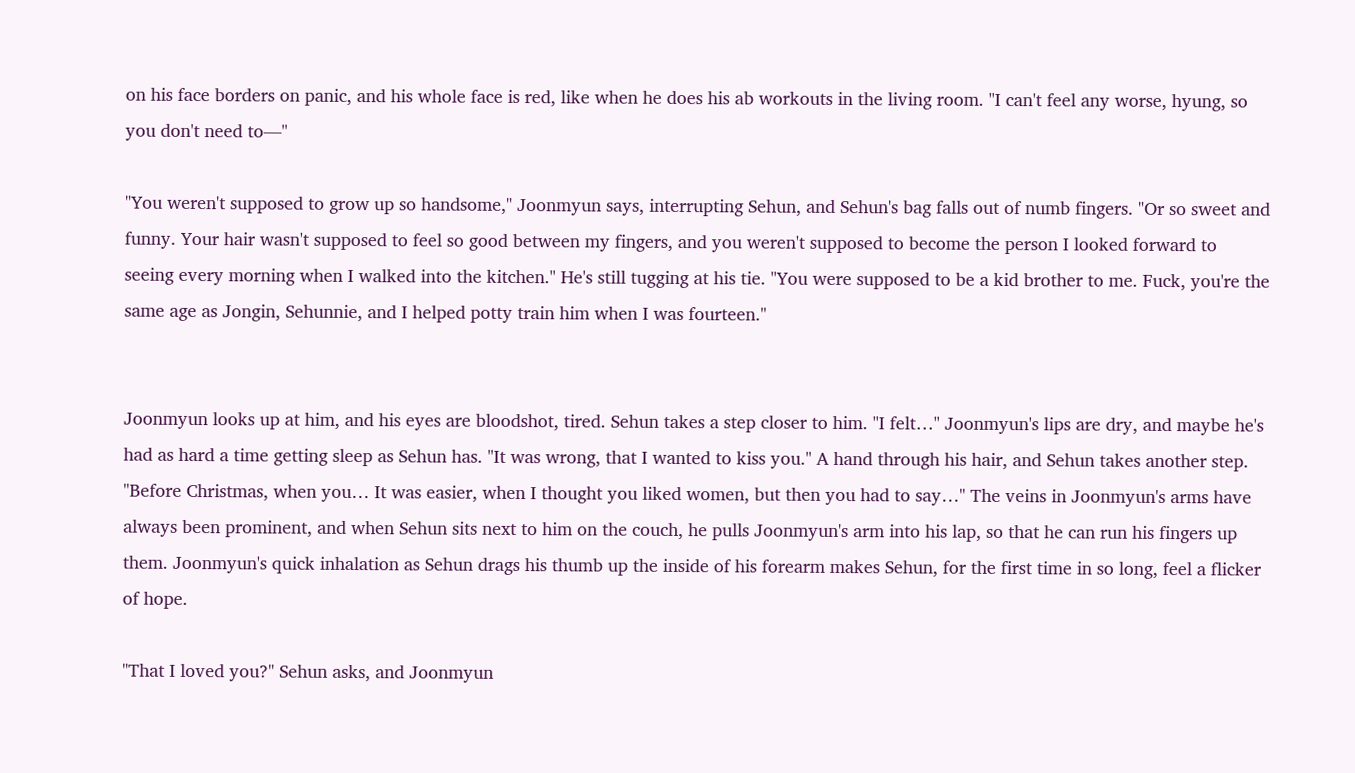on his face borders on panic, and his whole face is red, like when he does his ab workouts in the living room. "I can't feel any worse, hyung, so you don't need to—"

"You weren't supposed to grow up so handsome," Joonmyun says, interrupting Sehun, and Sehun's bag falls out of numb fingers. "Or so sweet and funny. Your hair wasn't supposed to feel so good between my fingers, and you weren't supposed to become the person I looked forward to seeing every morning when I walked into the kitchen." He's still tugging at his tie. "You were supposed to be a kid brother to me. Fuck, you're the same age as Jongin, Sehunnie, and I helped potty train him when I was fourteen."


Joonmyun looks up at him, and his eyes are bloodshot, tired. Sehun takes a step closer to him. "I felt…" Joonmyun's lips are dry, and maybe he's had as hard a time getting sleep as Sehun has. "It was wrong, that I wanted to kiss you." A hand through his hair, and Sehun takes another step. "Before Christmas, when you… It was easier, when I thought you liked women, but then you had to say…" The veins in Joonmyun's arms have always been prominent, and when Sehun sits next to him on the couch, he pulls Joonmyun's arm into his lap, so that he can run his fingers up them. Joonmyun's quick inhalation as Sehun drags his thumb up the inside of his forearm makes Sehun, for the first time in so long, feel a flicker of hope.

"That I loved you?" Sehun asks, and Joonmyun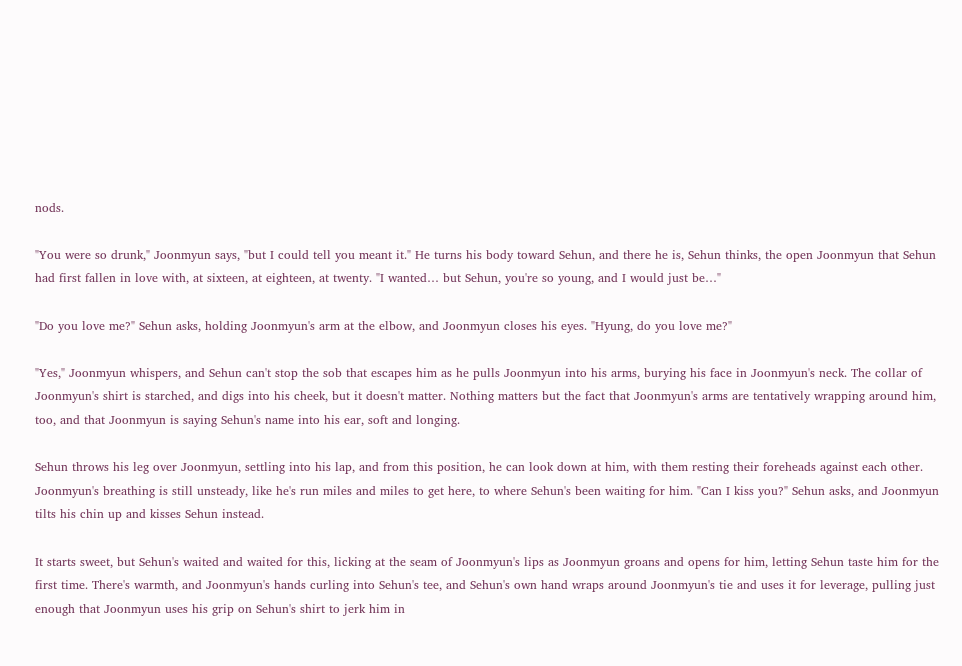nods.

"You were so drunk," Joonmyun says, "but I could tell you meant it." He turns his body toward Sehun, and there he is, Sehun thinks, the open Joonmyun that Sehun had first fallen in love with, at sixteen, at eighteen, at twenty. "I wanted… but Sehun, you're so young, and I would just be…"

"Do you love me?" Sehun asks, holding Joonmyun's arm at the elbow, and Joonmyun closes his eyes. "Hyung, do you love me?"

"Yes," Joonmyun whispers, and Sehun can't stop the sob that escapes him as he pulls Joonmyun into his arms, burying his face in Joonmyun's neck. The collar of Joonmyun's shirt is starched, and digs into his cheek, but it doesn't matter. Nothing matters but the fact that Joonmyun's arms are tentatively wrapping around him, too, and that Joonmyun is saying Sehun's name into his ear, soft and longing.

Sehun throws his leg over Joonmyun, settling into his lap, and from this position, he can look down at him, with them resting their foreheads against each other. Joonmyun's breathing is still unsteady, like he's run miles and miles to get here, to where Sehun's been waiting for him. "Can I kiss you?" Sehun asks, and Joonmyun tilts his chin up and kisses Sehun instead.

It starts sweet, but Sehun's waited and waited for this, licking at the seam of Joonmyun's lips as Joonmyun groans and opens for him, letting Sehun taste him for the first time. There's warmth, and Joonmyun's hands curling into Sehun's tee, and Sehun's own hand wraps around Joonmyun's tie and uses it for leverage, pulling just enough that Joonmyun uses his grip on Sehun's shirt to jerk him in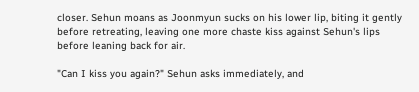closer. Sehun moans as Joonmyun sucks on his lower lip, biting it gently before retreating, leaving one more chaste kiss against Sehun's lips before leaning back for air.

"Can I kiss you again?" Sehun asks immediately, and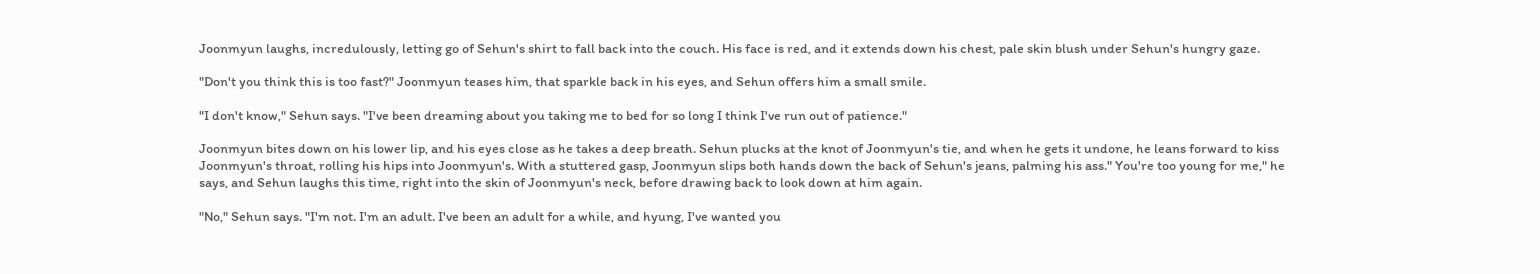Joonmyun laughs, incredulously, letting go of Sehun's shirt to fall back into the couch. His face is red, and it extends down his chest, pale skin blush under Sehun's hungry gaze.

"Don't you think this is too fast?" Joonmyun teases him, that sparkle back in his eyes, and Sehun offers him a small smile.

"I don't know," Sehun says. "I've been dreaming about you taking me to bed for so long I think I've run out of patience."

Joonmyun bites down on his lower lip, and his eyes close as he takes a deep breath. Sehun plucks at the knot of Joonmyun's tie, and when he gets it undone, he leans forward to kiss Joonmyun's throat, rolling his hips into Joonmyun's. With a stuttered gasp, Joonmyun slips both hands down the back of Sehun's jeans, palming his ass." You're too young for me," he says, and Sehun laughs this time, right into the skin of Joonmyun's neck, before drawing back to look down at him again.

"No," Sehun says. "I'm not. I'm an adult. I've been an adult for a while, and hyung, I've wanted you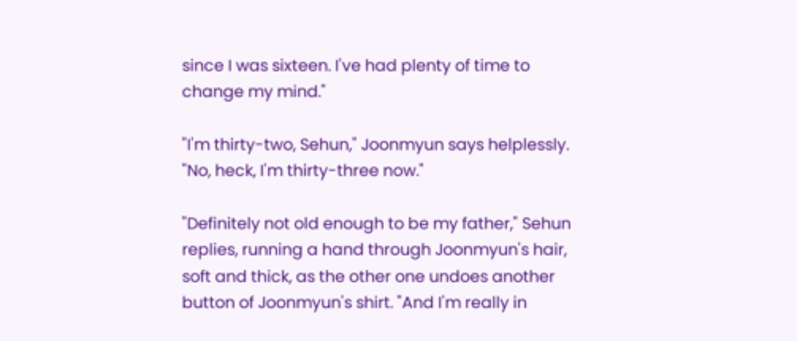since I was sixteen. I've had plenty of time to change my mind."

"I'm thirty-two, Sehun," Joonmyun says helplessly. "No, heck, I'm thirty-three now."

"Definitely not old enough to be my father," Sehun replies, running a hand through Joonmyun's hair, soft and thick, as the other one undoes another button of Joonmyun's shirt. "And I'm really in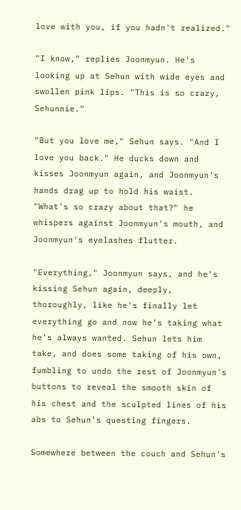love with you, if you hadn't realized."

"I know," replies Joonmyun. He's looking up at Sehun with wide eyes and swollen pink lips. "This is so crazy, Sehunnie."

"But you love me," Sehun says. "And I love you back." He ducks down and kisses Joonmyun again, and Joonmyun's hands drag up to hold his waist. "What's so crazy about that?" he whispers against Joonmyun's mouth, and Joonmyun's eyelashes flutter.

"Everything," Joonmyun says, and he's kissing Sehun again, deeply, thoroughly, like he's finally let everything go and now he's taking what he's always wanted. Sehun lets him take, and does some taking of his own, fumbling to undo the rest of Joonmyun's buttons to reveal the smooth skin of his chest and the sculpted lines of his abs to Sehun's questing fingers.

Somewhere between the couch and Sehun's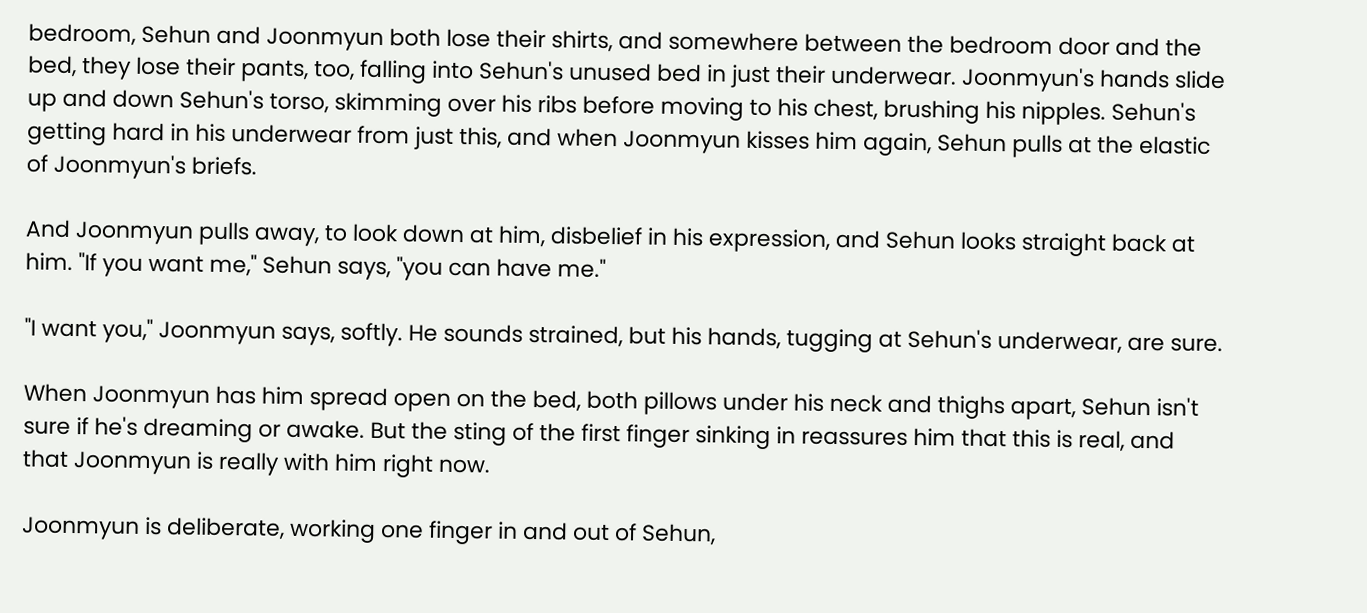bedroom, Sehun and Joonmyun both lose their shirts, and somewhere between the bedroom door and the bed, they lose their pants, too, falling into Sehun's unused bed in just their underwear. Joonmyun's hands slide up and down Sehun's torso, skimming over his ribs before moving to his chest, brushing his nipples. Sehun's getting hard in his underwear from just this, and when Joonmyun kisses him again, Sehun pulls at the elastic of Joonmyun's briefs.

And Joonmyun pulls away, to look down at him, disbelief in his expression, and Sehun looks straight back at him. "If you want me," Sehun says, "you can have me."

"I want you," Joonmyun says, softly. He sounds strained, but his hands, tugging at Sehun's underwear, are sure.

When Joonmyun has him spread open on the bed, both pillows under his neck and thighs apart, Sehun isn't sure if he's dreaming or awake. But the sting of the first finger sinking in reassures him that this is real, and that Joonmyun is really with him right now.

Joonmyun is deliberate, working one finger in and out of Sehun,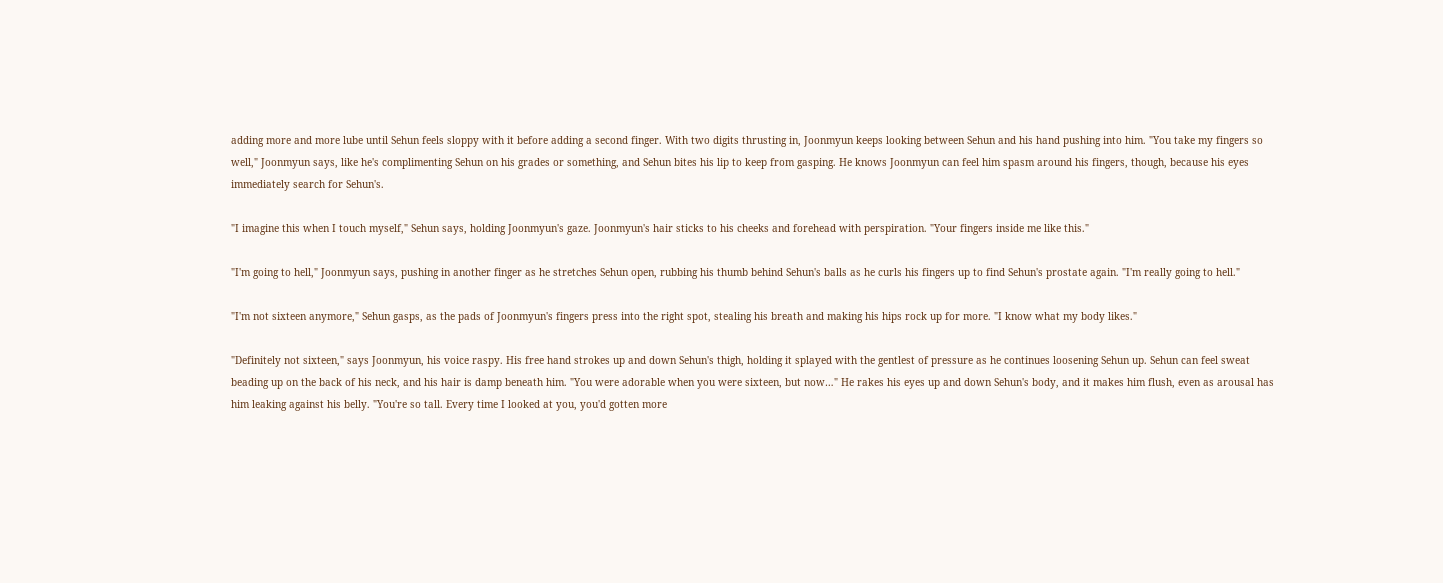adding more and more lube until Sehun feels sloppy with it before adding a second finger. With two digits thrusting in, Joonmyun keeps looking between Sehun and his hand pushing into him. "You take my fingers so well," Joonmyun says, like he's complimenting Sehun on his grades or something, and Sehun bites his lip to keep from gasping. He knows Joonmyun can feel him spasm around his fingers, though, because his eyes immediately search for Sehun's.

"I imagine this when I touch myself," Sehun says, holding Joonmyun's gaze. Joonmyun's hair sticks to his cheeks and forehead with perspiration. "Your fingers inside me like this."

"I'm going to hell," Joonmyun says, pushing in another finger as he stretches Sehun open, rubbing his thumb behind Sehun's balls as he curls his fingers up to find Sehun's prostate again. "I'm really going to hell."

"I'm not sixteen anymore," Sehun gasps, as the pads of Joonmyun's fingers press into the right spot, stealing his breath and making his hips rock up for more. "I know what my body likes."

"Definitely not sixteen," says Joonmyun, his voice raspy. His free hand strokes up and down Sehun's thigh, holding it splayed with the gentlest of pressure as he continues loosening Sehun up. Sehun can feel sweat beading up on the back of his neck, and his hair is damp beneath him. "You were adorable when you were sixteen, but now…" He rakes his eyes up and down Sehun's body, and it makes him flush, even as arousal has him leaking against his belly. "You're so tall. Every time I looked at you, you'd gotten more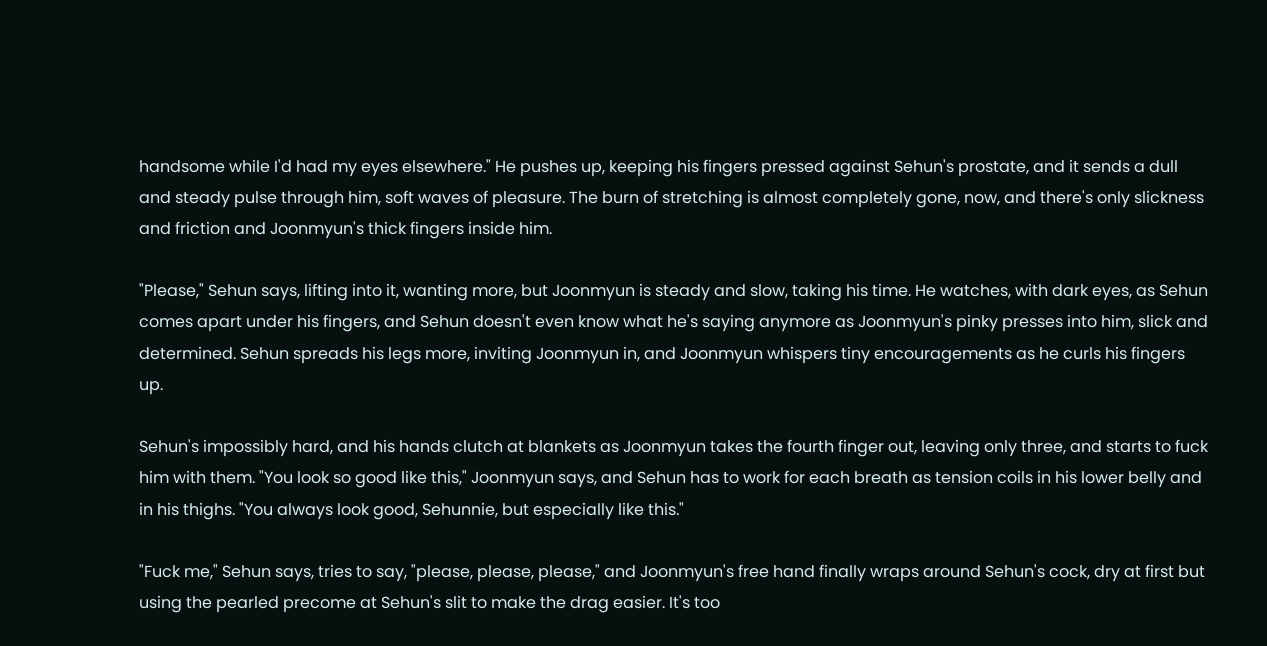handsome while I'd had my eyes elsewhere." He pushes up, keeping his fingers pressed against Sehun's prostate, and it sends a dull and steady pulse through him, soft waves of pleasure. The burn of stretching is almost completely gone, now, and there's only slickness and friction and Joonmyun's thick fingers inside him.

"Please," Sehun says, lifting into it, wanting more, but Joonmyun is steady and slow, taking his time. He watches, with dark eyes, as Sehun comes apart under his fingers, and Sehun doesn't even know what he's saying anymore as Joonmyun's pinky presses into him, slick and determined. Sehun spreads his legs more, inviting Joonmyun in, and Joonmyun whispers tiny encouragements as he curls his fingers up.

Sehun's impossibly hard, and his hands clutch at blankets as Joonmyun takes the fourth finger out, leaving only three, and starts to fuck him with them. "You look so good like this," Joonmyun says, and Sehun has to work for each breath as tension coils in his lower belly and in his thighs. "You always look good, Sehunnie, but especially like this."

"Fuck me," Sehun says, tries to say, "please, please, please," and Joonmyun's free hand finally wraps around Sehun's cock, dry at first but using the pearled precome at Sehun's slit to make the drag easier. It's too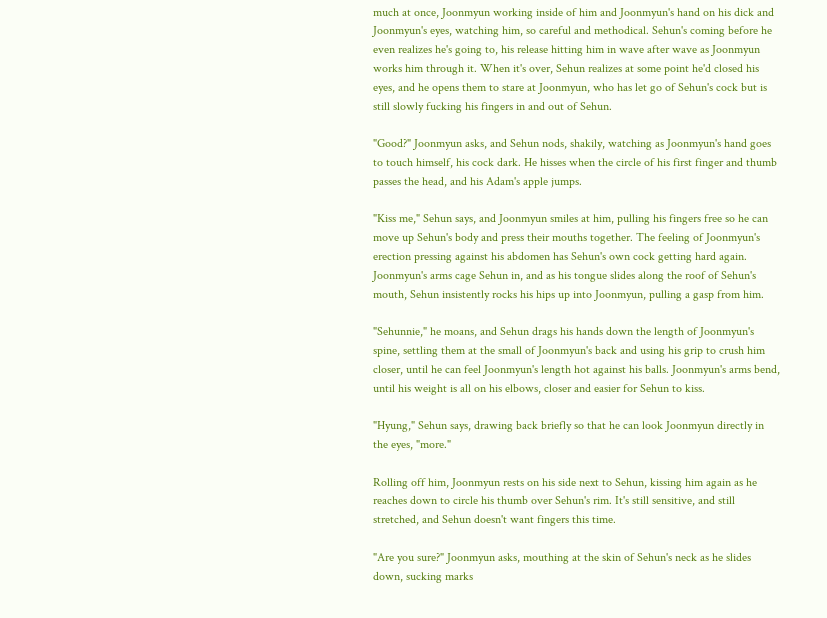much at once, Joonmyun working inside of him and Joonmyun's hand on his dick and Joonmyun's eyes, watching him, so careful and methodical. Sehun's coming before he even realizes he's going to, his release hitting him in wave after wave as Joonmyun works him through it. When it's over, Sehun realizes at some point he'd closed his eyes, and he opens them to stare at Joonmyun, who has let go of Sehun's cock but is still slowly fucking his fingers in and out of Sehun.

"Good?" Joonmyun asks, and Sehun nods, shakily, watching as Joonmyun's hand goes to touch himself, his cock dark. He hisses when the circle of his first finger and thumb passes the head, and his Adam's apple jumps.

"Kiss me," Sehun says, and Joonmyun smiles at him, pulling his fingers free so he can move up Sehun's body and press their mouths together. The feeling of Joonmyun's erection pressing against his abdomen has Sehun's own cock getting hard again. Joonmyun's arms cage Sehun in, and as his tongue slides along the roof of Sehun's mouth, Sehun insistently rocks his hips up into Joonmyun, pulling a gasp from him.

"Sehunnie," he moans, and Sehun drags his hands down the length of Joonmyun's spine, settling them at the small of Joonmyun's back and using his grip to crush him closer, until he can feel Joonmyun's length hot against his balls. Joonmyun's arms bend, until his weight is all on his elbows, closer and easier for Sehun to kiss.

"Hyung," Sehun says, drawing back briefly so that he can look Joonmyun directly in the eyes, "more."

Rolling off him, Joonmyun rests on his side next to Sehun, kissing him again as he reaches down to circle his thumb over Sehun's rim. It's still sensitive, and still stretched, and Sehun doesn't want fingers this time.

"Are you sure?" Joonmyun asks, mouthing at the skin of Sehun's neck as he slides down, sucking marks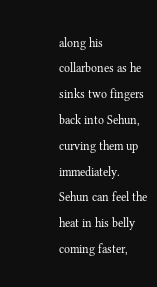along his collarbones as he sinks two fingers back into Sehun, curving them up immediately. Sehun can feel the heat in his belly coming faster,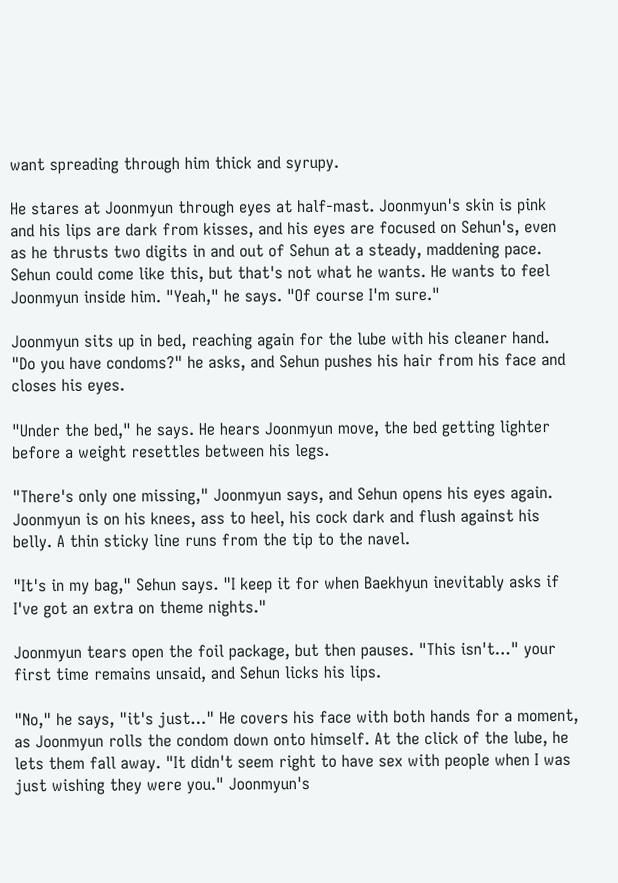want spreading through him thick and syrupy.

He stares at Joonmyun through eyes at half-mast. Joonmyun's skin is pink and his lips are dark from kisses, and his eyes are focused on Sehun's, even as he thrusts two digits in and out of Sehun at a steady, maddening pace. Sehun could come like this, but that's not what he wants. He wants to feel Joonmyun inside him. "Yeah," he says. "Of course I'm sure."

Joonmyun sits up in bed, reaching again for the lube with his cleaner hand. "Do you have condoms?" he asks, and Sehun pushes his hair from his face and closes his eyes.

"Under the bed," he says. He hears Joonmyun move, the bed getting lighter before a weight resettles between his legs.

"There's only one missing," Joonmyun says, and Sehun opens his eyes again. Joonmyun is on his knees, ass to heel, his cock dark and flush against his belly. A thin sticky line runs from the tip to the navel.

"It's in my bag," Sehun says. "I keep it for when Baekhyun inevitably asks if I've got an extra on theme nights."

Joonmyun tears open the foil package, but then pauses. "This isn't…" your first time remains unsaid, and Sehun licks his lips.

"No," he says, "it's just…" He covers his face with both hands for a moment, as Joonmyun rolls the condom down onto himself. At the click of the lube, he lets them fall away. "It didn't seem right to have sex with people when I was just wishing they were you." Joonmyun's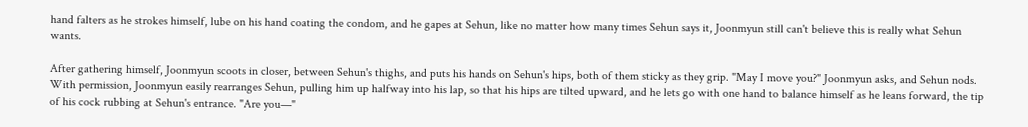hand falters as he strokes himself, lube on his hand coating the condom, and he gapes at Sehun, like no matter how many times Sehun says it, Joonmyun still can't believe this is really what Sehun wants.

After gathering himself, Joonmyun scoots in closer, between Sehun's thighs, and puts his hands on Sehun's hips, both of them sticky as they grip. "May I move you?" Joonmyun asks, and Sehun nods. With permission, Joonmyun easily rearranges Sehun, pulling him up halfway into his lap, so that his hips are tilted upward, and he lets go with one hand to balance himself as he leans forward, the tip of his cock rubbing at Sehun's entrance. "Are you—"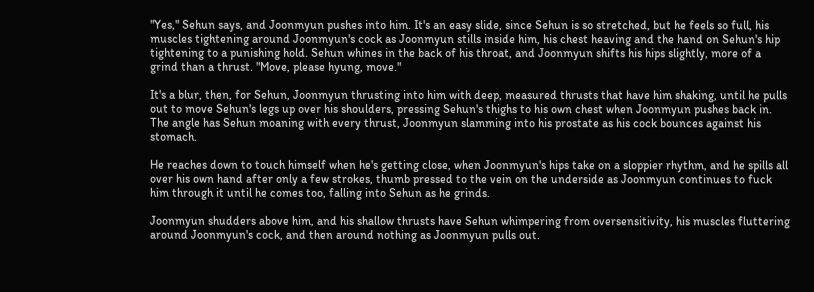"Yes," Sehun says, and Joonmyun pushes into him. It's an easy slide, since Sehun is so stretched, but he feels so full, his muscles tightening around Joonmyun's cock as Joonmyun stills inside him, his chest heaving and the hand on Sehun's hip tightening to a punishing hold. Sehun whines in the back of his throat, and Joonmyun shifts his hips slightly, more of a grind than a thrust. "Move, please hyung, move."

It's a blur, then, for Sehun, Joonmyun thrusting into him with deep, measured thrusts that have him shaking, until he pulls out to move Sehun's legs up over his shoulders, pressing Sehun's thighs to his own chest when Joonmyun pushes back in. The angle has Sehun moaning with every thrust, Joonmyun slamming into his prostate as his cock bounces against his stomach.

He reaches down to touch himself when he's getting close, when Joonmyun's hips take on a sloppier rhythm, and he spills all over his own hand after only a few strokes, thumb pressed to the vein on the underside as Joonmyun continues to fuck him through it until he comes too, falling into Sehun as he grinds.

Joonmyun shudders above him, and his shallow thrusts have Sehun whimpering from oversensitivity, his muscles fluttering around Joonmyun's cock, and then around nothing as Joonmyun pulls out.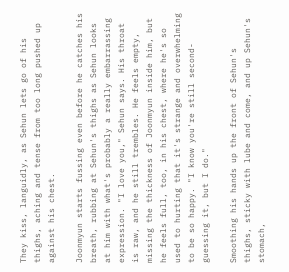They kiss, languidly, as Sehun lets go of his thighs, aching and tense from too long pushed up against his chest.

Joonmyun starts fussing even before he catches his breath, rubbing at Sehun's thighs as Sehun looks at him with what's probably a really embarrassing expression. "I love you," Sehun says. His throat is raw, and he still trembles. He feels empty, missing the thickness of Joonmyun inside him, but he feels full, too, in his chest, where he's so used to hurting that it's strange and overwhelming to be so happy. "I know you're still second-guessing it, but I do."

Smoothing his hands up the front of Sehun's thighs, sticky with lube and come, and up Sehun's stomach,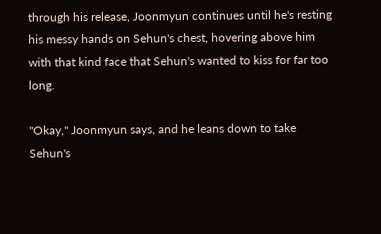through his release, Joonmyun continues until he's resting his messy hands on Sehun's chest, hovering above him with that kind face that Sehun's wanted to kiss for far too long.

"Okay," Joonmyun says, and he leans down to take Sehun's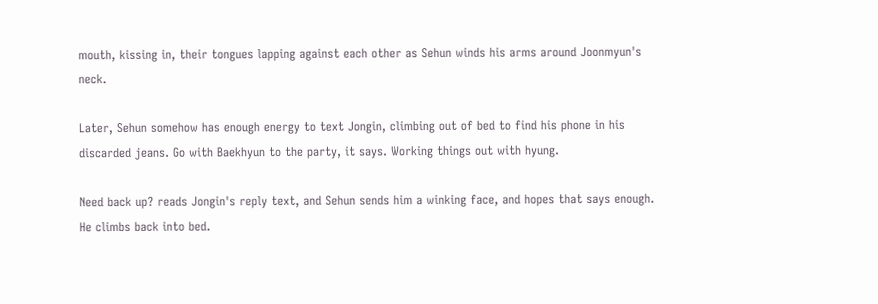mouth, kissing in, their tongues lapping against each other as Sehun winds his arms around Joonmyun's neck.

Later, Sehun somehow has enough energy to text Jongin, climbing out of bed to find his phone in his discarded jeans. Go with Baekhyun to the party, it says. Working things out with hyung.

Need back up? reads Jongin's reply text, and Sehun sends him a winking face, and hopes that says enough. He climbs back into bed.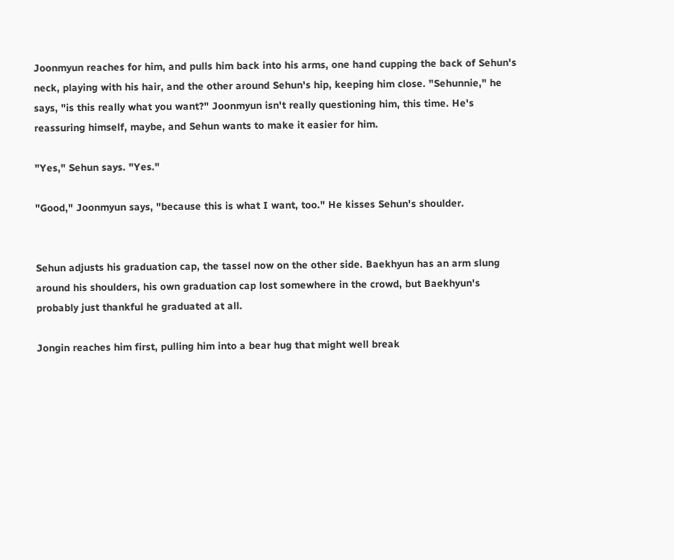Joonmyun reaches for him, and pulls him back into his arms, one hand cupping the back of Sehun's neck, playing with his hair, and the other around Sehun's hip, keeping him close. "Sehunnie," he says, "is this really what you want?" Joonmyun isn't really questioning him, this time. He's reassuring himself, maybe, and Sehun wants to make it easier for him.

"Yes," Sehun says. "Yes."

"Good," Joonmyun says, "because this is what I want, too." He kisses Sehun's shoulder.


Sehun adjusts his graduation cap, the tassel now on the other side. Baekhyun has an arm slung around his shoulders, his own graduation cap lost somewhere in the crowd, but Baekhyun's probably just thankful he graduated at all.

Jongin reaches him first, pulling him into a bear hug that might well break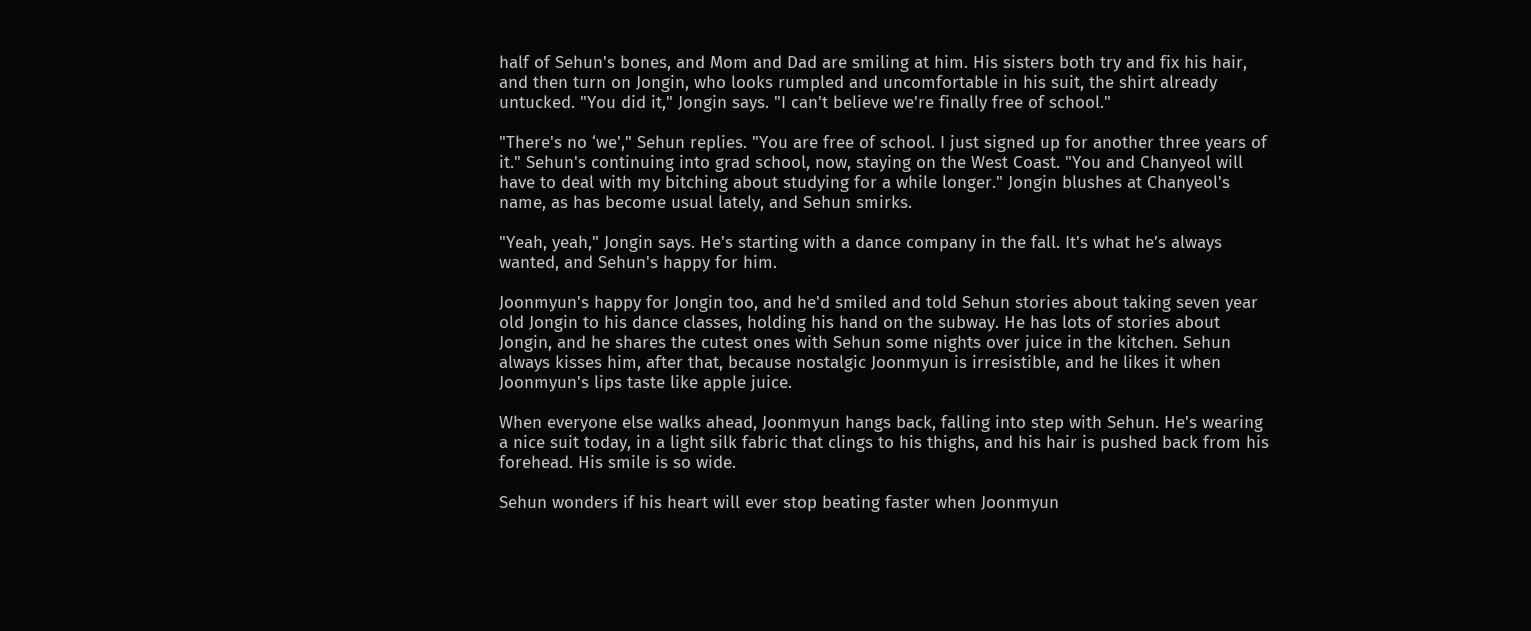half of Sehun's bones, and Mom and Dad are smiling at him. His sisters both try and fix his hair, and then turn on Jongin, who looks rumpled and uncomfortable in his suit, the shirt already untucked. "You did it," Jongin says. "I can't believe we're finally free of school."

"There's no ‘we'," Sehun replies. "You are free of school. I just signed up for another three years of it." Sehun's continuing into grad school, now, staying on the West Coast. "You and Chanyeol will have to deal with my bitching about studying for a while longer." Jongin blushes at Chanyeol's name, as has become usual lately, and Sehun smirks.

"Yeah, yeah," Jongin says. He's starting with a dance company in the fall. It's what he’s always wanted, and Sehun's happy for him.

Joonmyun's happy for Jongin too, and he'd smiled and told Sehun stories about taking seven year old Jongin to his dance classes, holding his hand on the subway. He has lots of stories about Jongin, and he shares the cutest ones with Sehun some nights over juice in the kitchen. Sehun always kisses him, after that, because nostalgic Joonmyun is irresistible, and he likes it when Joonmyun's lips taste like apple juice.

When everyone else walks ahead, Joonmyun hangs back, falling into step with Sehun. He's wearing a nice suit today, in a light silk fabric that clings to his thighs, and his hair is pushed back from his forehead. His smile is so wide.

Sehun wonders if his heart will ever stop beating faster when Joonmyun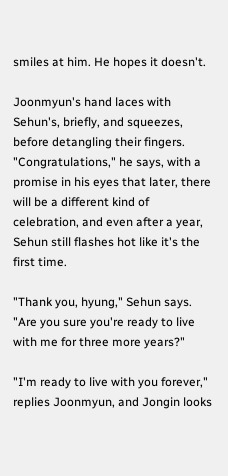smiles at him. He hopes it doesn't.

Joonmyun's hand laces with Sehun's, briefly, and squeezes, before detangling their fingers. "Congratulations," he says, with a promise in his eyes that later, there will be a different kind of celebration, and even after a year, Sehun still flashes hot like it's the first time.

"Thank you, hyung," Sehun says. "Are you sure you're ready to live with me for three more years?"

"I'm ready to live with you forever," replies Joonmyun, and Jongin looks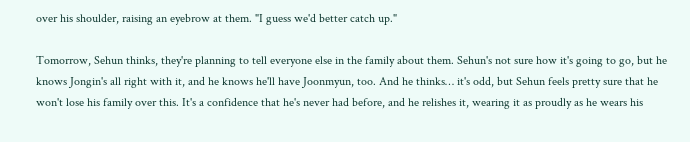over his shoulder, raising an eyebrow at them. "I guess we'd better catch up."

Tomorrow, Sehun thinks, they're planning to tell everyone else in the family about them. Sehun's not sure how it's going to go, but he knows Jongin's all right with it, and he knows he'll have Joonmyun, too. And he thinks… it's odd, but Sehun feels pretty sure that he won't lose his family over this. It's a confidence that he's never had before, and he relishes it, wearing it as proudly as he wears his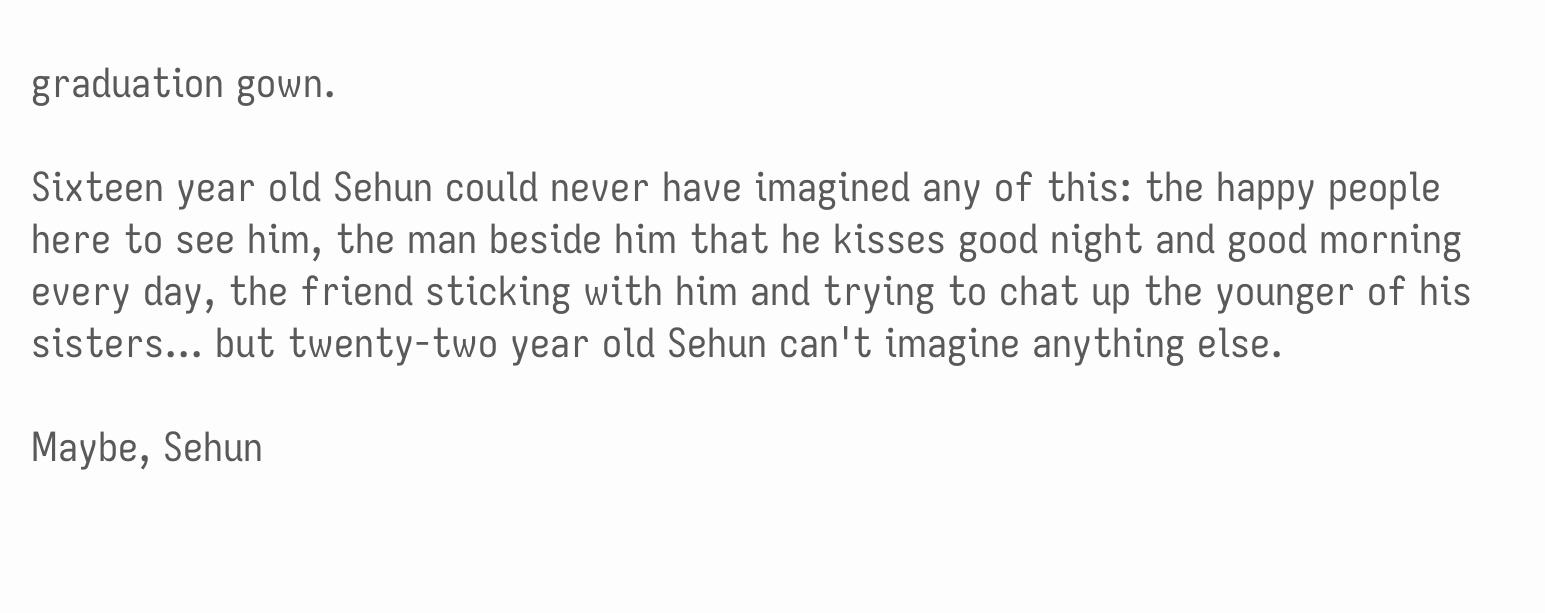graduation gown.

Sixteen year old Sehun could never have imagined any of this: the happy people here to see him, the man beside him that he kisses good night and good morning every day, the friend sticking with him and trying to chat up the younger of his sisters... but twenty-two year old Sehun can't imagine anything else.

Maybe, Sehun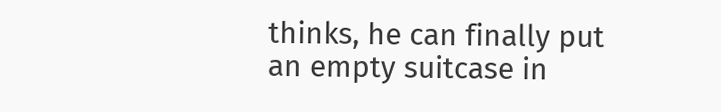thinks, he can finally put an empty suitcase in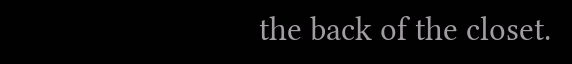the back of the closet.